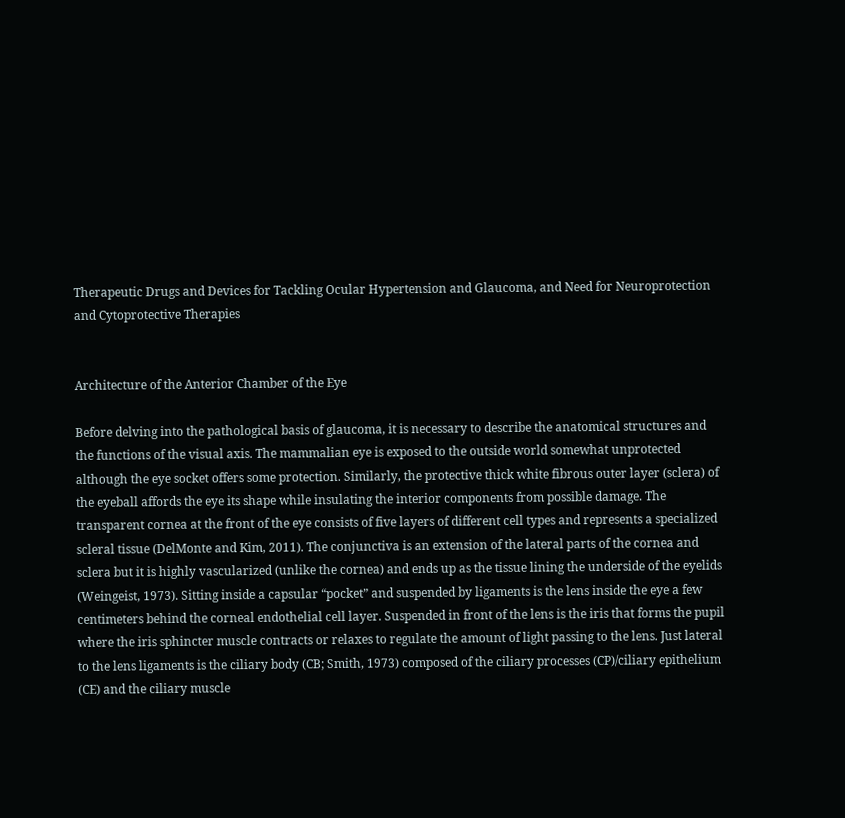Therapeutic Drugs and Devices for Tackling Ocular Hypertension and Glaucoma, and Need for Neuroprotection and Cytoprotective Therapies


Architecture of the Anterior Chamber of the Eye

Before delving into the pathological basis of glaucoma, it is necessary to describe the anatomical structures and the functions of the visual axis. The mammalian eye is exposed to the outside world somewhat unprotected although the eye socket offers some protection. Similarly, the protective thick white fibrous outer layer (sclera) of the eyeball affords the eye its shape while insulating the interior components from possible damage. The transparent cornea at the front of the eye consists of five layers of different cell types and represents a specialized scleral tissue (DelMonte and Kim, 2011). The conjunctiva is an extension of the lateral parts of the cornea and sclera but it is highly vascularized (unlike the cornea) and ends up as the tissue lining the underside of the eyelids (Weingeist, 1973). Sitting inside a capsular “pocket” and suspended by ligaments is the lens inside the eye a few centimeters behind the corneal endothelial cell layer. Suspended in front of the lens is the iris that forms the pupil where the iris sphincter muscle contracts or relaxes to regulate the amount of light passing to the lens. Just lateral to the lens ligaments is the ciliary body (CB; Smith, 1973) composed of the ciliary processes (CP)/ciliary epithelium (CE) and the ciliary muscle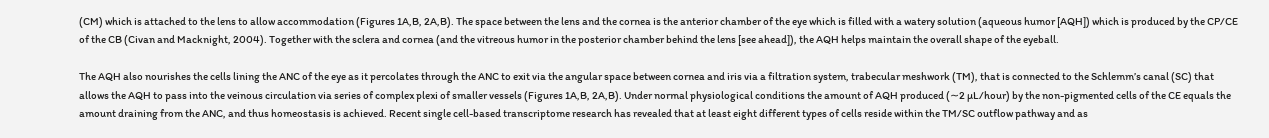(CM) which is attached to the lens to allow accommodation (Figures 1A,B, 2A,B). The space between the lens and the cornea is the anterior chamber of the eye which is filled with a watery solution (aqueous humor [AQH]) which is produced by the CP/CE of the CB (Civan and Macknight, 2004). Together with the sclera and cornea (and the vitreous humor in the posterior chamber behind the lens [see ahead]), the AQH helps maintain the overall shape of the eyeball.

The AQH also nourishes the cells lining the ANC of the eye as it percolates through the ANC to exit via the angular space between cornea and iris via a filtration system, trabecular meshwork (TM), that is connected to the Schlemm’s canal (SC) that allows the AQH to pass into the veinous circulation via series of complex plexi of smaller vessels (Figures 1A,B, 2A,B). Under normal physiological conditions the amount of AQH produced (∼2 µL/hour) by the non-pigmented cells of the CE equals the amount draining from the ANC, and thus homeostasis is achieved. Recent single cell-based transcriptome research has revealed that at least eight different types of cells reside within the TM/SC outflow pathway and as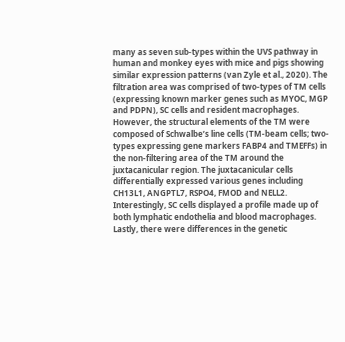many as seven sub-types within the UVS pathway in human and monkey eyes with mice and pigs showing similar expression patterns (van Zyle et al., 2020). The filtration area was comprised of two-types of TM cells (expressing known marker genes such as MYOC, MGP and PDPN), SC cells and resident macrophages. However, the structural elements of the TM were composed of Schwalbe’s line cells (TM-beam cells; two-types expressing gene markers FABP4 and TMEFFs) in the non-filtering area of the TM around the juxtacanicular region. The juxtacanicular cells differentially expressed various genes including CH13L1, ANGPTL7, RSPO4, FMOD and NELL2. Interestingly, SC cells displayed a profile made up of both lymphatic endothelia and blood macrophages. Lastly, there were differences in the genetic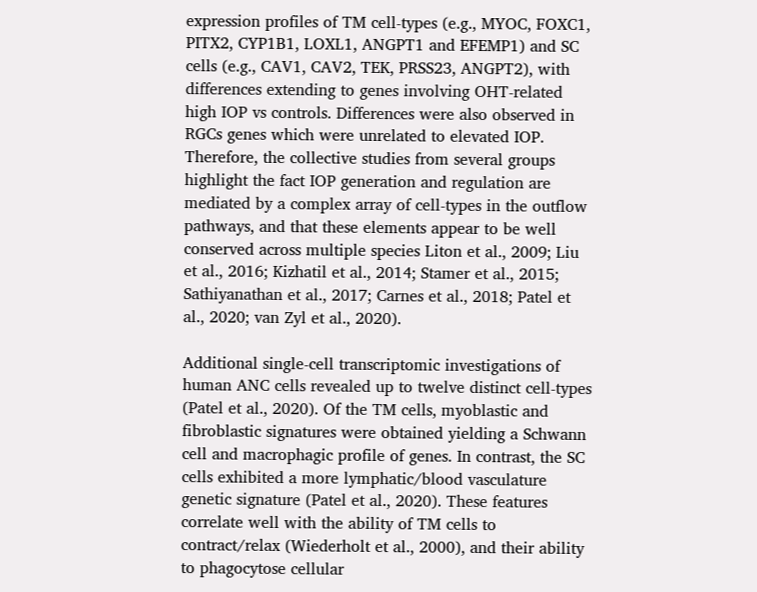expression profiles of TM cell-types (e.g., MYOC, FOXC1, PITX2, CYP1B1, LOXL1, ANGPT1 and EFEMP1) and SC cells (e.g., CAV1, CAV2, TEK, PRSS23, ANGPT2), with differences extending to genes involving OHT-related high IOP vs controls. Differences were also observed in RGCs genes which were unrelated to elevated IOP. Therefore, the collective studies from several groups highlight the fact IOP generation and regulation are mediated by a complex array of cell-types in the outflow pathways, and that these elements appear to be well conserved across multiple species Liton et al., 2009; Liu et al., 2016; Kizhatil et al., 2014; Stamer et al., 2015; Sathiyanathan et al., 2017; Carnes et al., 2018; Patel et al., 2020; van Zyl et al., 2020).

Additional single-cell transcriptomic investigations of human ANC cells revealed up to twelve distinct cell-types (Patel et al., 2020). Of the TM cells, myoblastic and fibroblastic signatures were obtained yielding a Schwann cell and macrophagic profile of genes. In contrast, the SC cells exhibited a more lymphatic/blood vasculature genetic signature (Patel et al., 2020). These features correlate well with the ability of TM cells to contract/relax (Wiederholt et al., 2000), and their ability to phagocytose cellular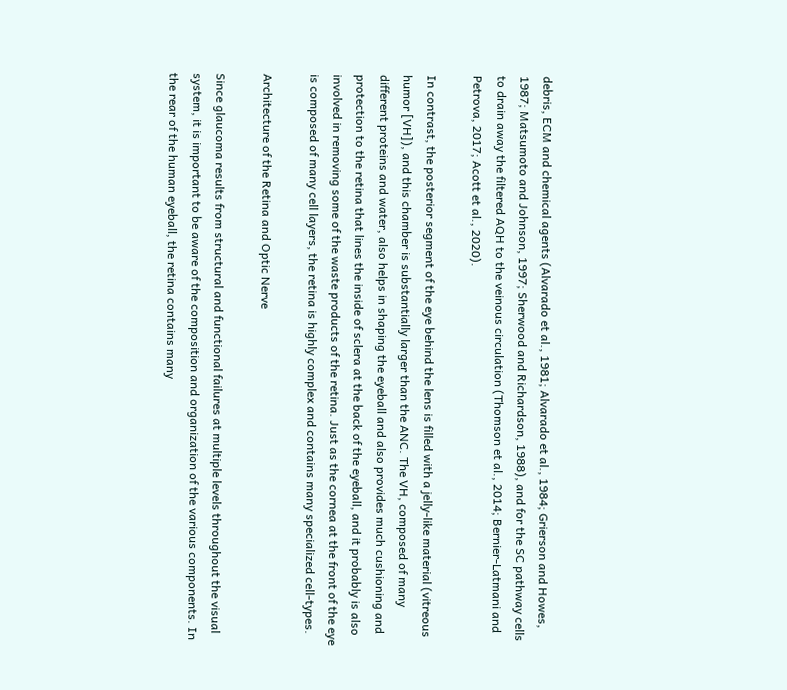debris, ECM and chemical agents (Alvarado et al., 1981; Alvarado et al., 1984; Grierson and Howes, 1987; Matsumoto and Johnson, 1997; Sherwood and Richardson, 1988), and for the SC pathway cells to drain away the filtered AQH to the veinous circulation (Thomson et al., 2014; Bernier-Latmani and Petrova, 2017; Acott et al., 2020).

In contrast, the posterior segment of the eye behind the lens is filled with a jelly-like material (vitreous humor [VH]), and this chamber is substantially larger than the ANC. The VH, composed of many different proteins and water, also helps in shaping the eyeball and also provides much cushioning and protection to the retina that lines the inside of sclera at the back of the eyeball, and it probably is also involved in removing some of the waste products of the retina. Just as the cornea at the front of the eye is composed of many cell layers, the retina is highly complex and contains many specialized cell-types.

Architecture of the Retina and Optic Nerve

Since glaucoma results from structural and functional failures at multiple levels throughout the visual system, it is important to be aware of the composition and organization of the various components. In the rear of the human eyeball, the retina contains many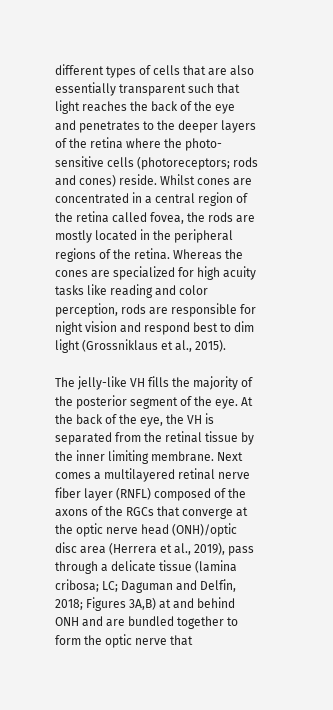different types of cells that are also essentially transparent such that light reaches the back of the eye and penetrates to the deeper layers of the retina where the photo-sensitive cells (photoreceptors; rods and cones) reside. Whilst cones are concentrated in a central region of the retina called fovea, the rods are mostly located in the peripheral regions of the retina. Whereas the cones are specialized for high acuity tasks like reading and color perception, rods are responsible for night vision and respond best to dim light (Grossniklaus et al., 2015).

The jelly-like VH fills the majority of the posterior segment of the eye. At the back of the eye, the VH is separated from the retinal tissue by the inner limiting membrane. Next comes a multilayered retinal nerve fiber layer (RNFL) composed of the axons of the RGCs that converge at the optic nerve head (ONH)/optic disc area (Herrera et al., 2019), pass through a delicate tissue (lamina cribosa; LC; Daguman and Delfin, 2018; Figures 3A,B) at and behind ONH and are bundled together to form the optic nerve that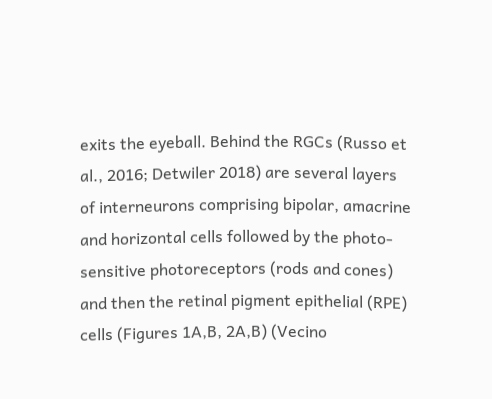exits the eyeball. Behind the RGCs (Russo et al., 2016; Detwiler 2018) are several layers of interneurons comprising bipolar, amacrine and horizontal cells followed by the photo-sensitive photoreceptors (rods and cones) and then the retinal pigment epithelial (RPE) cells (Figures 1A,B, 2A,B) (Vecino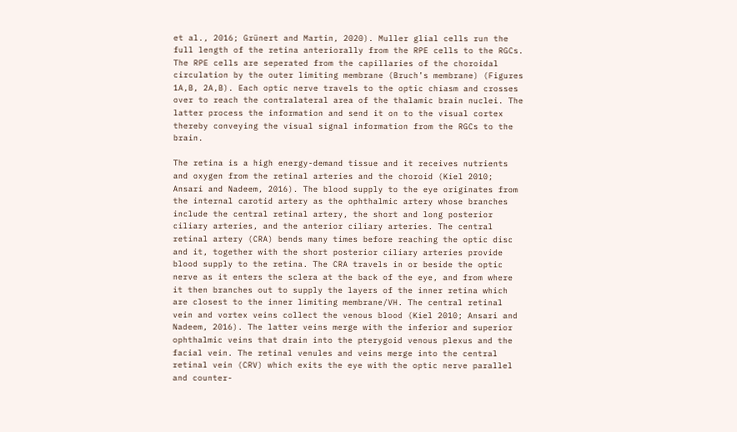et al., 2016; Grünert and Martin, 2020). Muller glial cells run the full length of the retina anteriorally from the RPE cells to the RGCs. The RPE cells are seperated from the capillaries of the choroidal circulation by the outer limiting membrane (Bruch’s membrane) (Figures 1A,B, 2A,B). Each optic nerve travels to the optic chiasm and crosses over to reach the contralateral area of the thalamic brain nuclei. The latter process the information and send it on to the visual cortex thereby conveying the visual signal information from the RGCs to the brain.

The retina is a high energy-demand tissue and it receives nutrients and oxygen from the retinal arteries and the choroid (Kiel 2010; Ansari and Nadeem, 2016). The blood supply to the eye originates from the internal carotid artery as the ophthalmic artery whose branches include the central retinal artery, the short and long posterior ciliary arteries, and the anterior ciliary arteries. The central retinal artery (CRA) bends many times before reaching the optic disc and it, together with the short posterior ciliary arteries provide blood supply to the retina. The CRA travels in or beside the optic nerve as it enters the sclera at the back of the eye, and from where it then branches out to supply the layers of the inner retina which are closest to the inner limiting membrane/VH. The central retinal vein and vortex veins collect the venous blood (Kiel 2010; Ansari and Nadeem, 2016). The latter veins merge with the inferior and superior ophthalmic veins that drain into the pterygoid venous plexus and the facial vein. The retinal venules and veins merge into the central retinal vein (CRV) which exits the eye with the optic nerve parallel and counter-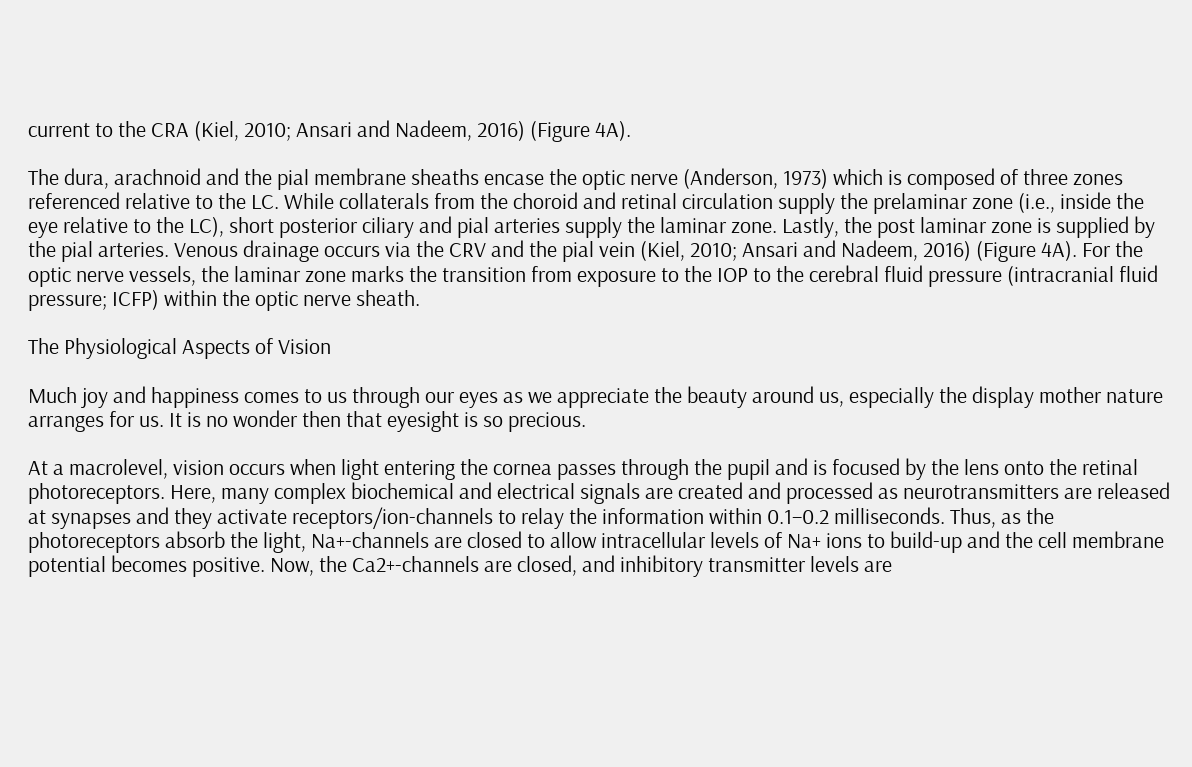current to the CRA (Kiel, 2010; Ansari and Nadeem, 2016) (Figure 4A).

The dura, arachnoid and the pial membrane sheaths encase the optic nerve (Anderson, 1973) which is composed of three zones referenced relative to the LC. While collaterals from the choroid and retinal circulation supply the prelaminar zone (i.e., inside the eye relative to the LC), short posterior ciliary and pial arteries supply the laminar zone. Lastly, the post laminar zone is supplied by the pial arteries. Venous drainage occurs via the CRV and the pial vein (Kiel, 2010; Ansari and Nadeem, 2016) (Figure 4A). For the optic nerve vessels, the laminar zone marks the transition from exposure to the IOP to the cerebral fluid pressure (intracranial fluid pressure; ICFP) within the optic nerve sheath.

The Physiological Aspects of Vision

Much joy and happiness comes to us through our eyes as we appreciate the beauty around us, especially the display mother nature arranges for us. It is no wonder then that eyesight is so precious.

At a macrolevel, vision occurs when light entering the cornea passes through the pupil and is focused by the lens onto the retinal photoreceptors. Here, many complex biochemical and electrical signals are created and processed as neurotransmitters are released at synapses and they activate receptors/ion-channels to relay the information within 0.1–0.2 milliseconds. Thus, as the photoreceptors absorb the light, Na+-channels are closed to allow intracellular levels of Na+ ions to build-up and the cell membrane potential becomes positive. Now, the Ca2+-channels are closed, and inhibitory transmitter levels are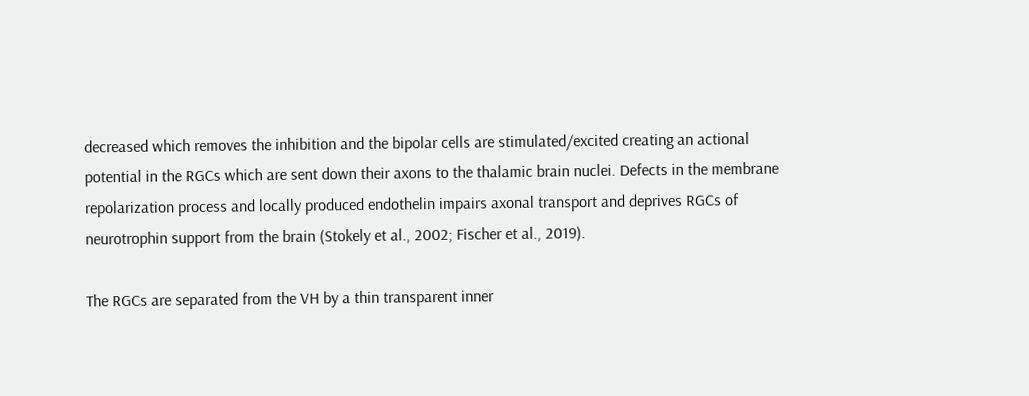decreased which removes the inhibition and the bipolar cells are stimulated/excited creating an actional potential in the RGCs which are sent down their axons to the thalamic brain nuclei. Defects in the membrane repolarization process and locally produced endothelin impairs axonal transport and deprives RGCs of neurotrophin support from the brain (Stokely et al., 2002; Fischer et al., 2019).

The RGCs are separated from the VH by a thin transparent inner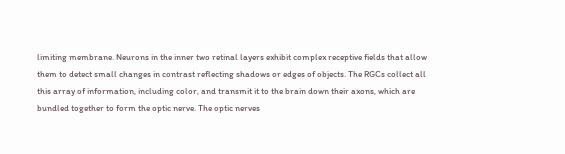limiting membrane. Neurons in the inner two retinal layers exhibit complex receptive fields that allow them to detect small changes in contrast reflecting shadows or edges of objects. The RGCs collect all this array of information, including color, and transmit it to the brain down their axons, which are bundled together to form the optic nerve. The optic nerves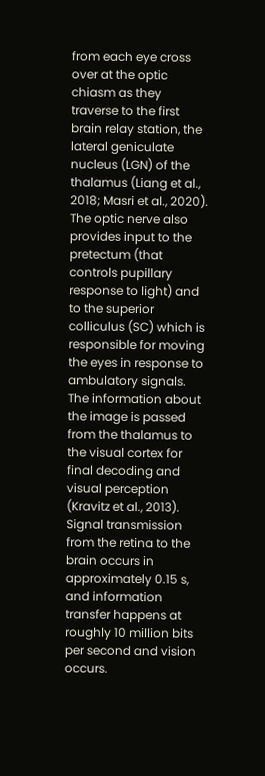from each eye cross over at the optic chiasm as they traverse to the first brain relay station, the lateral geniculate nucleus (LGN) of the thalamus (Liang et al., 2018; Masri et al., 2020). The optic nerve also provides input to the pretectum (that controls pupillary response to light) and to the superior colliculus (SC) which is responsible for moving the eyes in response to ambulatory signals. The information about the image is passed from the thalamus to the visual cortex for final decoding and visual perception (Kravitz et al., 2013). Signal transmission from the retina to the brain occurs in approximately 0.15 s, and information transfer happens at roughly 10 million bits per second and vision occurs.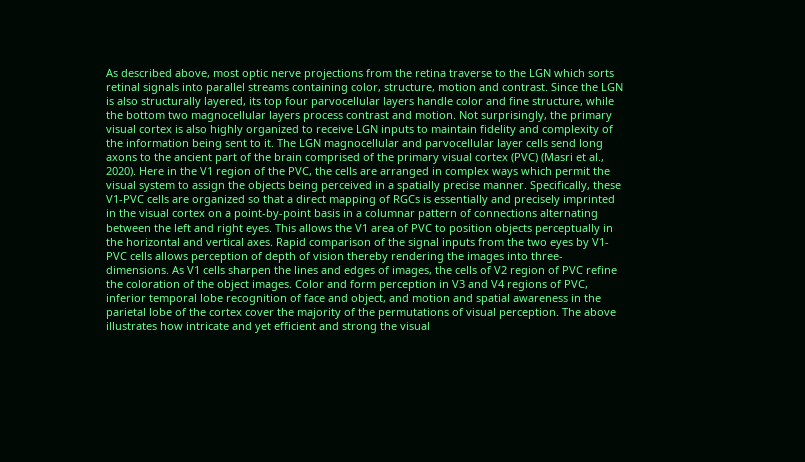As described above, most optic nerve projections from the retina traverse to the LGN which sorts retinal signals into parallel streams containing color, structure, motion and contrast. Since the LGN is also structurally layered, its top four parvocellular layers handle color and fine structure, while the bottom two magnocellular layers process contrast and motion. Not surprisingly, the primary visual cortex is also highly organized to receive LGN inputs to maintain fidelity and complexity of the information being sent to it. The LGN magnocellular and parvocellular layer cells send long axons to the ancient part of the brain comprised of the primary visual cortex (PVC) (Masri et al., 2020). Here in the V1 region of the PVC, the cells are arranged in complex ways which permit the visual system to assign the objects being perceived in a spatially precise manner. Specifically, these V1-PVC cells are organized so that a direct mapping of RGCs is essentially and precisely imprinted in the visual cortex on a point-by-point basis in a columnar pattern of connections alternating between the left and right eyes. This allows the V1 area of PVC to position objects perceptually in the horizontal and vertical axes. Rapid comparison of the signal inputs from the two eyes by V1-PVC cells allows perception of depth of vision thereby rendering the images into three-dimensions. As V1 cells sharpen the lines and edges of images, the cells of V2 region of PVC refine the coloration of the object images. Color and form perception in V3 and V4 regions of PVC, inferior temporal lobe recognition of face and object, and motion and spatial awareness in the parietal lobe of the cortex cover the majority of the permutations of visual perception. The above illustrates how intricate and yet efficient and strong the visual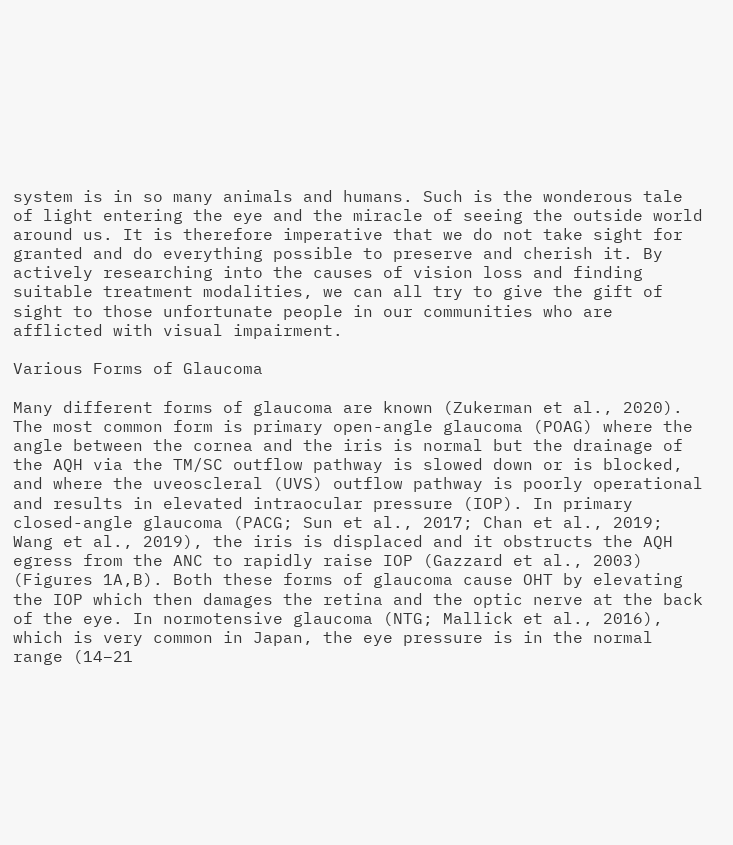system is in so many animals and humans. Such is the wonderous tale of light entering the eye and the miracle of seeing the outside world around us. It is therefore imperative that we do not take sight for granted and do everything possible to preserve and cherish it. By actively researching into the causes of vision loss and finding suitable treatment modalities, we can all try to give the gift of sight to those unfortunate people in our communities who are afflicted with visual impairment.

Various Forms of Glaucoma

Many different forms of glaucoma are known (Zukerman et al., 2020). The most common form is primary open-angle glaucoma (POAG) where the angle between the cornea and the iris is normal but the drainage of the AQH via the TM/SC outflow pathway is slowed down or is blocked, and where the uveoscleral (UVS) outflow pathway is poorly operational and results in elevated intraocular pressure (IOP). In primary closed-angle glaucoma (PACG; Sun et al., 2017; Chan et al., 2019; Wang et al., 2019), the iris is displaced and it obstructs the AQH egress from the ANC to rapidly raise IOP (Gazzard et al., 2003) (Figures 1A,B). Both these forms of glaucoma cause OHT by elevating the IOP which then damages the retina and the optic nerve at the back of the eye. In normotensive glaucoma (NTG; Mallick et al., 2016), which is very common in Japan, the eye pressure is in the normal range (14–21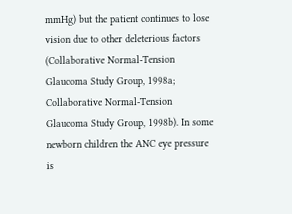mmHg) but the patient continues to lose vision due to other deleterious factors (Collaborative Normal-Tension Glaucoma Study Group, 1998a; Collaborative Normal-Tension Glaucoma Study Group, 1998b). In some newborn children the ANC eye pressure is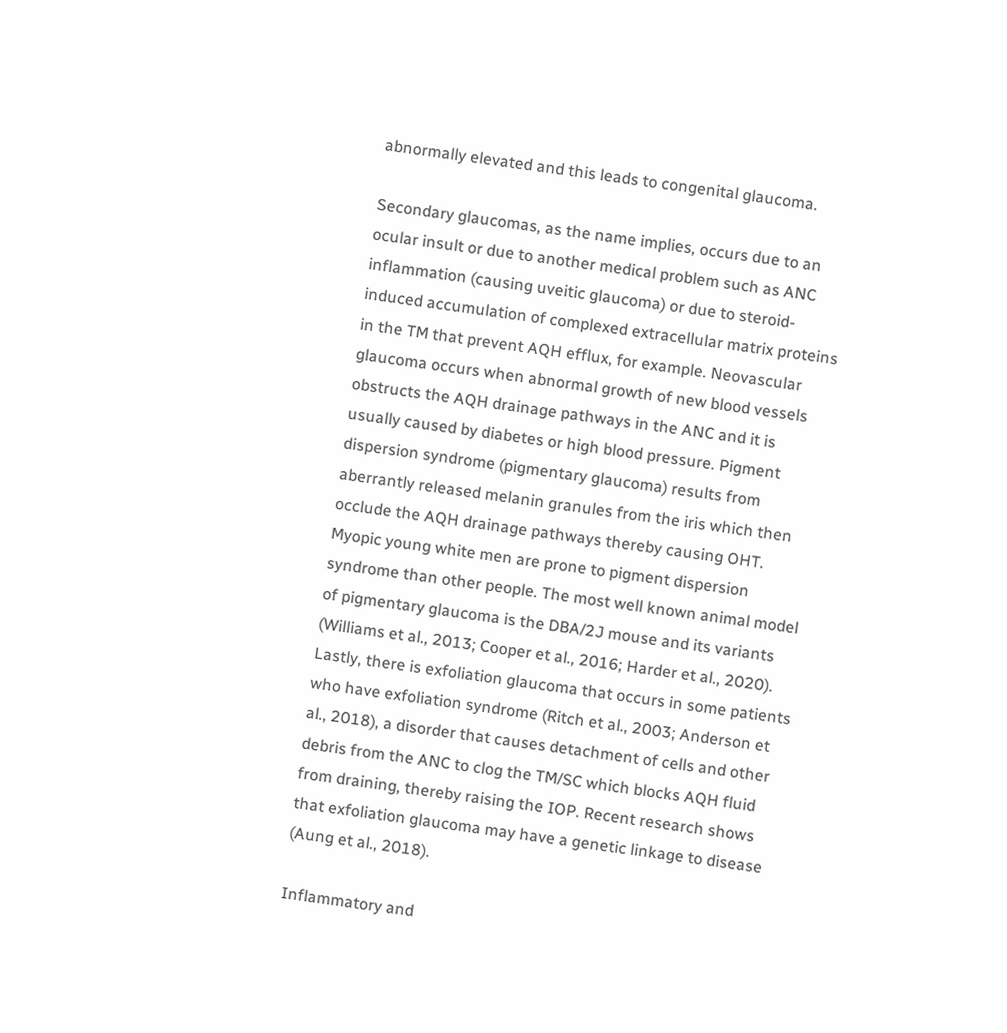abnormally elevated and this leads to congenital glaucoma.

Secondary glaucomas, as the name implies, occurs due to an ocular insult or due to another medical problem such as ANC inflammation (causing uveitic glaucoma) or due to steroid-induced accumulation of complexed extracellular matrix proteins in the TM that prevent AQH efflux, for example. Neovascular glaucoma occurs when abnormal growth of new blood vessels obstructs the AQH drainage pathways in the ANC and it is usually caused by diabetes or high blood pressure. Pigment dispersion syndrome (pigmentary glaucoma) results from aberrantly released melanin granules from the iris which then occlude the AQH drainage pathways thereby causing OHT. Myopic young white men are prone to pigment dispersion syndrome than other people. The most well known animal model of pigmentary glaucoma is the DBA/2J mouse and its variants (Williams et al., 2013; Cooper et al., 2016; Harder et al., 2020). Lastly, there is exfoliation glaucoma that occurs in some patients who have exfoliation syndrome (Ritch et al., 2003; Anderson et al., 2018), a disorder that causes detachment of cells and other debris from the ANC to clog the TM/SC which blocks AQH fluid from draining, thereby raising the IOP. Recent research shows that exfoliation glaucoma may have a genetic linkage to disease (Aung et al., 2018).

Inflammatory and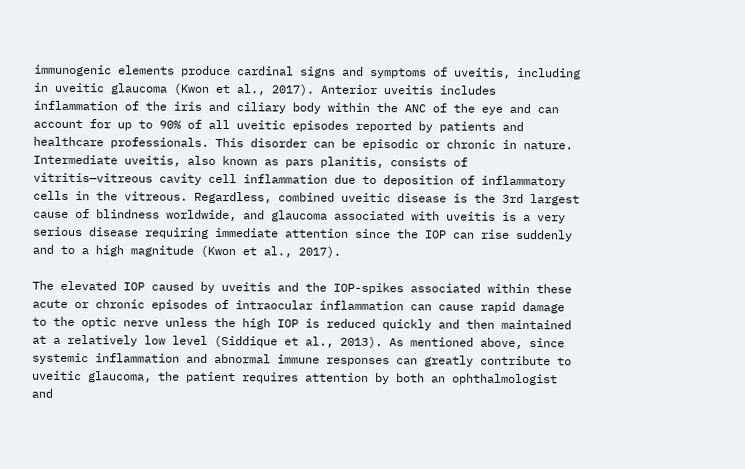immunogenic elements produce cardinal signs and symptoms of uveitis, including in uveitic glaucoma (Kwon et al., 2017). Anterior uveitis includes inflammation of the iris and ciliary body within the ANC of the eye and can account for up to 90% of all uveitic episodes reported by patients and healthcare professionals. This disorder can be episodic or chronic in nature. Intermediate uveitis, also known as pars planitis, consists of vitritis—vitreous cavity cell inflammation due to deposition of inflammatory cells in the vitreous. Regardless, combined uveitic disease is the 3rd largest cause of blindness worldwide, and glaucoma associated with uveitis is a very serious disease requiring immediate attention since the IOP can rise suddenly and to a high magnitude (Kwon et al., 2017).

The elevated IOP caused by uveitis and the IOP-spikes associated within these acute or chronic episodes of intraocular inflammation can cause rapid damage to the optic nerve unless the high IOP is reduced quickly and then maintained at a relatively low level (Siddique et al., 2013). As mentioned above, since systemic inflammation and abnormal immune responses can greatly contribute to uveitic glaucoma, the patient requires attention by both an ophthalmologist and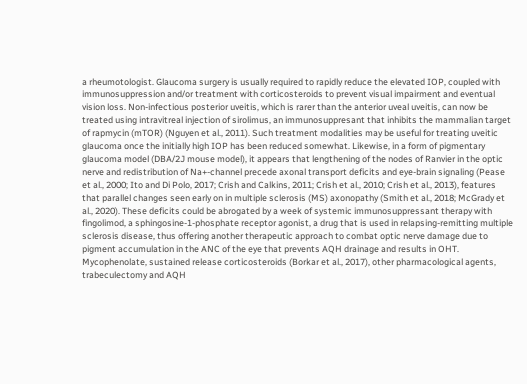a rheumotologist. Glaucoma surgery is usually required to rapidly reduce the elevated IOP, coupled with immunosuppression and/or treatment with corticosteroids to prevent visual impairment and eventual vision loss. Non-infectious posterior uveitis, which is rarer than the anterior uveal uveitis, can now be treated using intravitreal injection of sirolimus, an immunosuppresant that inhibits the mammalian target of rapmycin (mTOR) (Nguyen et al., 2011). Such treatment modalities may be useful for treating uveitic glaucoma once the initially high IOP has been reduced somewhat. Likewise, in a form of pigmentary glaucoma model (DBA/2J mouse model), it appears that lengthening of the nodes of Ranvier in the optic nerve and redistribution of Na+-channel precede axonal transport deficits and eye-brain signaling (Pease et al., 2000; Ito and Di Polo, 2017; Crish and Calkins, 2011; Crish et al., 2010; Crish et al., 2013), features that parallel changes seen early on in multiple sclerosis (MS) axonopathy (Smith et al., 2018; McGrady et al., 2020). These deficits could be abrogated by a week of systemic immunosuppressant therapy with fingolimod, a sphingosine-1-phosphate receptor agonist, a drug that is used in relapsing-remitting multiple sclerosis disease, thus offering another therapeutic approach to combat optic nerve damage due to pigment accumulation in the ANC of the eye that prevents AQH drainage and results in OHT. Mycophenolate, sustained release corticosteroids (Borkar et al., 2017), other pharmacological agents, trabeculectomy and AQH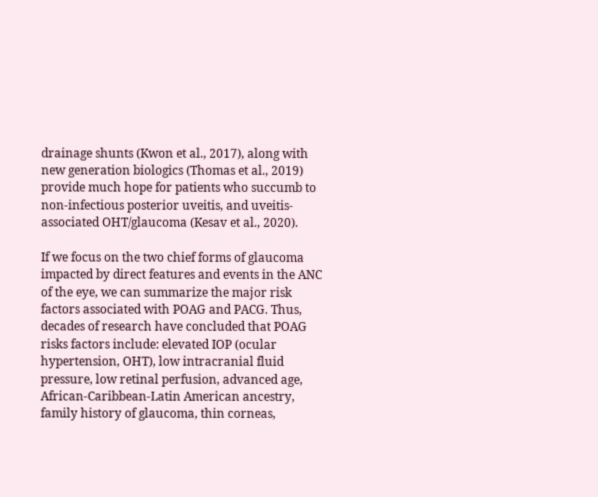drainage shunts (Kwon et al., 2017), along with new generation biologics (Thomas et al., 2019) provide much hope for patients who succumb to non-infectious posterior uveitis, and uveitis-associated OHT/glaucoma (Kesav et al., 2020).

If we focus on the two chief forms of glaucoma impacted by direct features and events in the ANC of the eye, we can summarize the major risk factors associated with POAG and PACG. Thus, decades of research have concluded that POAG risks factors include: elevated IOP (ocular hypertension, OHT), low intracranial fluid pressure, low retinal perfusion, advanced age, African-Caribbean-Latin American ancestry, family history of glaucoma, thin corneas,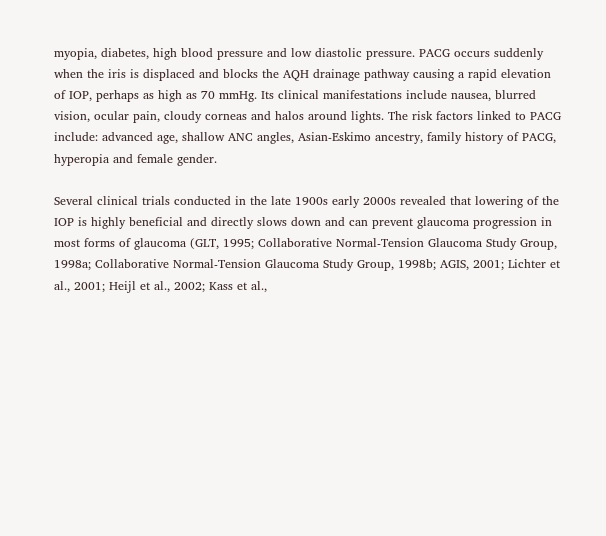myopia, diabetes, high blood pressure and low diastolic pressure. PACG occurs suddenly when the iris is displaced and blocks the AQH drainage pathway causing a rapid elevation of IOP, perhaps as high as 70 mmHg. Its clinical manifestations include nausea, blurred vision, ocular pain, cloudy corneas and halos around lights. The risk factors linked to PACG include: advanced age, shallow ANC angles, Asian-Eskimo ancestry, family history of PACG, hyperopia and female gender.

Several clinical trials conducted in the late 1900s early 2000s revealed that lowering of the IOP is highly beneficial and directly slows down and can prevent glaucoma progression in most forms of glaucoma (GLT, 1995; Collaborative Normal-Tension Glaucoma Study Group, 1998a; Collaborative Normal-Tension Glaucoma Study Group, 1998b; AGIS, 2001; Lichter et al., 2001; Heijl et al., 2002; Kass et al.,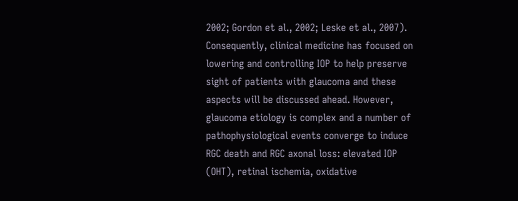2002; Gordon et al., 2002; Leske et al., 2007). Consequently, clinical medicine has focused on lowering and controlling IOP to help preserve sight of patients with glaucoma and these aspects will be discussed ahead. However, glaucoma etiology is complex and a number of pathophysiological events converge to induce RGC death and RGC axonal loss: elevated IOP (OHT), retinal ischemia, oxidative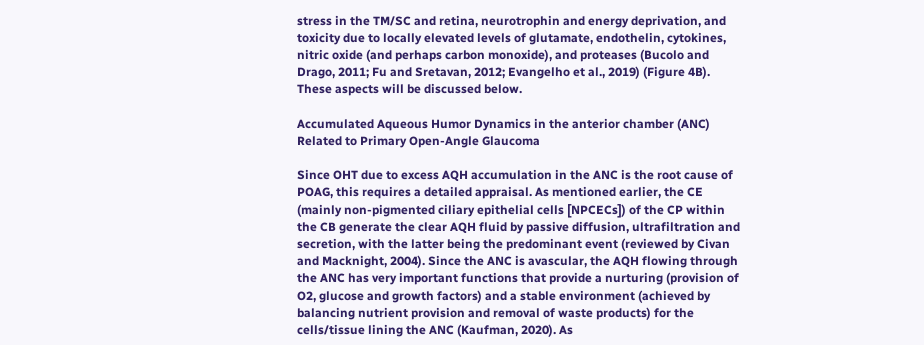stress in the TM/SC and retina, neurotrophin and energy deprivation, and toxicity due to locally elevated levels of glutamate, endothelin, cytokines, nitric oxide (and perhaps carbon monoxide), and proteases (Bucolo and Drago, 2011; Fu and Sretavan, 2012; Evangelho et al., 2019) (Figure 4B). These aspects will be discussed below.

Accumulated Aqueous Humor Dynamics in the anterior chamber (ANC) Related to Primary Open-Angle Glaucoma

Since OHT due to excess AQH accumulation in the ANC is the root cause of POAG, this requires a detailed appraisal. As mentioned earlier, the CE (mainly non-pigmented ciliary epithelial cells [NPCECs]) of the CP within the CB generate the clear AQH fluid by passive diffusion, ultrafiltration and secretion, with the latter being the predominant event (reviewed by Civan and Macknight, 2004). Since the ANC is avascular, the AQH flowing through the ANC has very important functions that provide a nurturing (provision of O2, glucose and growth factors) and a stable environment (achieved by balancing nutrient provision and removal of waste products) for the cells/tissue lining the ANC (Kaufman, 2020). As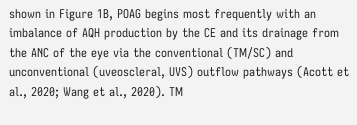shown in Figure 1B, POAG begins most frequently with an imbalance of AQH production by the CE and its drainage from the ANC of the eye via the conventional (TM/SC) and unconventional (uveoscleral, UVS) outflow pathways (Acott et al., 2020; Wang et al., 2020). TM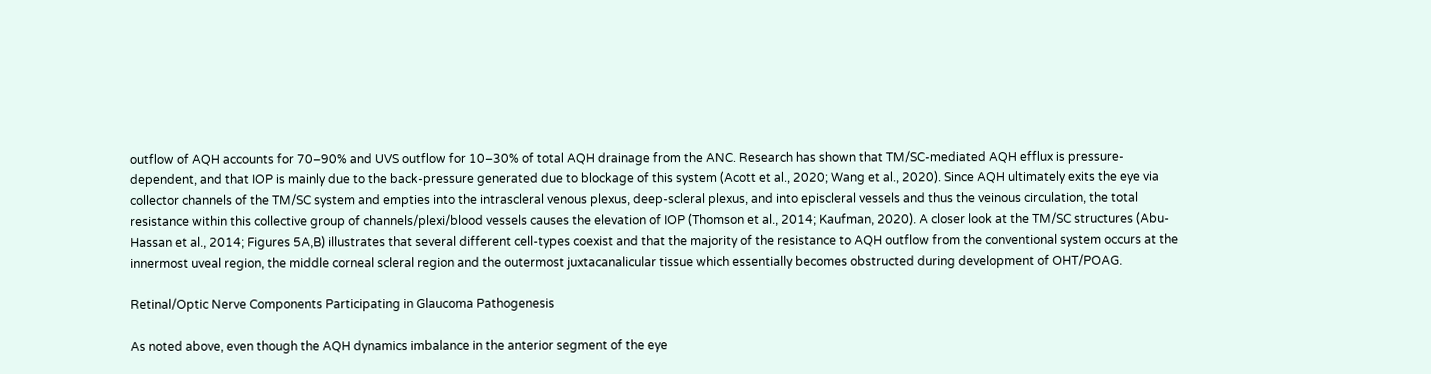outflow of AQH accounts for 70–90% and UVS outflow for 10–30% of total AQH drainage from the ANC. Research has shown that TM/SC-mediated AQH efflux is pressure-dependent, and that IOP is mainly due to the back-pressure generated due to blockage of this system (Acott et al., 2020; Wang et al., 2020). Since AQH ultimately exits the eye via collector channels of the TM/SC system and empties into the intrascleral venous plexus, deep-scleral plexus, and into episcleral vessels and thus the veinous circulation, the total resistance within this collective group of channels/plexi/blood vessels causes the elevation of IOP (Thomson et al., 2014; Kaufman, 2020). A closer look at the TM/SC structures (Abu-Hassan et al., 2014; Figures 5A,B) illustrates that several different cell-types coexist and that the majority of the resistance to AQH outflow from the conventional system occurs at the innermost uveal region, the middle corneal scleral region and the outermost juxtacanalicular tissue which essentially becomes obstructed during development of OHT/POAG.

Retinal/Optic Nerve Components Participating in Glaucoma Pathogenesis

As noted above, even though the AQH dynamics imbalance in the anterior segment of the eye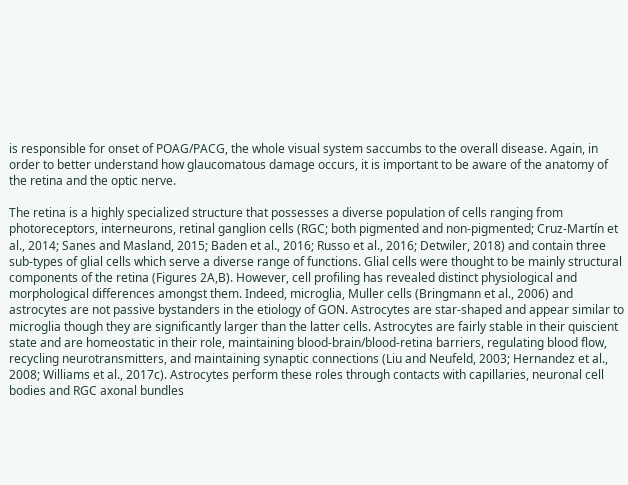is responsible for onset of POAG/PACG, the whole visual system saccumbs to the overall disease. Again, in order to better understand how glaucomatous damage occurs, it is important to be aware of the anatomy of the retina and the optic nerve.

The retina is a highly specialized structure that possesses a diverse population of cells ranging from photoreceptors, interneurons, retinal ganglion cells (RGC; both pigmented and non-pigmented; Cruz-Martín et al., 2014; Sanes and Masland, 2015; Baden et al., 2016; Russo et al., 2016; Detwiler, 2018) and contain three sub-types of glial cells which serve a diverse range of functions. Glial cells were thought to be mainly structural components of the retina (Figures 2A,B). However, cell profiling has revealed distinct physiological and morphological differences amongst them. Indeed, microglia, Muller cells (Bringmann et al., 2006) and astrocytes are not passive bystanders in the etiology of GON. Astrocytes are star-shaped and appear similar to microglia though they are significantly larger than the latter cells. Astrocytes are fairly stable in their quiscient state and are homeostatic in their role, maintaining blood-brain/blood-retina barriers, regulating blood flow, recycling neurotransmitters, and maintaining synaptic connections (Liu and Neufeld, 2003; Hernandez et al., 2008; Williams et al., 2017c). Astrocytes perform these roles through contacts with capillaries, neuronal cell bodies and RGC axonal bundles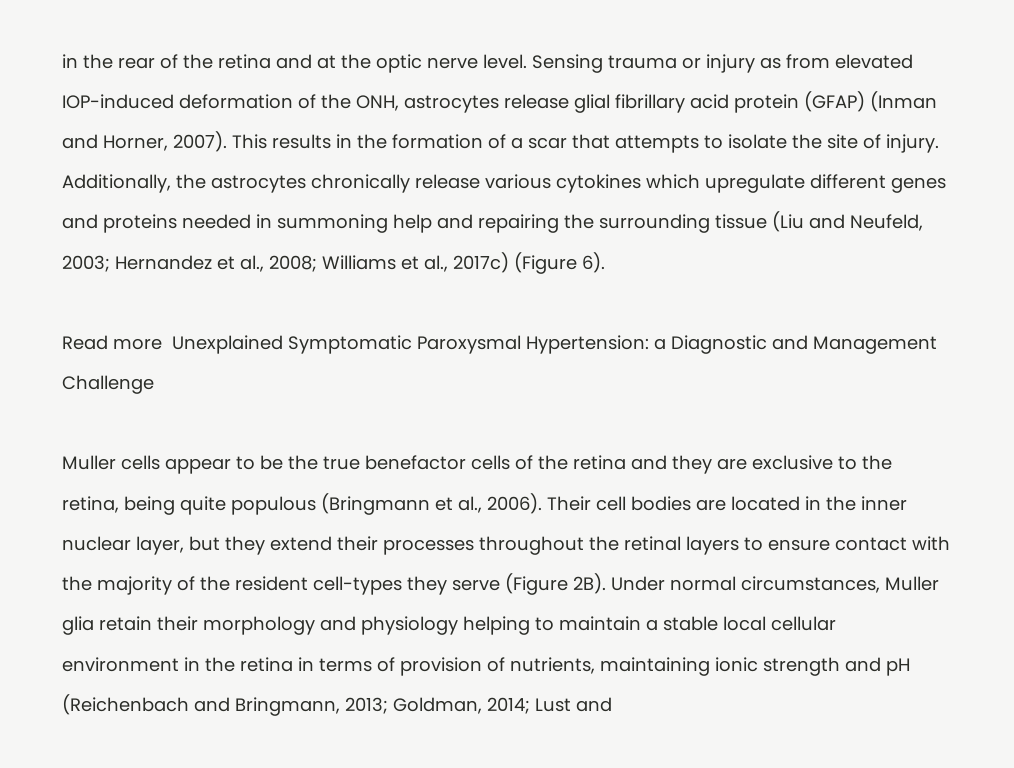in the rear of the retina and at the optic nerve level. Sensing trauma or injury as from elevated IOP-induced deformation of the ONH, astrocytes release glial fibrillary acid protein (GFAP) (Inman and Horner, 2007). This results in the formation of a scar that attempts to isolate the site of injury. Additionally, the astrocytes chronically release various cytokines which upregulate different genes and proteins needed in summoning help and repairing the surrounding tissue (Liu and Neufeld, 2003; Hernandez et al., 2008; Williams et al., 2017c) (Figure 6).

Read more  Unexplained Symptomatic Paroxysmal Hypertension: a Diagnostic and Management Challenge

Muller cells appear to be the true benefactor cells of the retina and they are exclusive to the retina, being quite populous (Bringmann et al., 2006). Their cell bodies are located in the inner nuclear layer, but they extend their processes throughout the retinal layers to ensure contact with the majority of the resident cell-types they serve (Figure 2B). Under normal circumstances, Muller glia retain their morphology and physiology helping to maintain a stable local cellular environment in the retina in terms of provision of nutrients, maintaining ionic strength and pH (Reichenbach and Bringmann, 2013; Goldman, 2014; Lust and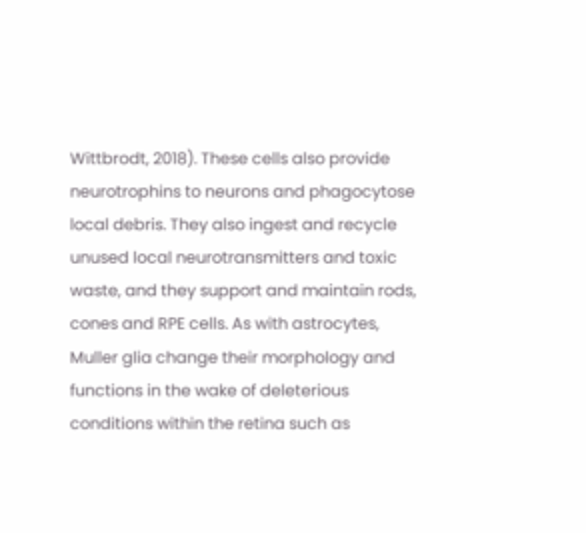Wittbrodt, 2018). These cells also provide neurotrophins to neurons and phagocytose local debris. They also ingest and recycle unused local neurotransmitters and toxic waste, and they support and maintain rods, cones and RPE cells. As with astrocytes, Muller glia change their morphology and functions in the wake of deleterious conditions within the retina such as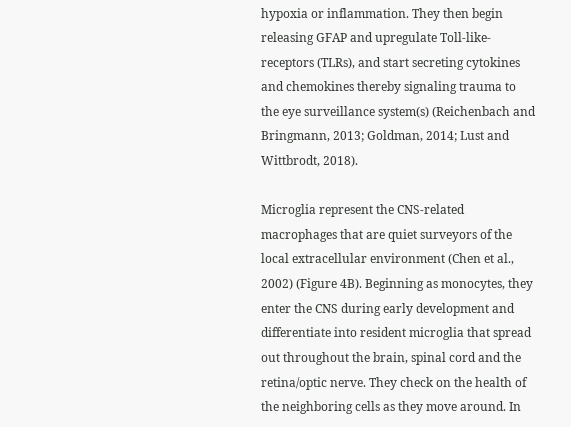hypoxia or inflammation. They then begin releasing GFAP and upregulate Toll-like-receptors (TLRs), and start secreting cytokines and chemokines thereby signaling trauma to the eye surveillance system(s) (Reichenbach and Bringmann, 2013; Goldman, 2014; Lust and Wittbrodt, 2018).

Microglia represent the CNS-related macrophages that are quiet surveyors of the local extracellular environment (Chen et al., 2002) (Figure 4B). Beginning as monocytes, they enter the CNS during early development and differentiate into resident microglia that spread out throughout the brain, spinal cord and the retina/optic nerve. They check on the health of the neighboring cells as they move around. In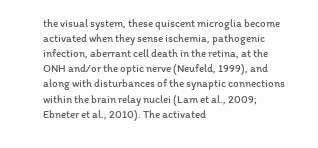the visual system, these quiscent microglia become activated when they sense ischemia, pathogenic infection, aberrant cell death in the retina, at the ONH and/or the optic nerve (Neufeld, 1999), and along with disturbances of the synaptic connections within the brain relay nuclei (Lam et al., 2009; Ebneter et al., 2010). The activated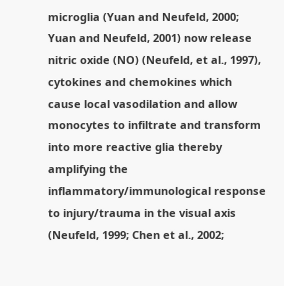microglia (Yuan and Neufeld, 2000; Yuan and Neufeld, 2001) now release nitric oxide (NO) (Neufeld, et al., 1997), cytokines and chemokines which cause local vasodilation and allow monocytes to infiltrate and transform into more reactive glia thereby amplifying the inflammatory/immunological response to injury/trauma in the visual axis (Neufeld, 1999; Chen et al., 2002;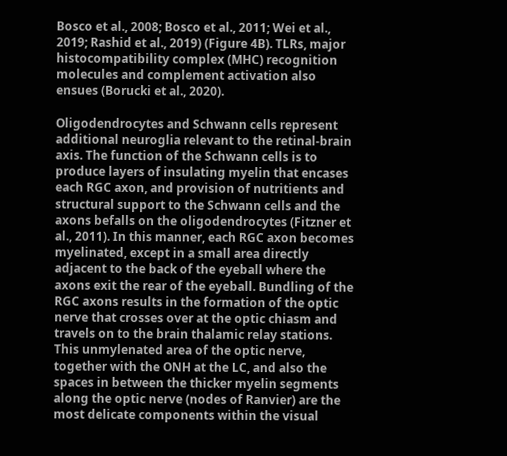Bosco et al., 2008; Bosco et al., 2011; Wei et al., 2019; Rashid et al., 2019) (Figure 4B). TLRs, major histocompatibility complex (MHC) recognition molecules and complement activation also ensues (Borucki et al., 2020).

Oligodendrocytes and Schwann cells represent additional neuroglia relevant to the retinal-brain axis. The function of the Schwann cells is to produce layers of insulating myelin that encases each RGC axon, and provision of nutritients and structural support to the Schwann cells and the axons befalls on the oligodendrocytes (Fitzner et al., 2011). In this manner, each RGC axon becomes myelinated, except in a small area directly adjacent to the back of the eyeball where the axons exit the rear of the eyeball. Bundling of the RGC axons results in the formation of the optic nerve that crosses over at the optic chiasm and travels on to the brain thalamic relay stations. This unmylenated area of the optic nerve, together with the ONH at the LC, and also the spaces in between the thicker myelin segments along the optic nerve (nodes of Ranvier) are the most delicate components within the visual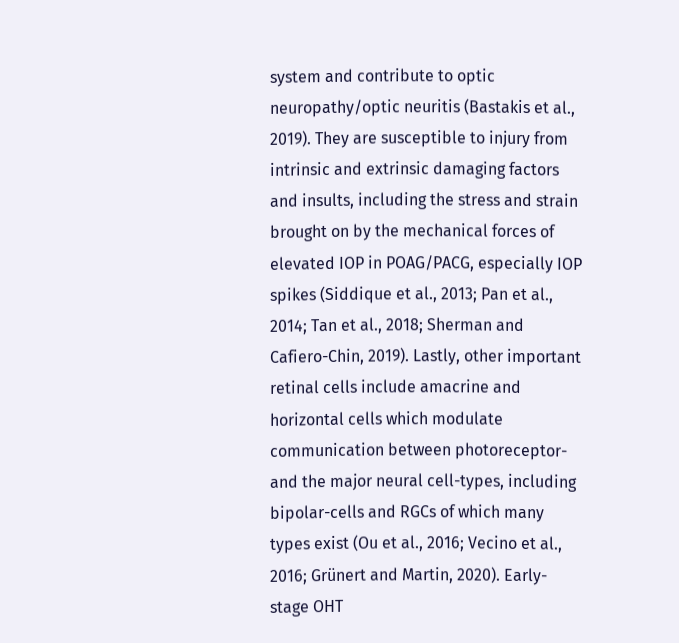system and contribute to optic neuropathy/optic neuritis (Bastakis et al., 2019). They are susceptible to injury from intrinsic and extrinsic damaging factors and insults, including the stress and strain brought on by the mechanical forces of elevated IOP in POAG/PACG, especially IOP spikes (Siddique et al., 2013; Pan et al., 2014; Tan et al., 2018; Sherman and Cafiero-Chin, 2019). Lastly, other important retinal cells include amacrine and horizontal cells which modulate communication between photoreceptor- and the major neural cell-types, including bipolar-cells and RGCs of which many types exist (Ou et al., 2016; Vecino et al., 2016; Grünert and Martin, 2020). Early-stage OHT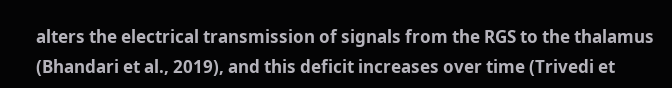alters the electrical transmission of signals from the RGS to the thalamus (Bhandari et al., 2019), and this deficit increases over time (Trivedi et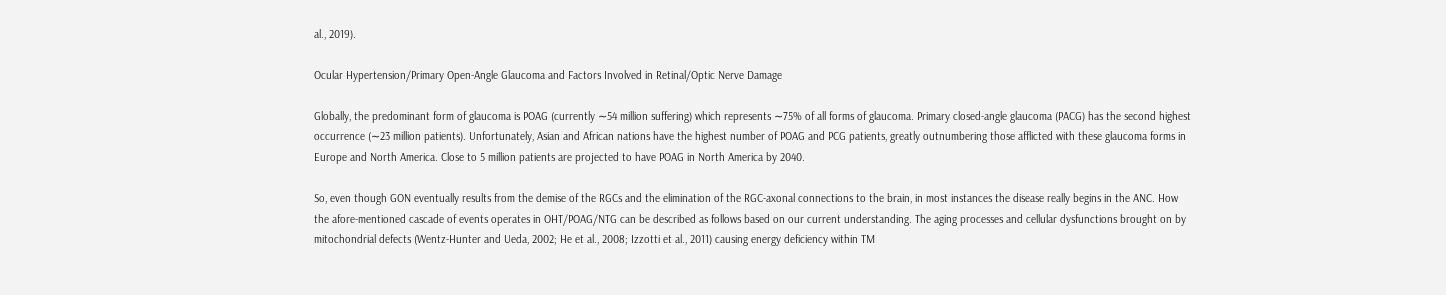al., 2019).

Ocular Hypertension/Primary Open-Angle Glaucoma and Factors Involved in Retinal/Optic Nerve Damage

Globally, the predominant form of glaucoma is POAG (currently ∼54 million suffering) which represents ∼75% of all forms of glaucoma. Primary closed-angle glaucoma (PACG) has the second highest occurrence (∼23 million patients). Unfortunately, Asian and African nations have the highest number of POAG and PCG patients, greatly outnumbering those afflicted with these glaucoma forms in Europe and North America. Close to 5 million patients are projected to have POAG in North America by 2040.

So, even though GON eventually results from the demise of the RGCs and the elimination of the RGC-axonal connections to the brain, in most instances the disease really begins in the ANC. How the afore-mentioned cascade of events operates in OHT/POAG/NTG can be described as follows based on our current understanding. The aging processes and cellular dysfunctions brought on by mitochondrial defects (Wentz-Hunter and Ueda, 2002; He et al., 2008; Izzotti et al., 2011) causing energy deficiency within TM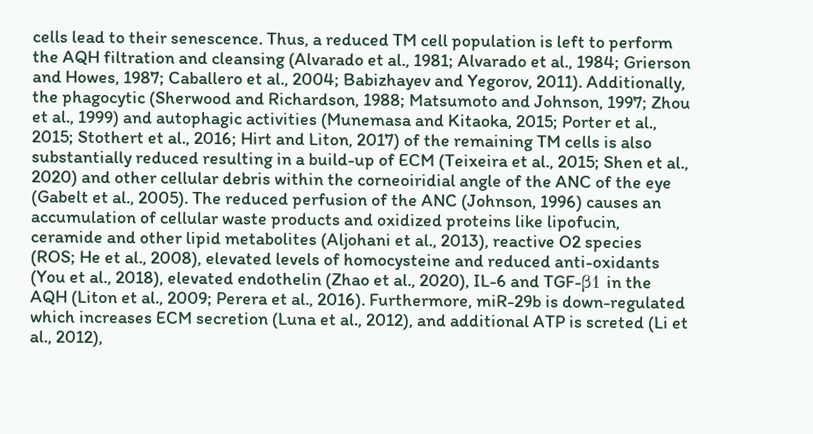cells lead to their senescence. Thus, a reduced TM cell population is left to perform the AQH filtration and cleansing (Alvarado et al., 1981; Alvarado et al., 1984; Grierson and Howes, 1987; Caballero et al., 2004; Babizhayev and Yegorov, 2011). Additionally, the phagocytic (Sherwood and Richardson, 1988; Matsumoto and Johnson, 1997; Zhou et al., 1999) and autophagic activities (Munemasa and Kitaoka, 2015; Porter et al., 2015; Stothert et al., 2016; Hirt and Liton, 2017) of the remaining TM cells is also substantially reduced resulting in a build-up of ECM (Teixeira et al., 2015; Shen et al., 2020) and other cellular debris within the corneoiridial angle of the ANC of the eye (Gabelt et al., 2005). The reduced perfusion of the ANC (Johnson, 1996) causes an accumulation of cellular waste products and oxidized proteins like lipofucin, ceramide and other lipid metabolites (Aljohani et al., 2013), reactive O2 species (ROS; He et al., 2008), elevated levels of homocysteine and reduced anti-oxidants (You et al., 2018), elevated endothelin (Zhao et al., 2020), IL-6 and TGF-β1 in the AQH (Liton et al., 2009; Perera et al., 2016). Furthermore, miR-29b is down-regulated which increases ECM secretion (Luna et al., 2012), and additional ATP is screted (Li et al., 2012),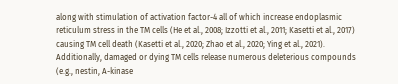along with stimulation of activation factor-4 all of which increase endoplasmic reticulum stress in the TM cells (He et al., 2008; Izzotti et al., 2011; Kasetti et al., 2017) causing TM cell death (Kasetti et al., 2020; Zhao et al., 2020; Ying et al., 2021). Additionally, damaged or dying TM cells release numerous deleterious compounds (e.g., nestin, A-kinase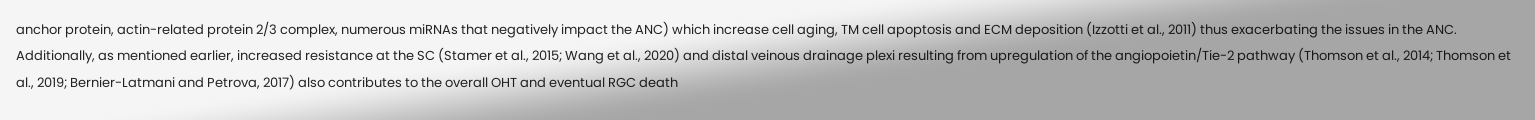anchor protein, actin-related protein 2/3 complex, numerous miRNAs that negatively impact the ANC) which increase cell aging, TM cell apoptosis and ECM deposition (Izzotti et al., 2011) thus exacerbating the issues in the ANC. Additionally, as mentioned earlier, increased resistance at the SC (Stamer et al., 2015; Wang et al., 2020) and distal veinous drainage plexi resulting from upregulation of the angiopoietin/Tie-2 pathway (Thomson et al., 2014; Thomson et al., 2019; Bernier-Latmani and Petrova, 2017) also contributes to the overall OHT and eventual RGC death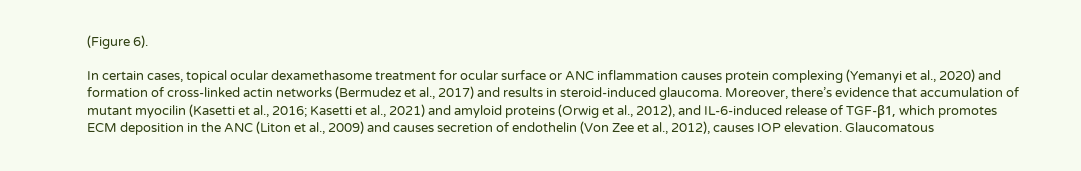(Figure 6).

In certain cases, topical ocular dexamethasome treatment for ocular surface or ANC inflammation causes protein complexing (Yemanyi et al., 2020) and formation of cross-linked actin networks (Bermudez et al., 2017) and results in steroid-induced glaucoma. Moreover, there’s evidence that accumulation of mutant myocilin (Kasetti et al., 2016; Kasetti et al., 2021) and amyloid proteins (Orwig et al., 2012), and IL-6-induced release of TGF-β1, which promotes ECM deposition in the ANC (Liton et al., 2009) and causes secretion of endothelin (Von Zee et al., 2012), causes IOP elevation. Glaucomatous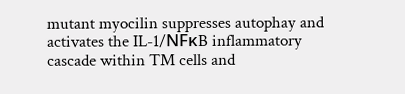mutant myocilin suppresses autophay and activates the IL-1/NFκB inflammatory cascade within TM cells and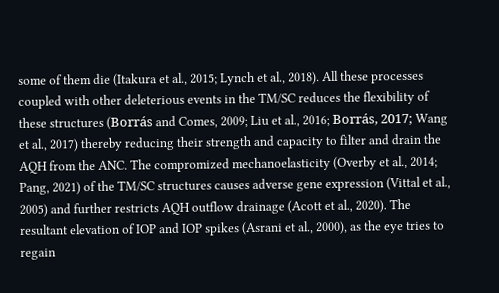some of them die (Itakura et al., 2015; Lynch et al., 2018). All these processes coupled with other deleterious events in the TM/SC reduces the flexibility of these structures (Borrás and Comes, 2009; Liu et al., 2016; Borrás, 2017; Wang et al., 2017) thereby reducing their strength and capacity to filter and drain the AQH from the ANC. The compromized mechanoelasticity (Overby et al., 2014; Pang, 2021) of the TM/SC structures causes adverse gene expression (Vittal et al., 2005) and further restricts AQH outflow drainage (Acott et al., 2020). The resultant elevation of IOP and IOP spikes (Asrani et al., 2000), as the eye tries to regain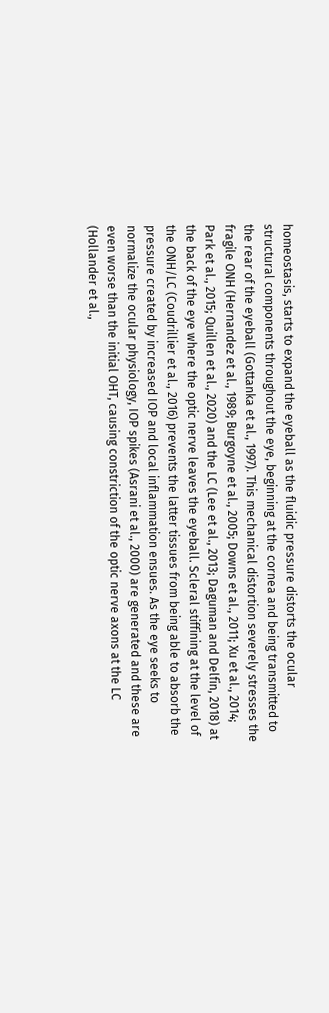homeostasis, starts to expand the eyeball as the fluidic pressure distorts the ocular structural components throughout the eye, beginning at the cornea and being transmitted to the rear of the eyeball (Gottanka et al., 1997). This mechanical distortion severely stresses the fragile ONH (Hernandez et al., 1989; Burgoyne et al., 2005; Downs et al., 2011; Xu et al., 2014; Park et al., 2015; Quillen et al., 2020) and the LC (Lee et al., 2013; Daguman and Delfin, 2018) at the back of the eye where the optic nerve leaves the eyeball. Scleral stiffining at the level of the ONH/LC (Coudrillier et al., 2016) prevents the latter tissues from being able to absorb the pressure created by increased IOP and local inflammation ensues. As the eye seeks to normalize the ocular physiology, IOP spikes (Asrani et al., 2000) are generated and these are even worse than the initial OHT, causing constriction of the optic nerve axons at the LC (Hollander et al.,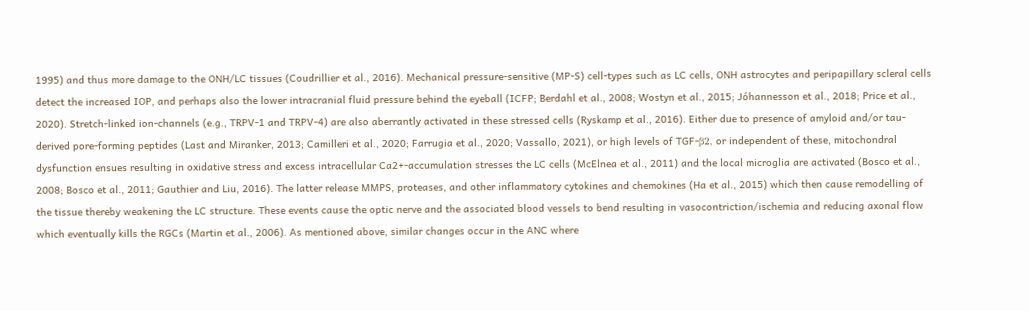1995) and thus more damage to the ONH/LC tissues (Coudrillier et al., 2016). Mechanical pressure-sensitive (MP-S) cell-types such as LC cells, ONH astrocytes and peripapillary scleral cells detect the increased IOP, and perhaps also the lower intracranial fluid pressure behind the eyeball (ICFP; Berdahl et al., 2008; Wostyn et al., 2015; Jóhannesson et al., 2018; Price et al., 2020). Stretch-linked ion-channels (e.g., TRPV-1 and TRPV-4) are also aberrantly activated in these stressed cells (Ryskamp et al., 2016). Either due to presence of amyloid and/or tau-derived pore-forming peptides (Last and Miranker, 2013; Camilleri et al., 2020; Farrugia et al., 2020; Vassallo, 2021), or high levels of TGF-β2, or independent of these, mitochondral dysfunction ensues resulting in oxidative stress and excess intracellular Ca2+-accumulation stresses the LC cells (McElnea et al., 2011) and the local microglia are activated (Bosco et al., 2008; Bosco et al., 2011; Gauthier and Liu, 2016). The latter release MMPS, proteases, and other inflammatory cytokines and chemokines (Ha et al., 2015) which then cause remodelling of the tissue thereby weakening the LC structure. These events cause the optic nerve and the associated blood vessels to bend resulting in vasocontriction/ischemia and reducing axonal flow which eventually kills the RGCs (Martin et al., 2006). As mentioned above, similar changes occur in the ANC where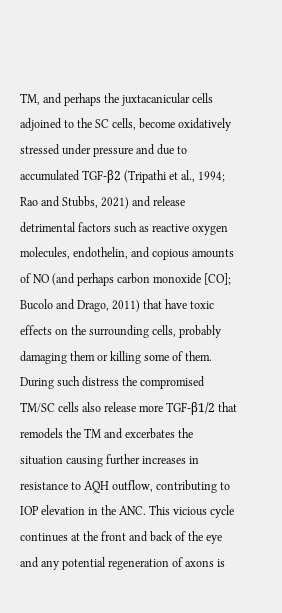TM, and perhaps the juxtacanicular cells adjoined to the SC cells, become oxidatively stressed under pressure and due to accumulated TGF-β2 (Tripathi et al., 1994; Rao and Stubbs, 2021) and release detrimental factors such as reactive oxygen molecules, endothelin, and copious amounts of NO (and perhaps carbon monoxide [CO]; Bucolo and Drago, 2011) that have toxic effects on the surrounding cells, probably damaging them or killing some of them. During such distress the compromised TM/SC cells also release more TGF-β1/2 that remodels the TM and excerbates the situation causing further increases in resistance to AQH outflow, contributing to IOP elevation in the ANC. This vicious cycle continues at the front and back of the eye and any potential regeneration of axons is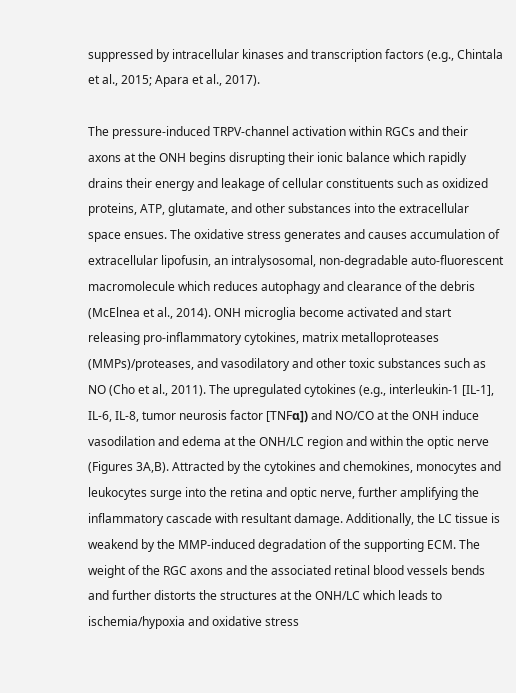suppressed by intracellular kinases and transcription factors (e.g., Chintala et al., 2015; Apara et al., 2017).

The pressure-induced TRPV-channel activation within RGCs and their axons at the ONH begins disrupting their ionic balance which rapidly drains their energy and leakage of cellular constituents such as oxidized proteins, ATP, glutamate, and other substances into the extracellular space ensues. The oxidative stress generates and causes accumulation of extracellular lipofusin, an intralysosomal, non-degradable auto-fluorescent macromolecule which reduces autophagy and clearance of the debris (McElnea et al., 2014). ONH microglia become activated and start releasing pro-inflammatory cytokines, matrix metalloproteases (MMPs)/proteases, and vasodilatory and other toxic substances such as NO (Cho et al., 2011). The upregulated cytokines (e.g., interleukin-1 [IL-1], IL-6, IL-8, tumor neurosis factor [TNFα]) and NO/CO at the ONH induce vasodilation and edema at the ONH/LC region and within the optic nerve (Figures 3A,B). Attracted by the cytokines and chemokines, monocytes and leukocytes surge into the retina and optic nerve, further amplifying the inflammatory cascade with resultant damage. Additionally, the LC tissue is weakend by the MMP-induced degradation of the supporting ECM. The weight of the RGC axons and the associated retinal blood vessels bends and further distorts the structures at the ONH/LC which leads to ischemia/hypoxia and oxidative stress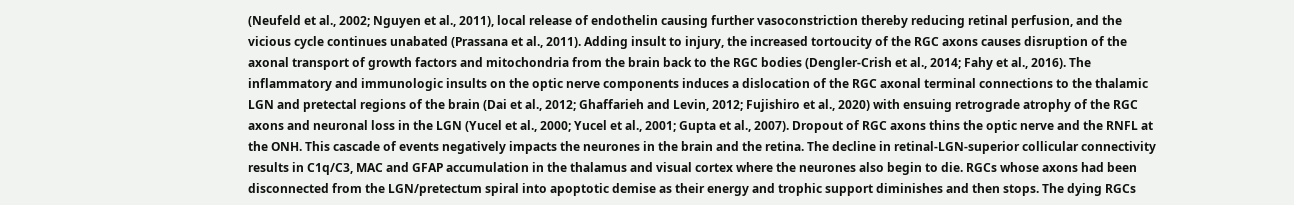(Neufeld et al., 2002; Nguyen et al., 2011), local release of endothelin causing further vasoconstriction thereby reducing retinal perfusion, and the vicious cycle continues unabated (Prassana et al., 2011). Adding insult to injury, the increased tortoucity of the RGC axons causes disruption of the axonal transport of growth factors and mitochondria from the brain back to the RGC bodies (Dengler-Crish et al., 2014; Fahy et al., 2016). The inflammatory and immunologic insults on the optic nerve components induces a dislocation of the RGC axonal terminal connections to the thalamic LGN and pretectal regions of the brain (Dai et al., 2012; Ghaffarieh and Levin, 2012; Fujishiro et al., 2020) with ensuing retrograde atrophy of the RGC axons and neuronal loss in the LGN (Yucel et al., 2000; Yucel et al., 2001; Gupta et al., 2007). Dropout of RGC axons thins the optic nerve and the RNFL at the ONH. This cascade of events negatively impacts the neurones in the brain and the retina. The decline in retinal-LGN-superior collicular connectivity results in C1q/C3, MAC and GFAP accumulation in the thalamus and visual cortex where the neurones also begin to die. RGCs whose axons had been disconnected from the LGN/pretectum spiral into apoptotic demise as their energy and trophic support diminishes and then stops. The dying RGCs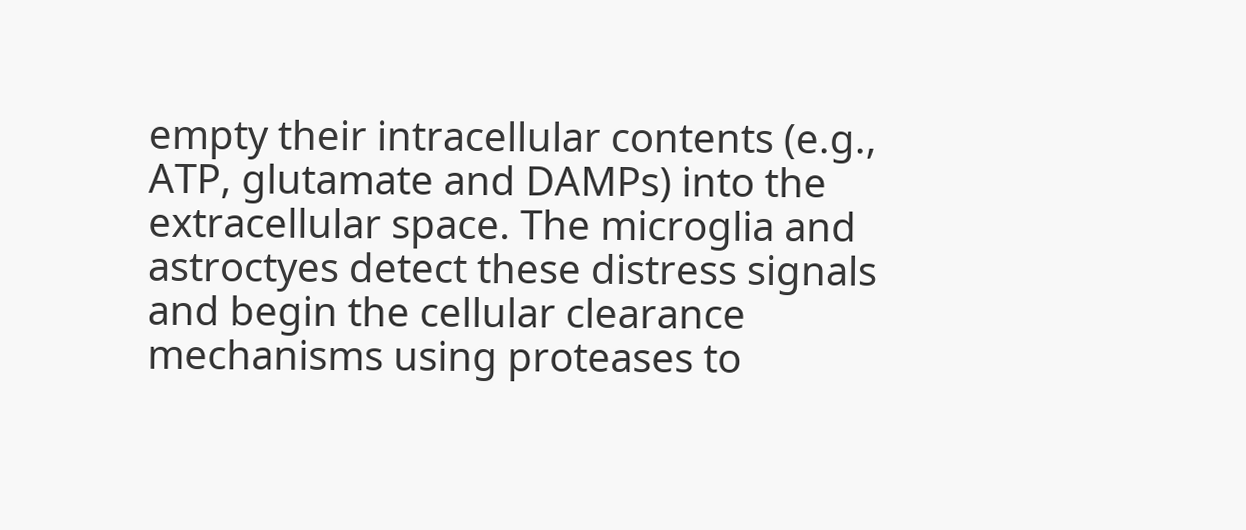empty their intracellular contents (e.g., ATP, glutamate and DAMPs) into the extracellular space. The microglia and astroctyes detect these distress signals and begin the cellular clearance mechanisms using proteases to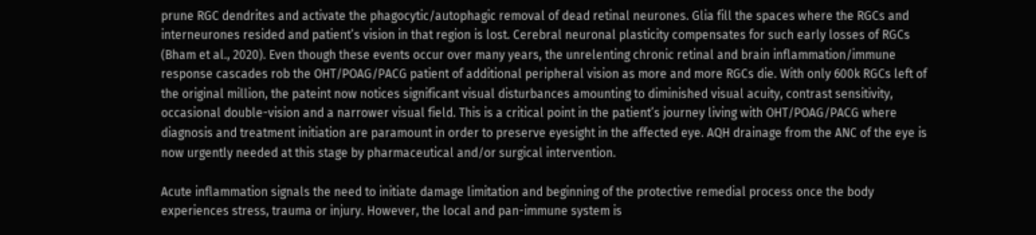prune RGC dendrites and activate the phagocytic/autophagic removal of dead retinal neurones. Glia fill the spaces where the RGCs and interneurones resided and patient’s vision in that region is lost. Cerebral neuronal plasticity compensates for such early losses of RGCs (Bham et al., 2020). Even though these events occur over many years, the unrelenting chronic retinal and brain inflammation/immune response cascades rob the OHT/POAG/PACG patient of additional peripheral vision as more and more RGCs die. With only 600k RGCs left of the original million, the pateint now notices significant visual disturbances amounting to diminished visual acuity, contrast sensitivity, occasional double-vision and a narrower visual field. This is a critical point in the patient’s journey living with OHT/POAG/PACG where diagnosis and treatment initiation are paramount in order to preserve eyesight in the affected eye. AQH drainage from the ANC of the eye is now urgently needed at this stage by pharmaceutical and/or surgical intervention.

Acute inflammation signals the need to initiate damage limitation and beginning of the protective remedial process once the body experiences stress, trauma or injury. However, the local and pan-immune system is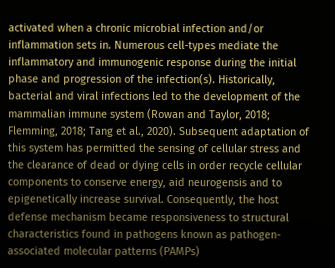activated when a chronic microbial infection and/or inflammation sets in. Numerous cell-types mediate the inflammatory and immunogenic response during the initial phase and progression of the infection(s). Historically, bacterial and viral infections led to the development of the mammalian immune system (Rowan and Taylor, 2018; Flemming, 2018; Tang et al., 2020). Subsequent adaptation of this system has permitted the sensing of cellular stress and the clearance of dead or dying cells in order recycle cellular components to conserve energy, aid neurogensis and to epigenetically increase survival. Consequently, the host defense mechanism became responsiveness to structural characteristics found in pathogens known as pathogen-associated molecular patterns (PAMPs)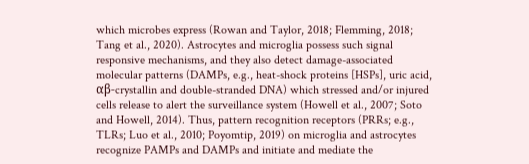which microbes express (Rowan and Taylor, 2018; Flemming, 2018; Tang et al., 2020). Astrocytes and microglia possess such signal responsive mechanisms, and they also detect damage-associated molecular patterns (DAMPs, e.g., heat-shock proteins [HSPs], uric acid, αβ-crystallin and double-stranded DNA) which stressed and/or injured cells release to alert the surveillance system (Howell et al., 2007; Soto and Howell, 2014). Thus, pattern recognition receptors (PRRs; e.g., TLRs; Luo et al., 2010; Poyomtip, 2019) on microglia and astrocytes recognize PAMPs and DAMPs and initiate and mediate the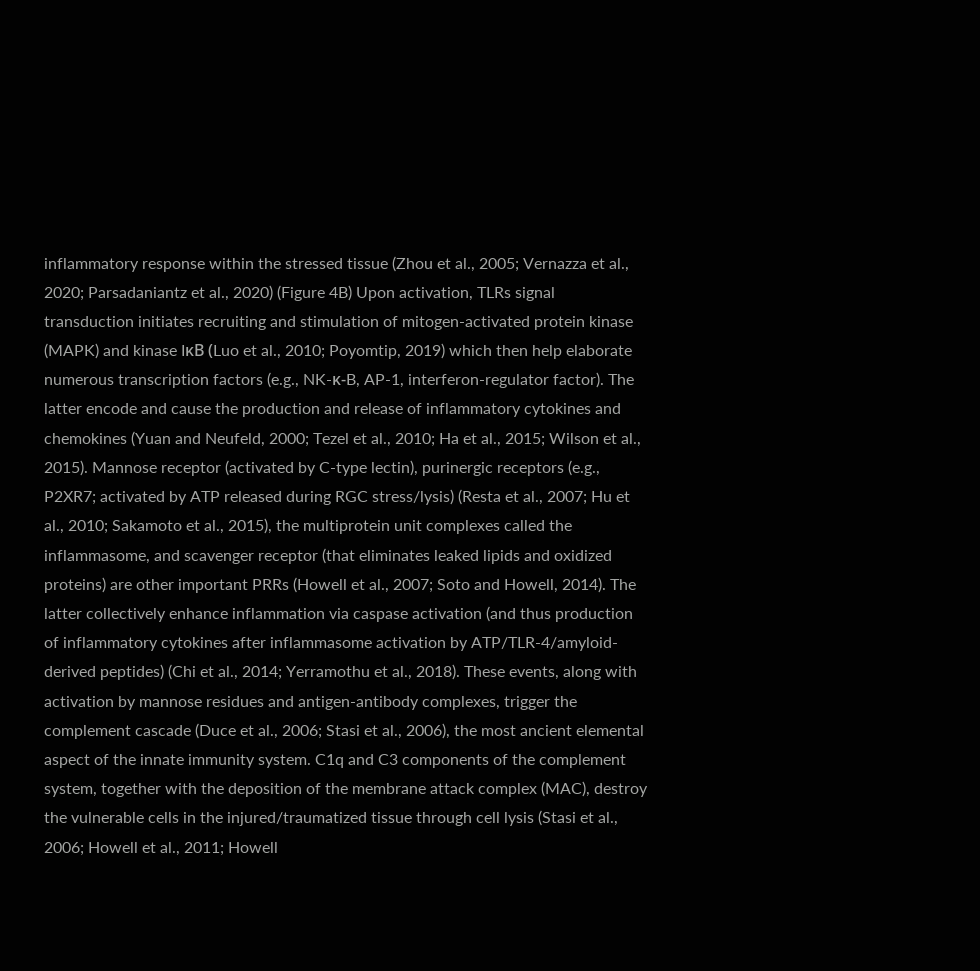inflammatory response within the stressed tissue (Zhou et al., 2005; Vernazza et al., 2020; Parsadaniantz et al., 2020) (Figure 4B) Upon activation, TLRs signal transduction initiates recruiting and stimulation of mitogen-activated protein kinase (MAPK) and kinase IκB (Luo et al., 2010; Poyomtip, 2019) which then help elaborate numerous transcription factors (e.g., NK-κ-B, AP-1, interferon-regulator factor). The latter encode and cause the production and release of inflammatory cytokines and chemokines (Yuan and Neufeld, 2000; Tezel et al., 2010; Ha et al., 2015; Wilson et al., 2015). Mannose receptor (activated by C-type lectin), purinergic receptors (e.g., P2XR7; activated by ATP released during RGC stress/lysis) (Resta et al., 2007; Hu et al., 2010; Sakamoto et al., 2015), the multiprotein unit complexes called the inflammasome, and scavenger receptor (that eliminates leaked lipids and oxidized proteins) are other important PRRs (Howell et al., 2007; Soto and Howell, 2014). The latter collectively enhance inflammation via caspase activation (and thus production of inflammatory cytokines after inflammasome activation by ATP/TLR-4/amyloid-derived peptides) (Chi et al., 2014; Yerramothu et al., 2018). These events, along with activation by mannose residues and antigen-antibody complexes, trigger the complement cascade (Duce et al., 2006; Stasi et al., 2006), the most ancient elemental aspect of the innate immunity system. C1q and C3 components of the complement system, together with the deposition of the membrane attack complex (MAC), destroy the vulnerable cells in the injured/traumatized tissue through cell lysis (Stasi et al., 2006; Howell et al., 2011; Howell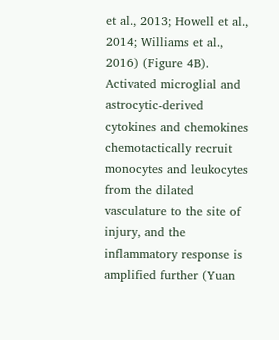et al., 2013; Howell et al., 2014; Williams et al., 2016) (Figure 4B). Activated microglial and astrocytic-derived cytokines and chemokines chemotactically recruit monocytes and leukocytes from the dilated vasculature to the site of injury, and the inflammatory response is amplified further (Yuan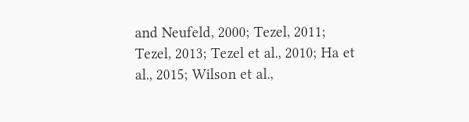and Neufeld, 2000; Tezel, 2011; Tezel, 2013; Tezel et al., 2010; Ha et al., 2015; Wilson et al.,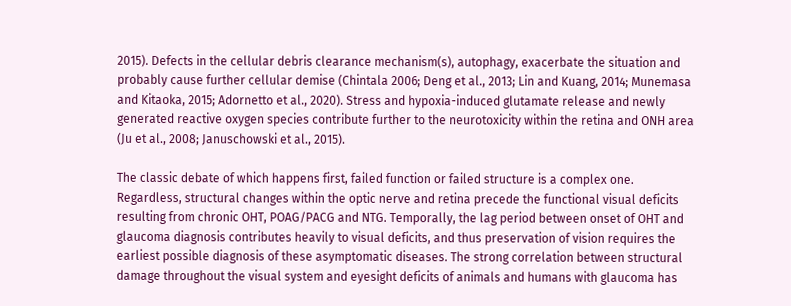2015). Defects in the cellular debris clearance mechanism(s), autophagy, exacerbate the situation and probably cause further cellular demise (Chintala 2006; Deng et al., 2013; Lin and Kuang, 2014; Munemasa and Kitaoka, 2015; Adornetto et al., 2020). Stress and hypoxia-induced glutamate release and newly generated reactive oxygen species contribute further to the neurotoxicity within the retina and ONH area (Ju et al., 2008; Januschowski et al., 2015).

The classic debate of which happens first, failed function or failed structure is a complex one. Regardless, structural changes within the optic nerve and retina precede the functional visual deficits resulting from chronic OHT, POAG/PACG and NTG. Temporally, the lag period between onset of OHT and glaucoma diagnosis contributes heavily to visual deficits, and thus preservation of vision requires the earliest possible diagnosis of these asymptomatic diseases. The strong correlation between structural damage throughout the visual system and eyesight deficits of animals and humans with glaucoma has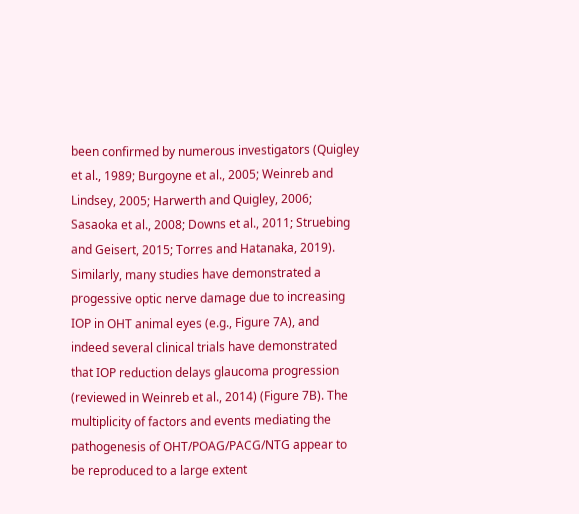been confirmed by numerous investigators (Quigley et al., 1989; Burgoyne et al., 2005; Weinreb and Lindsey, 2005; Harwerth and Quigley, 2006; Sasaoka et al., 2008; Downs et al., 2011; Struebing and Geisert, 2015; Torres and Hatanaka, 2019). Similarly, many studies have demonstrated a progessive optic nerve damage due to increasing IOP in OHT animal eyes (e.g., Figure 7A), and indeed several clinical trials have demonstrated that IOP reduction delays glaucoma progression (reviewed in Weinreb et al., 2014) (Figure 7B). The multiplicity of factors and events mediating the pathogenesis of OHT/POAG/PACG/NTG appear to be reproduced to a large extent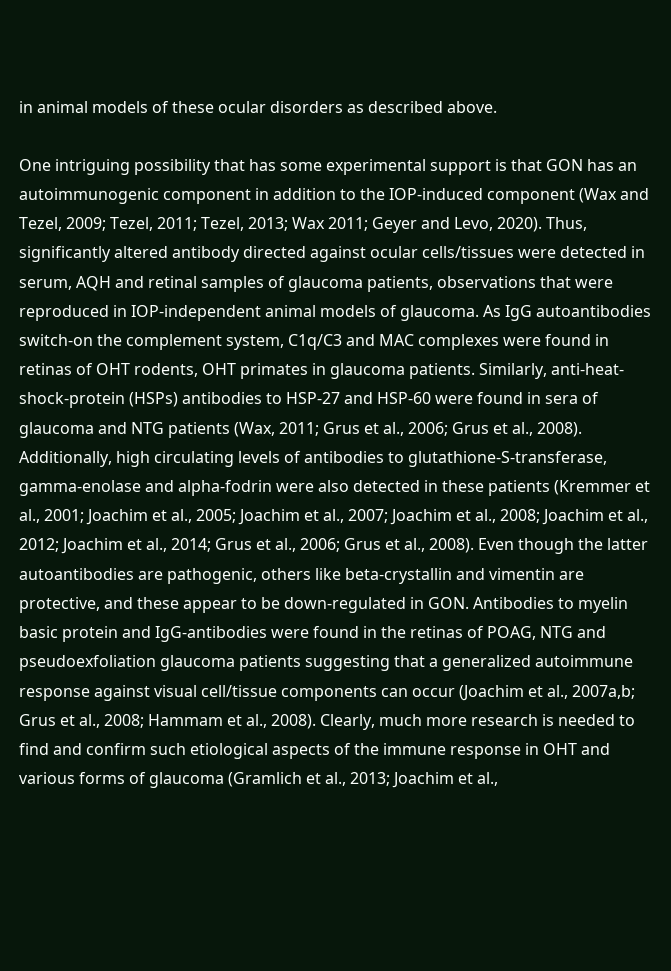in animal models of these ocular disorders as described above.

One intriguing possibility that has some experimental support is that GON has an autoimmunogenic component in addition to the IOP-induced component (Wax and Tezel, 2009; Tezel, 2011; Tezel, 2013; Wax 2011; Geyer and Levo, 2020). Thus, significantly altered antibody directed against ocular cells/tissues were detected in serum, AQH and retinal samples of glaucoma patients, observations that were reproduced in IOP-independent animal models of glaucoma. As IgG autoantibodies switch-on the complement system, C1q/C3 and MAC complexes were found in retinas of OHT rodents, OHT primates in glaucoma patients. Similarly, anti-heat-shock-protein (HSPs) antibodies to HSP-27 and HSP-60 were found in sera of glaucoma and NTG patients (Wax, 2011; Grus et al., 2006; Grus et al., 2008). Additionally, high circulating levels of antibodies to glutathione-S-transferase, gamma-enolase and alpha-fodrin were also detected in these patients (Kremmer et al., 2001; Joachim et al., 2005; Joachim et al., 2007; Joachim et al., 2008; Joachim et al., 2012; Joachim et al., 2014; Grus et al., 2006; Grus et al., 2008). Even though the latter autoantibodies are pathogenic, others like beta-crystallin and vimentin are protective, and these appear to be down-regulated in GON. Antibodies to myelin basic protein and IgG-antibodies were found in the retinas of POAG, NTG and pseudoexfoliation glaucoma patients suggesting that a generalized autoimmune response against visual cell/tissue components can occur (Joachim et al., 2007a,b; Grus et al., 2008; Hammam et al., 2008). Clearly, much more research is needed to find and confirm such etiological aspects of the immune response in OHT and various forms of glaucoma (Gramlich et al., 2013; Joachim et al.,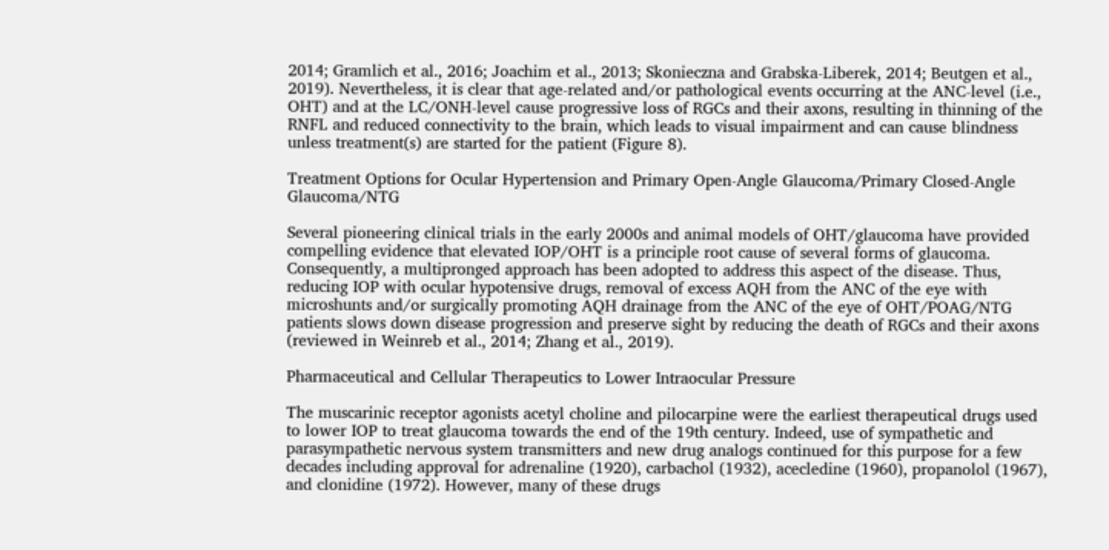2014; Gramlich et al., 2016; Joachim et al., 2013; Skonieczna and Grabska-Liberek, 2014; Beutgen et al., 2019). Nevertheless, it is clear that age-related and/or pathological events occurring at the ANC-level (i.e., OHT) and at the LC/ONH-level cause progressive loss of RGCs and their axons, resulting in thinning of the RNFL and reduced connectivity to the brain, which leads to visual impairment and can cause blindness unless treatment(s) are started for the patient (Figure 8).

Treatment Options for Ocular Hypertension and Primary Open-Angle Glaucoma/Primary Closed-Angle Glaucoma/NTG

Several pioneering clinical trials in the early 2000s and animal models of OHT/glaucoma have provided compelling evidence that elevated IOP/OHT is a principle root cause of several forms of glaucoma. Consequently, a multipronged approach has been adopted to address this aspect of the disease. Thus, reducing IOP with ocular hypotensive drugs, removal of excess AQH from the ANC of the eye with microshunts and/or surgically promoting AQH drainage from the ANC of the eye of OHT/POAG/NTG patients slows down disease progression and preserve sight by reducing the death of RGCs and their axons (reviewed in Weinreb et al., 2014; Zhang et al., 2019).

Pharmaceutical and Cellular Therapeutics to Lower Intraocular Pressure

The muscarinic receptor agonists acetyl choline and pilocarpine were the earliest therapeutical drugs used to lower IOP to treat glaucoma towards the end of the 19th century. Indeed, use of sympathetic and parasympathetic nervous system transmitters and new drug analogs continued for this purpose for a few decades including approval for adrenaline (1920), carbachol (1932), acecledine (1960), propanolol (1967), and clonidine (1972). However, many of these drugs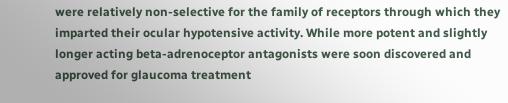were relatively non-selective for the family of receptors through which they imparted their ocular hypotensive activity. While more potent and slightly longer acting beta-adrenoceptor antagonists were soon discovered and approved for glaucoma treatment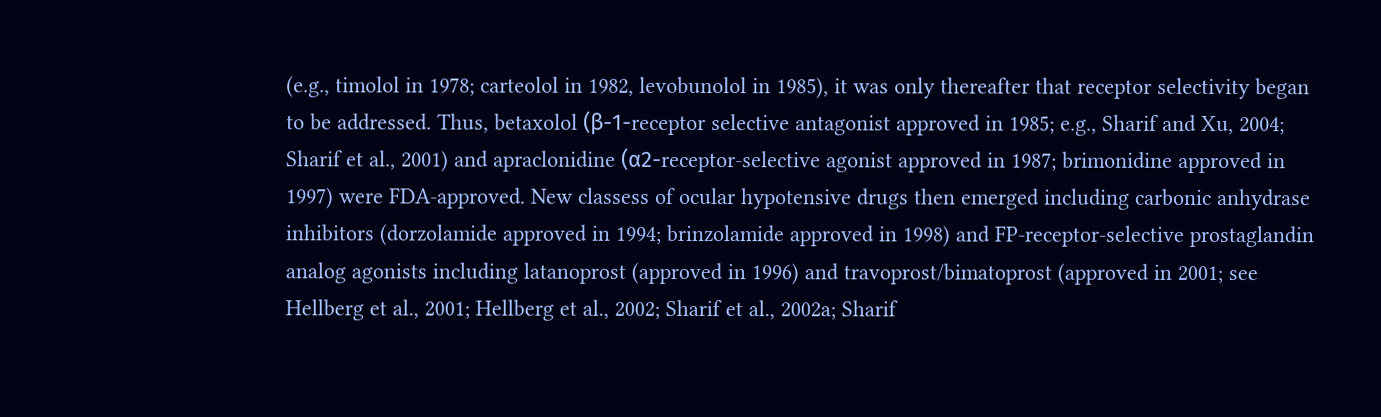(e.g., timolol in 1978; carteolol in 1982, levobunolol in 1985), it was only thereafter that receptor selectivity began to be addressed. Thus, betaxolol (β-1-receptor selective antagonist approved in 1985; e.g., Sharif and Xu, 2004; Sharif et al., 2001) and apraclonidine (α2-receptor-selective agonist approved in 1987; brimonidine approved in 1997) were FDA-approved. New classess of ocular hypotensive drugs then emerged including carbonic anhydrase inhibitors (dorzolamide approved in 1994; brinzolamide approved in 1998) and FP-receptor-selective prostaglandin analog agonists including latanoprost (approved in 1996) and travoprost/bimatoprost (approved in 2001; see Hellberg et al., 2001; Hellberg et al., 2002; Sharif et al., 2002a; Sharif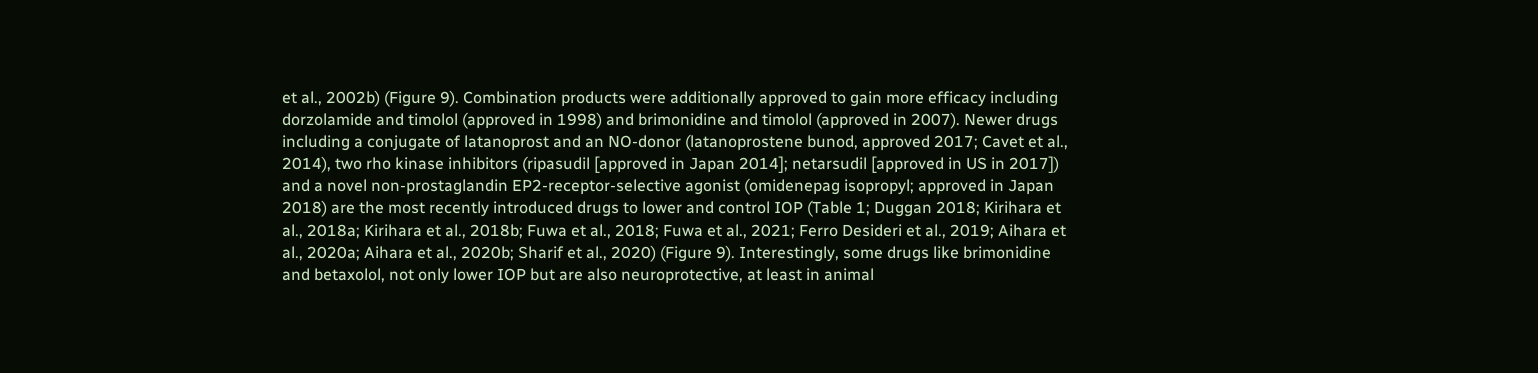et al., 2002b) (Figure 9). Combination products were additionally approved to gain more efficacy including dorzolamide and timolol (approved in 1998) and brimonidine and timolol (approved in 2007). Newer drugs including a conjugate of latanoprost and an NO-donor (latanoprostene bunod, approved 2017; Cavet et al., 2014), two rho kinase inhibitors (ripasudil [approved in Japan 2014]; netarsudil [approved in US in 2017]) and a novel non-prostaglandin EP2-receptor-selective agonist (omidenepag isopropyl; approved in Japan 2018) are the most recently introduced drugs to lower and control IOP (Table 1; Duggan 2018; Kirihara et al., 2018a; Kirihara et al., 2018b; Fuwa et al., 2018; Fuwa et al., 2021; Ferro Desideri et al., 2019; Aihara et al., 2020a; Aihara et al., 2020b; Sharif et al., 2020) (Figure 9). Interestingly, some drugs like brimonidine and betaxolol, not only lower IOP but are also neuroprotective, at least in animal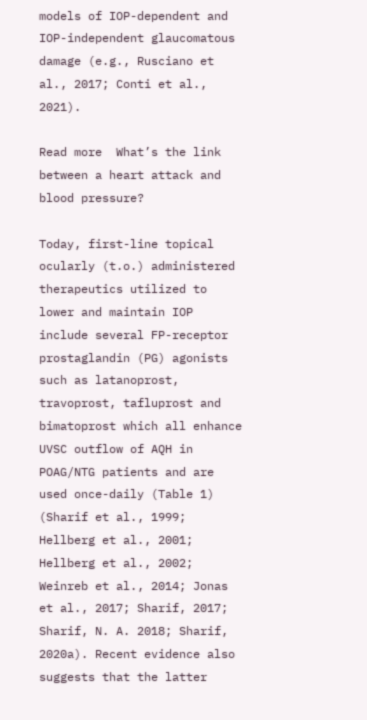models of IOP-dependent and IOP-independent glaucomatous damage (e.g., Rusciano et al., 2017; Conti et al., 2021).

Read more  What’s the link between a heart attack and blood pressure?

Today, first-line topical ocularly (t.o.) administered therapeutics utilized to lower and maintain IOP include several FP-receptor prostaglandin (PG) agonists such as latanoprost, travoprost, tafluprost and bimatoprost which all enhance UVSC outflow of AQH in POAG/NTG patients and are used once-daily (Table 1) (Sharif et al., 1999; Hellberg et al., 2001; Hellberg et al., 2002; Weinreb et al., 2014; Jonas et al., 2017; Sharif, 2017; Sharif, N. A. 2018; Sharif, 2020a). Recent evidence also suggests that the latter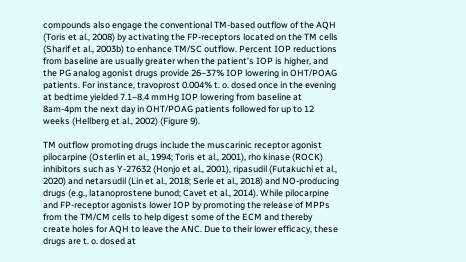compounds also engage the conventional TM-based outflow of the AQH (Toris et al., 2008) by activating the FP-receptors located on the TM cells (Sharif et al., 2003b) to enhance TM/SC outflow. Percent IOP reductions from baseline are usually greater when the patient’s IOP is higher, and the PG analog agonist drugs provide 26–37% IOP lowering in OHT/POAG patients. For instance, travoprost 0.004% t. o. dosed once in the evening at bedtime yielded 7.1–8.4 mmHg IOP lowering from baseline at 8am-4pm the next day in OHT/POAG patients followed for up to 12 weeks (Hellberg et al., 2002) (Figure 9).

TM outflow promoting drugs include the muscarinic receptor agonist pilocarpine (Osterlin et al., 1994; Toris et al., 2001), rho kinase (ROCK) inhibitors such as Y-27632 (Honjo et al., 2001), ripasudil (Futakuchi et al., 2020) and netarsudil (Lin et al., 2018; Serle et al., 2018) and NO-producing drugs (e.g., latanoprostene bunod; Cavet et al., 2014). While pilocarpine and FP-receptor agonists lower IOP by promoting the release of MPPs from the TM/CM cells to help digest some of the ECM and thereby create holes for AQH to leave the ANC. Due to their lower efficacy, these drugs are t. o. dosed at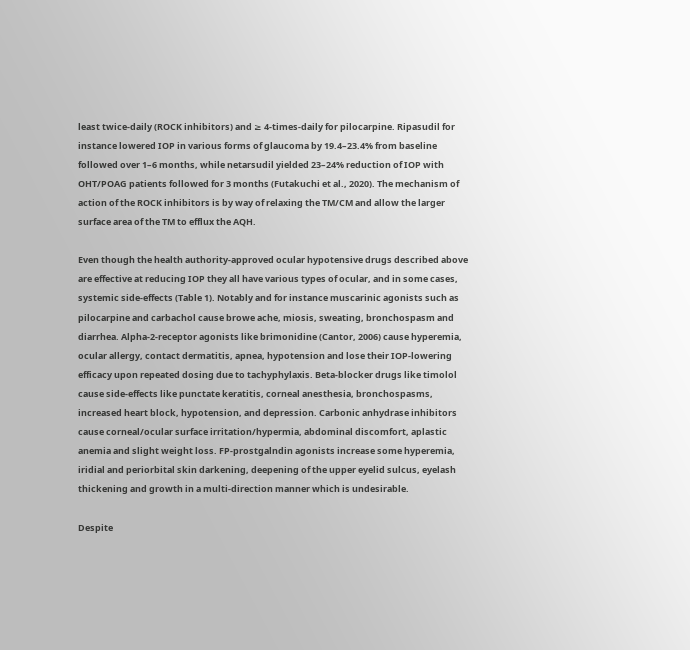least twice-daily (ROCK inhibitors) and ≥ 4-times-daily for pilocarpine. Ripasudil for instance lowered IOP in various forms of glaucoma by 19.4–23.4% from baseline followed over 1–6 months, while netarsudil yielded 23–24% reduction of IOP with OHT/POAG patients followed for 3 months (Futakuchi et al., 2020). The mechanism of action of the ROCK inhibitors is by way of relaxing the TM/CM and allow the larger surface area of the TM to efflux the AQH.

Even though the health authority-approved ocular hypotensive drugs described above are effective at reducing IOP they all have various types of ocular, and in some cases, systemic side-effects (Table 1). Notably and for instance muscarinic agonists such as pilocarpine and carbachol cause browe ache, miosis, sweating, bronchospasm and diarrhea. Alpha-2-receptor agonists like brimonidine (Cantor, 2006) cause hyperemia, ocular allergy, contact dermatitis, apnea, hypotension and lose their IOP-lowering efficacy upon repeated dosing due to tachyphylaxis. Beta-blocker drugs like timolol cause side-effects like punctate keratitis, corneal anesthesia, bronchospasms, increased heart block, hypotension, and depression. Carbonic anhydrase inhibitors cause corneal/ocular surface irritation/hypermia, abdominal discomfort, aplastic anemia and slight weight loss. FP-prostgalndin agonists increase some hyperemia, iridial and periorbital skin darkening, deepening of the upper eyelid sulcus, eyelash thickening and growth in a multi-direction manner which is undesirable.

Despite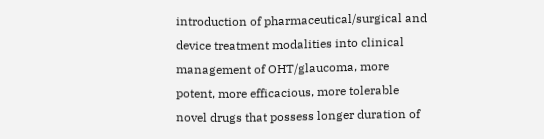introduction of pharmaceutical/surgical and device treatment modalities into clinical management of OHT/glaucoma, more potent, more efficacious, more tolerable novel drugs that possess longer duration of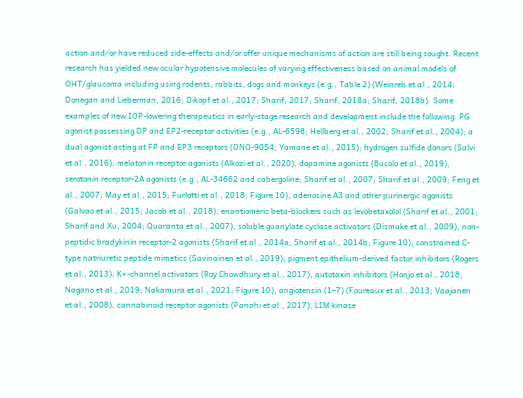action and/or have reduced side-effects and/or offer unique mechanisms of action are still being sought. Recent research has yielded new ocular hypotensive molecules of varying effectiveness based on animal models of OHT/glaucoma including using rodents, rabbits, dogs and monkeys (e.g., Table 2) (Weinreb et al., 2014; Donegan and Lieberman, 2016; Dikopf et al., 2017; Sharif, 2017; Sharif, 2018a; Sharif, 2018b). Some examples of new IOP-lowering therapeutics in early-stage research and development include the following: PG agonist possessing DP and EP2-receptor activities (e.g., AL-6598; Hellberg et al., 2002; Sharif et al., 2004); a dual agonist acting at FP and EP3 receptors (ONO-9054; Yamane et al., 2015); hydrogen sulfide donors (Salvi et al., 2016), melatonin receptor agonists (Alkozi et al., 2020), dopamine agonists (Bucolo et al., 2019), serotonin receptor-2A agonists (e.g., AL-34662 and cabergoline; Sharif et al., 2007; Sharif et al., 2009; Feng et al., 2007; May et al., 2015; Furlotti et al., 2018; Figure 10), adenosine A3 and other purinergic agonists (Galvao et al., 2015; Jacob et al., 2018), enantiomeric beta-blockers such as levobetaxolol (Sharif et al., 2001; Sharif and Xu, 2004; Quaranta et al., 2007), soluble guanylate cyclase activators (Dismuke et al., 2009), non-peptidic bradykinin receptor-2 agonists (Sharif et al., 2014a; Sharif et al., 2014b; Figure 10), constrained C-type natriuretic peptide mimetics (Savinainen et al., 2019), pigment epithelium-derived factor inhibitors (Rogers et al., 2013); K+-channel activators (Roy Chowdhury et al., 2017), autotaxin inhibitors (Honjo et al., 2018; Nagano et al., 2019; Nakamura et al., 2021; Figure 10), angiotensin (1–7) (Foureaux et al., 2013; Vaajanen et al., 2008), cannabinoid receptor agonists (Panahi et al., 2017), LIM kinase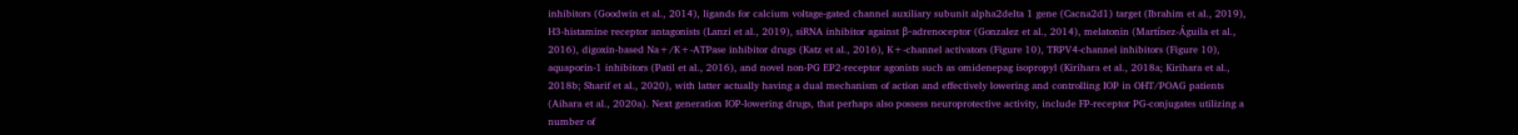inhibitors (Goodwin et al., 2014), ligands for calcium voltage-gated channel auxiliary subunit alpha2delta 1 gene (Cacna2d1) target (Ibrahim et al., 2019), H3-histamine receptor antagonists (Lanzi et al., 2019), siRNA inhibitor against β-adrenoceptor (Gonzalez et al., 2014), melatonin (Martínez-Águila et al., 2016), digoxin-based Na+/K+-ATPase inhibitor drugs (Katz et al., 2016), K+-channel activators (Figure 10), TRPV4-channel inhibitors (Figure 10), aquaporin-1 inhibitors (Patil et al., 2016), and novel non-PG EP2-receptor agonists such as omidenepag isopropyl (Kirihara et al., 2018a; Kirihara et al., 2018b; Sharif et al., 2020), with latter actually having a dual mechanism of action and effectively lowering and controlling IOP in OHT/POAG patients (Aihara et al., 2020a). Next generation IOP-lowering drugs, that perhaps also possess neuroprotective activity, include FP-receptor PG-conjugates utilizing a number of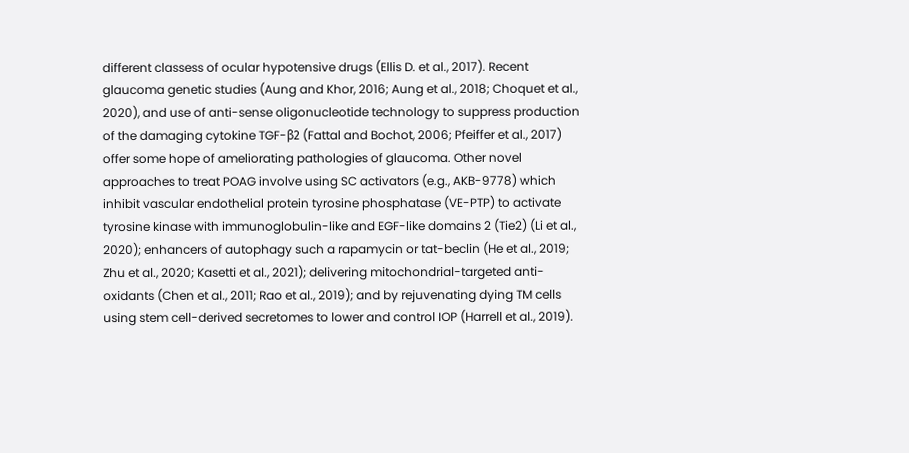different classess of ocular hypotensive drugs (Ellis D. et al., 2017). Recent glaucoma genetic studies (Aung and Khor, 2016; Aung et al., 2018; Choquet et al., 2020), and use of anti-sense oligonucleotide technology to suppress production of the damaging cytokine TGF-β2 (Fattal and Bochot, 2006; Pfeiffer et al., 2017) offer some hope of ameliorating pathologies of glaucoma. Other novel approaches to treat POAG involve using SC activators (e.g., AKB-9778) which inhibit vascular endothelial protein tyrosine phosphatase (VE-PTP) to activate tyrosine kinase with immunoglobulin-like and EGF-like domains 2 (Tie2) (Li et al., 2020); enhancers of autophagy such a rapamycin or tat-beclin (He et al., 2019; Zhu et al., 2020; Kasetti et al., 2021); delivering mitochondrial-targeted anti-oxidants (Chen et al., 2011; Rao et al., 2019); and by rejuvenating dying TM cells using stem cell-derived secretomes to lower and control IOP (Harrell et al., 2019).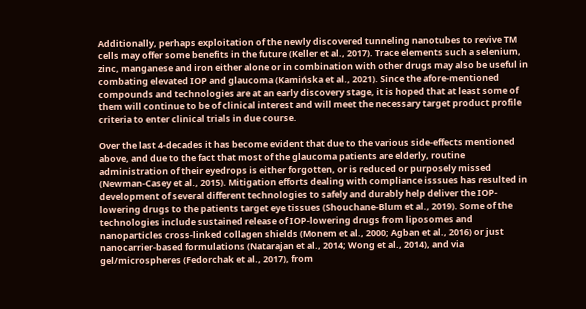Additionally, perhaps exploitation of the newly discovered tunneling nanotubes to revive TM cells may offer some benefits in the future (Keller et al., 2017). Trace elements such a selenium, zinc, manganese and iron either alone or in combination with other drugs may also be useful in combating elevated IOP and glaucoma (Kamińska et al., 2021). Since the afore-mentioned compounds and technologies are at an early discovery stage, it is hoped that at least some of them will continue to be of clinical interest and will meet the necessary target product profile criteria to enter clinical trials in due course.

Over the last 4-decades it has become evident that due to the various side-effects mentioned above, and due to the fact that most of the glaucoma patients are elderly, routine administration of their eyedrops is either forgotten, or is reduced or purposely missed (Newman-Casey et al., 2015). Mitigation efforts dealing with compliance isssues has resulted in development of several different technologies to safely and durably help deliver the IOP-lowering drugs to the patients target eye tissues (Shouchane-Blum et al., 2019). Some of the technologies include sustained release of IOP-lowering drugs from liposomes and nanoparticles cross-linked collagen shields (Monem et al., 2000; Agban et al., 2016) or just nanocarrier-based formulations (Natarajan et al., 2014; Wong et al., 2014), and via gel/microspheres (Fedorchak et al., 2017), from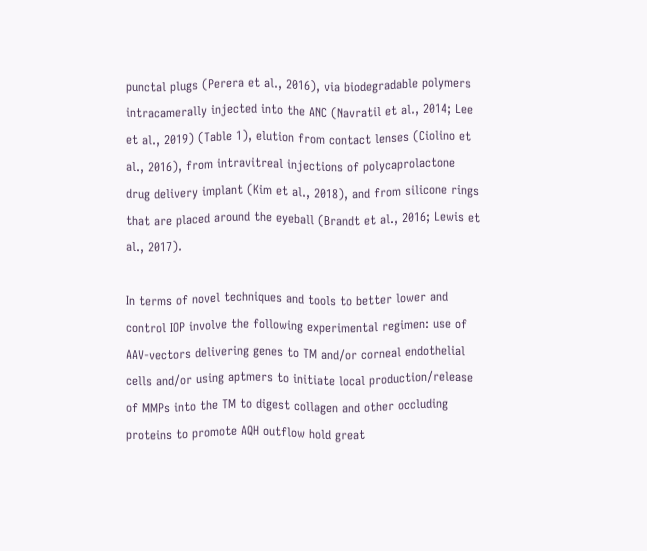punctal plugs (Perera et al., 2016), via biodegradable polymers intracamerally injected into the ANC (Navratil et al., 2014; Lee et al., 2019) (Table 1), elution from contact lenses (Ciolino et al., 2016), from intravitreal injections of polycaprolactone drug delivery implant (Kim et al., 2018), and from silicone rings that are placed around the eyeball (Brandt et al., 2016; Lewis et al., 2017).

In terms of novel techniques and tools to better lower and control IOP involve the following experimental regimen: use of AAV-vectors delivering genes to TM and/or corneal endothelial cells and/or using aptmers to initiate local production/release of MMPs into the TM to digest collagen and other occluding proteins to promote AQH outflow hold great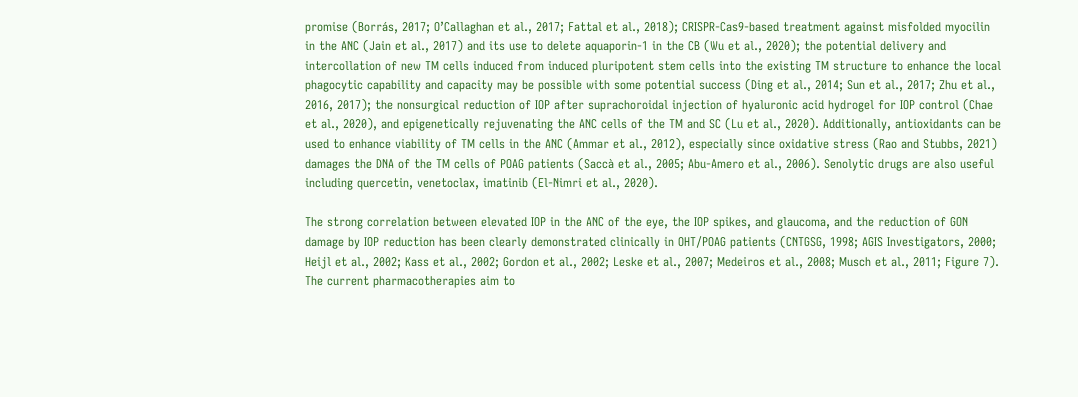promise (Borrás, 2017; O’Callaghan et al., 2017; Fattal et al., 2018); CRISPR-Cas9-based treatment against misfolded myocilin in the ANC (Jain et al., 2017) and its use to delete aquaporin-1 in the CB (Wu et al., 2020); the potential delivery and intercollation of new TM cells induced from induced pluripotent stem cells into the existing TM structure to enhance the local phagocytic capability and capacity may be possible with some potential success (Ding et al., 2014; Sun et al., 2017; Zhu et al., 2016, 2017); the nonsurgical reduction of IOP after suprachoroidal injection of hyaluronic acid hydrogel for IOP control (Chae et al., 2020), and epigenetically rejuvenating the ANC cells of the TM and SC (Lu et al., 2020). Additionally, antioxidants can be used to enhance viability of TM cells in the ANC (Ammar et al., 2012), especially since oxidative stress (Rao and Stubbs, 2021) damages the DNA of the TM cells of POAG patients (Saccà et al., 2005; Abu-Amero et al., 2006). Senolytic drugs are also useful including quercetin, venetoclax, imatinib (El-Nimri et al., 2020).

The strong correlation between elevated IOP in the ANC of the eye, the IOP spikes, and glaucoma, and the reduction of GON damage by IOP reduction has been clearly demonstrated clinically in OHT/POAG patients (CNTGSG, 1998; AGIS Investigators, 2000; Heijl et al., 2002; Kass et al., 2002; Gordon et al., 2002; Leske et al., 2007; Medeiros et al., 2008; Musch et al., 2011; Figure 7). The current pharmacotherapies aim to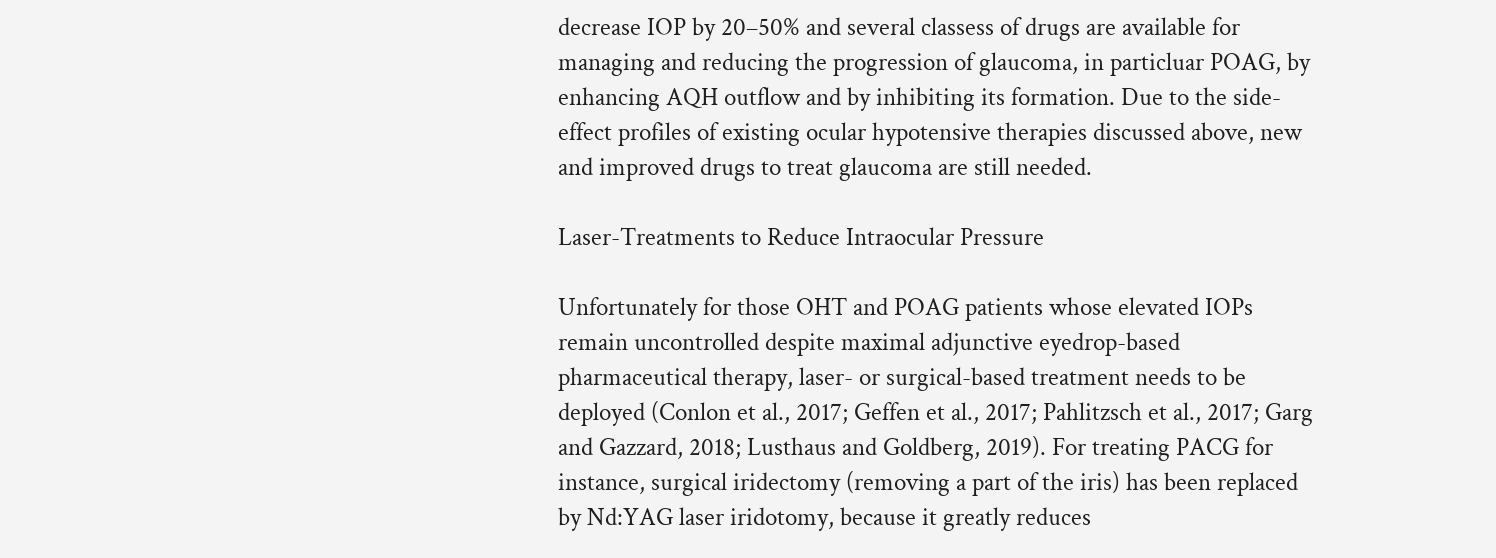decrease IOP by 20–50% and several classess of drugs are available for managing and reducing the progression of glaucoma, in particluar POAG, by enhancing AQH outflow and by inhibiting its formation. Due to the side-effect profiles of existing ocular hypotensive therapies discussed above, new and improved drugs to treat glaucoma are still needed.

Laser-Treatments to Reduce Intraocular Pressure

Unfortunately for those OHT and POAG patients whose elevated IOPs remain uncontrolled despite maximal adjunctive eyedrop-based pharmaceutical therapy, laser- or surgical-based treatment needs to be deployed (Conlon et al., 2017; Geffen et al., 2017; Pahlitzsch et al., 2017; Garg and Gazzard, 2018; Lusthaus and Goldberg, 2019). For treating PACG for instance, surgical iridectomy (removing a part of the iris) has been replaced by Nd:YAG laser iridotomy, because it greatly reduces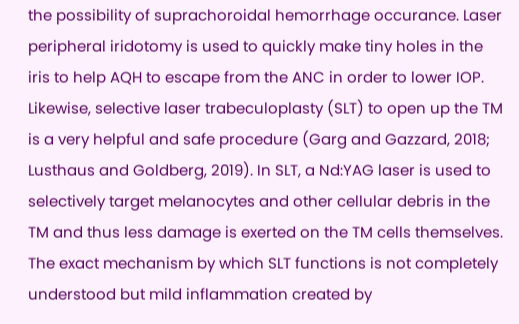the possibility of suprachoroidal hemorrhage occurance. Laser peripheral iridotomy is used to quickly make tiny holes in the iris to help AQH to escape from the ANC in order to lower IOP. Likewise, selective laser trabeculoplasty (SLT) to open up the TM is a very helpful and safe procedure (Garg and Gazzard, 2018; Lusthaus and Goldberg, 2019). In SLT, a Nd:YAG laser is used to selectively target melanocytes and other cellular debris in the TM and thus less damage is exerted on the TM cells themselves. The exact mechanism by which SLT functions is not completely understood but mild inflammation created by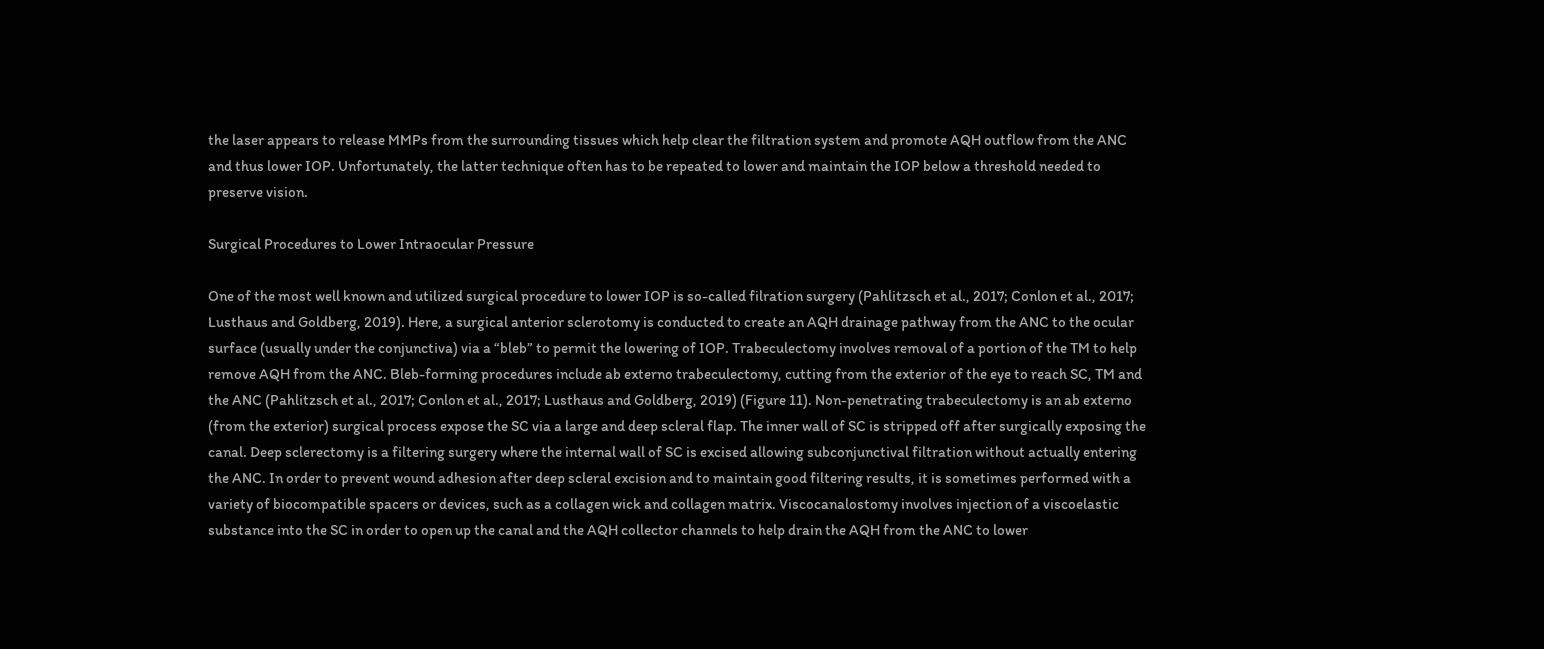the laser appears to release MMPs from the surrounding tissues which help clear the filtration system and promote AQH outflow from the ANC and thus lower IOP. Unfortunately, the latter technique often has to be repeated to lower and maintain the IOP below a threshold needed to preserve vision.

Surgical Procedures to Lower Intraocular Pressure

One of the most well known and utilized surgical procedure to lower IOP is so-called filration surgery (Pahlitzsch et al., 2017; Conlon et al., 2017; Lusthaus and Goldberg, 2019). Here, a surgical anterior sclerotomy is conducted to create an AQH drainage pathway from the ANC to the ocular surface (usually under the conjunctiva) via a “bleb” to permit the lowering of IOP. Trabeculectomy involves removal of a portion of the TM to help remove AQH from the ANC. Bleb-forming procedures include ab externo trabeculectomy, cutting from the exterior of the eye to reach SC, TM and the ANC (Pahlitzsch et al., 2017; Conlon et al., 2017; Lusthaus and Goldberg, 2019) (Figure 11). Non-penetrating trabeculectomy is an ab externo (from the exterior) surgical process expose the SC via a large and deep scleral flap. The inner wall of SC is stripped off after surgically exposing the canal. Deep sclerectomy is a filtering surgery where the internal wall of SC is excised allowing subconjunctival filtration without actually entering the ANC. In order to prevent wound adhesion after deep scleral excision and to maintain good filtering results, it is sometimes performed with a variety of biocompatible spacers or devices, such as a collagen wick and collagen matrix. Viscocanalostomy involves injection of a viscoelastic substance into the SC in order to open up the canal and the AQH collector channels to help drain the AQH from the ANC to lower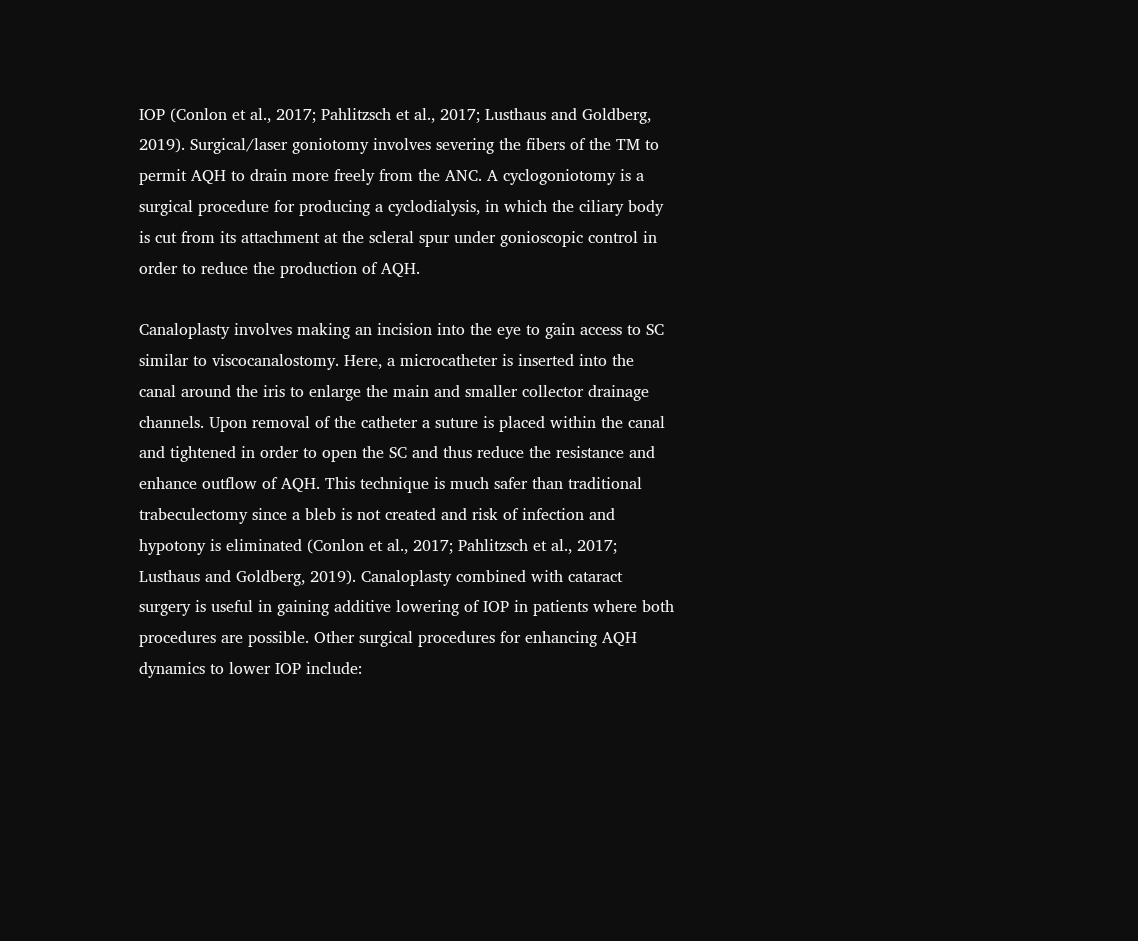IOP (Conlon et al., 2017; Pahlitzsch et al., 2017; Lusthaus and Goldberg, 2019). Surgical/laser goniotomy involves severing the fibers of the TM to permit AQH to drain more freely from the ANC. A cyclogoniotomy is a surgical procedure for producing a cyclodialysis, in which the ciliary body is cut from its attachment at the scleral spur under gonioscopic control in order to reduce the production of AQH.

Canaloplasty involves making an incision into the eye to gain access to SC similar to viscocanalostomy. Here, a microcatheter is inserted into the canal around the iris to enlarge the main and smaller collector drainage channels. Upon removal of the catheter a suture is placed within the canal and tightened in order to open the SC and thus reduce the resistance and enhance outflow of AQH. This technique is much safer than traditional trabeculectomy since a bleb is not created and risk of infection and hypotony is eliminated (Conlon et al., 2017; Pahlitzsch et al., 2017; Lusthaus and Goldberg, 2019). Canaloplasty combined with cataract surgery is useful in gaining additive lowering of IOP in patients where both procedures are possible. Other surgical procedures for enhancing AQH dynamics to lower IOP include: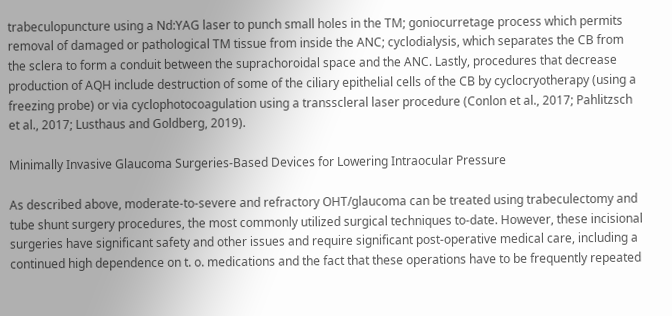trabeculopuncture using a Nd:YAG laser to punch small holes in the TM; goniocurretage process which permits removal of damaged or pathological TM tissue from inside the ANC; cyclodialysis, which separates the CB from the sclera to form a conduit between the suprachoroidal space and the ANC. Lastly, procedures that decrease production of AQH include destruction of some of the ciliary epithelial cells of the CB by cyclocryotherapy (using a freezing probe) or via cyclophotocoagulation using a transscleral laser procedure (Conlon et al., 2017; Pahlitzsch et al., 2017; Lusthaus and Goldberg, 2019).

Minimally Invasive Glaucoma Surgeries-Based Devices for Lowering Intraocular Pressure

As described above, moderate-to-severe and refractory OHT/glaucoma can be treated using trabeculectomy and tube shunt surgery procedures, the most commonly utilized surgical techniques to-date. However, these incisional surgeries have significant safety and other issues and require significant post-operative medical care, including a continued high dependence on t. o. medications and the fact that these operations have to be frequently repeated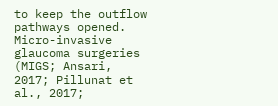to keep the outflow pathways opened. Micro-invasive glaucoma surgeries (MIGS; Ansari, 2017; Pillunat et al., 2017;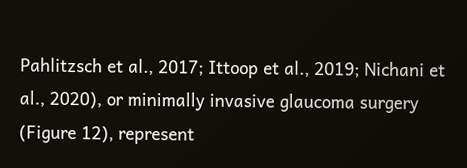Pahlitzsch et al., 2017; Ittoop et al., 2019; Nichani et al., 2020), or minimally invasive glaucoma surgery (Figure 12), represent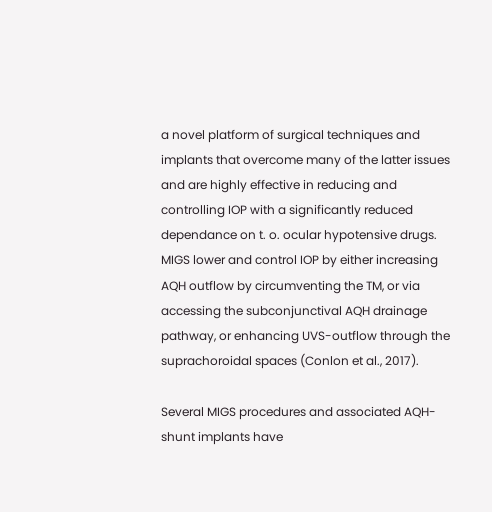a novel platform of surgical techniques and implants that overcome many of the latter issues and are highly effective in reducing and controlling IOP with a significantly reduced dependance on t. o. ocular hypotensive drugs. MIGS lower and control IOP by either increasing AQH outflow by circumventing the TM, or via accessing the subconjunctival AQH drainage pathway, or enhancing UVS-outflow through the suprachoroidal spaces (Conlon et al., 2017).

Several MIGS procedures and associated AQH-shunt implants have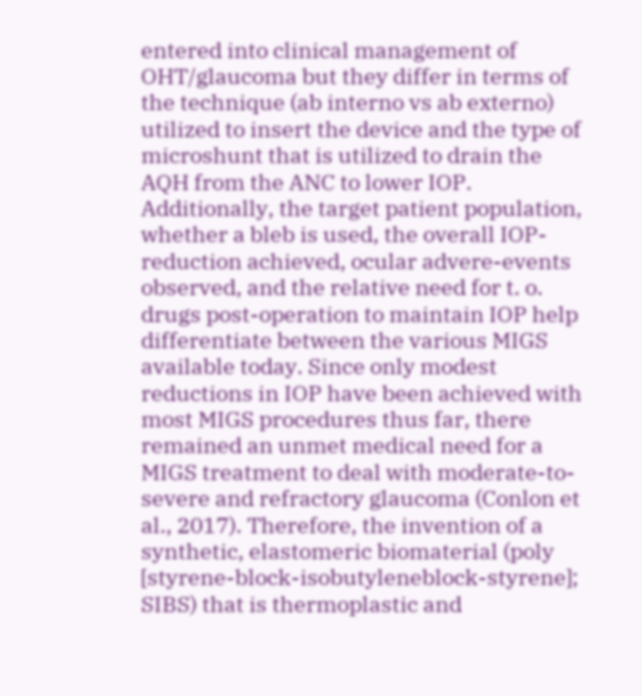entered into clinical management of OHT/glaucoma but they differ in terms of the technique (ab interno vs ab externo) utilized to insert the device and the type of microshunt that is utilized to drain the AQH from the ANC to lower IOP. Additionally, the target patient population, whether a bleb is used, the overall IOP-reduction achieved, ocular advere-events observed, and the relative need for t. o. drugs post-operation to maintain IOP help differentiate between the various MIGS available today. Since only modest reductions in IOP have been achieved with most MIGS procedures thus far, there remained an unmet medical need for a MIGS treatment to deal with moderate-to-severe and refractory glaucoma (Conlon et al., 2017). Therefore, the invention of a synthetic, elastomeric biomaterial (poly [styrene-block-isobutyleneblock-styrene]; SIBS) that is thermoplastic and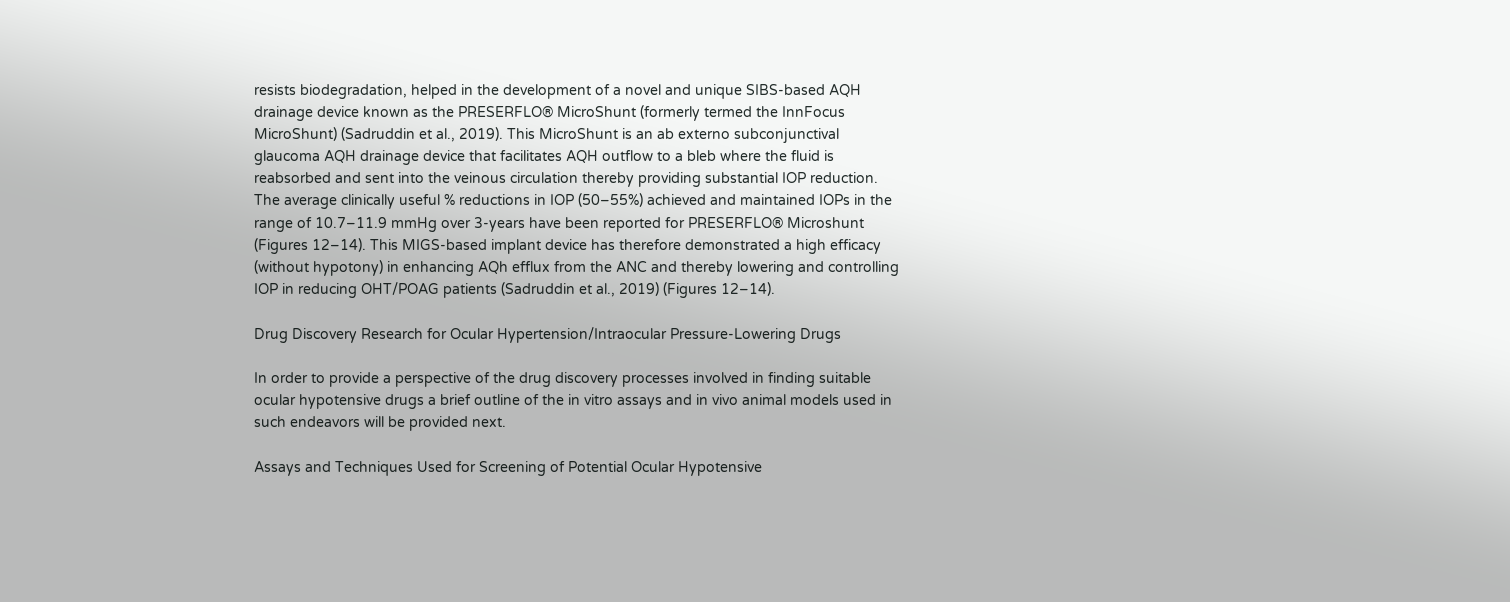resists biodegradation, helped in the development of a novel and unique SIBS-based AQH drainage device known as the PRESERFLO® MicroShunt (formerly termed the InnFocus MicroShunt) (Sadruddin et al., 2019). This MicroShunt is an ab externo subconjunctival glaucoma AQH drainage device that facilitates AQH outflow to a bleb where the fluid is reabsorbed and sent into the veinous circulation thereby providing substantial IOP reduction. The average clinically useful % reductions in IOP (50–55%) achieved and maintained IOPs in the range of 10.7–11.9 mmHg over 3-years have been reported for PRESERFLO® Microshunt (Figures 12–14). This MIGS-based implant device has therefore demonstrated a high efficacy (without hypotony) in enhancing AQh efflux from the ANC and thereby lowering and controlling IOP in reducing OHT/POAG patients (Sadruddin et al., 2019) (Figures 12–14).

Drug Discovery Research for Ocular Hypertension/Intraocular Pressure-Lowering Drugs

In order to provide a perspective of the drug discovery processes involved in finding suitable ocular hypotensive drugs a brief outline of the in vitro assays and in vivo animal models used in such endeavors will be provided next.

Assays and Techniques Used for Screening of Potential Ocular Hypotensive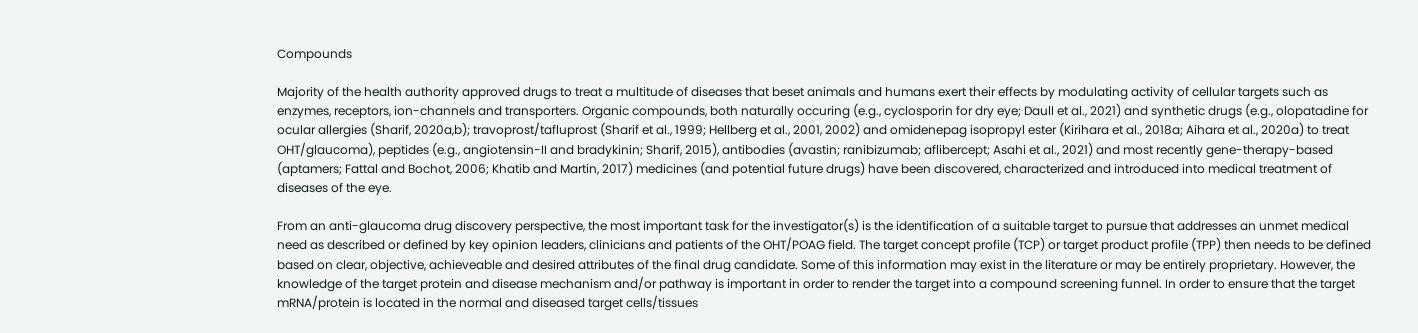Compounds

Majority of the health authority approved drugs to treat a multitude of diseases that beset animals and humans exert their effects by modulating activity of cellular targets such as enzymes, receptors, ion-channels and transporters. Organic compounds, both naturally occuring (e.g., cyclosporin for dry eye; Daull et al., 2021) and synthetic drugs (e.g., olopatadine for ocular allergies (Sharif, 2020a,b); travoprost/tafluprost (Sharif et al., 1999; Hellberg et al., 2001, 2002) and omidenepag isopropyl ester (Kirihara et al., 2018a; Aihara et al., 2020a) to treat OHT/glaucoma), peptides (e.g., angiotensin-II and bradykinin; Sharif, 2015), antibodies (avastin; ranibizumab; aflibercept; Asahi et al., 2021) and most recently gene-therapy-based (aptamers; Fattal and Bochot, 2006; Khatib and Martin, 2017) medicines (and potential future drugs) have been discovered, characterized and introduced into medical treatment of diseases of the eye.

From an anti-glaucoma drug discovery perspective, the most important task for the investigator(s) is the identification of a suitable target to pursue that addresses an unmet medical need as described or defined by key opinion leaders, clinicians and patients of the OHT/POAG field. The target concept profile (TCP) or target product profile (TPP) then needs to be defined based on clear, objective, achieveable and desired attributes of the final drug candidate. Some of this information may exist in the literature or may be entirely proprietary. However, the knowledge of the target protein and disease mechanism and/or pathway is important in order to render the target into a compound screening funnel. In order to ensure that the target mRNA/protein is located in the normal and diseased target cells/tissues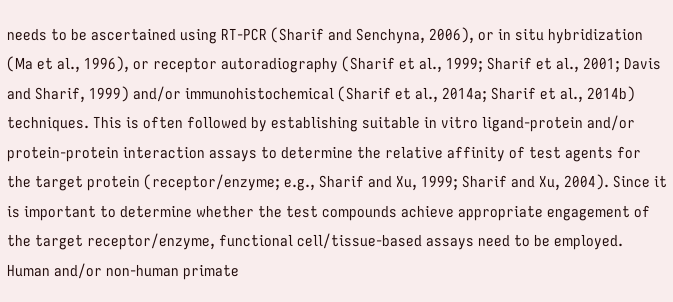needs to be ascertained using RT-PCR (Sharif and Senchyna, 2006), or in situ hybridization (Ma et al., 1996), or receptor autoradiography (Sharif et al., 1999; Sharif et al., 2001; Davis and Sharif, 1999) and/or immunohistochemical (Sharif et al., 2014a; Sharif et al., 2014b) techniques. This is often followed by establishing suitable in vitro ligand-protein and/or protein-protein interaction assays to determine the relative affinity of test agents for the target protein (receptor/enzyme; e.g., Sharif and Xu, 1999; Sharif and Xu, 2004). Since it is important to determine whether the test compounds achieve appropriate engagement of the target receptor/enzyme, functional cell/tissue-based assays need to be employed. Human and/or non-human primate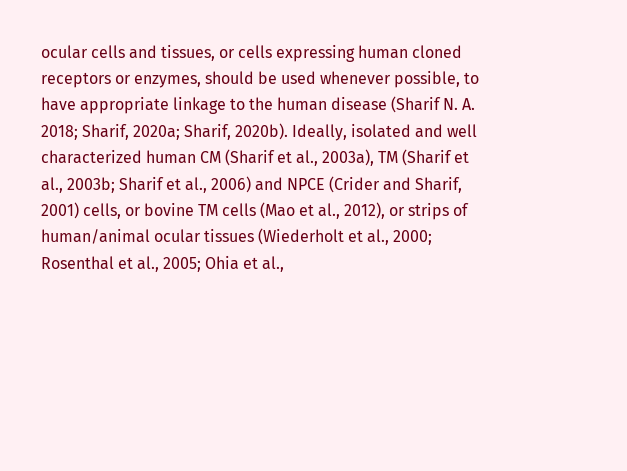ocular cells and tissues, or cells expressing human cloned receptors or enzymes, should be used whenever possible, to have appropriate linkage to the human disease (Sharif N. A. 2018; Sharif, 2020a; Sharif, 2020b). Ideally, isolated and well characterized human CM (Sharif et al., 2003a), TM (Sharif et al., 2003b; Sharif et al., 2006) and NPCE (Crider and Sharif, 2001) cells, or bovine TM cells (Mao et al., 2012), or strips of human/animal ocular tissues (Wiederholt et al., 2000; Rosenthal et al., 2005; Ohia et al.,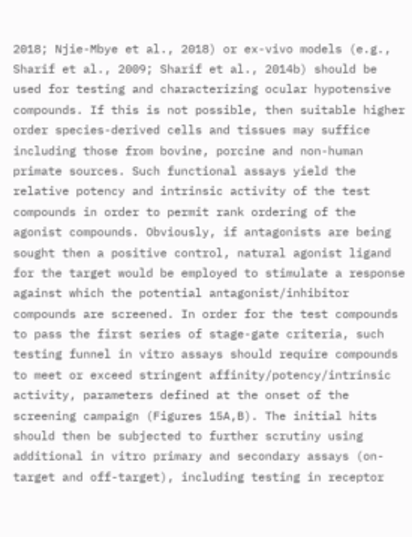2018; Njie-Mbye et al., 2018) or ex-vivo models (e.g., Sharif et al., 2009; Sharif et al., 2014b) should be used for testing and characterizing ocular hypotensive compounds. If this is not possible, then suitable higher order species-derived cells and tissues may suffice including those from bovine, porcine and non-human primate sources. Such functional assays yield the relative potency and intrinsic activity of the test compounds in order to permit rank ordering of the agonist compounds. Obviously, if antagonists are being sought then a positive control, natural agonist ligand for the target would be employed to stimulate a response against which the potential antagonist/inhibitor compounds are screened. In order for the test compounds to pass the first series of stage-gate criteria, such testing funnel in vitro assays should require compounds to meet or exceed stringent affinity/potency/intrinsic activity, parameters defined at the onset of the screening campaign (Figures 15A,B). The initial hits should then be subjected to further scrutiny using additional in vitro primary and secondary assays (on-target and off-target), including testing in receptor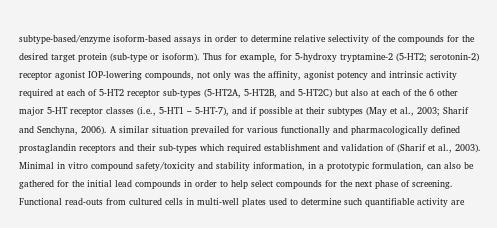subtype-based/enzyme isoform-based assays in order to determine relative selectivity of the compounds for the desired target protein (sub-type or isoform). Thus for example, for 5-hydroxy tryptamine-2 (5-HT2; serotonin-2) receptor agonist IOP-lowering compounds, not only was the affinity, agonist potency and intrinsic activity required at each of 5-HT2 receptor sub-types (5-HT2A, 5-HT2B, and 5-HT2C) but also at each of the 6 other major 5-HT receptor classes (i.e., 5-HT1 – 5-HT-7), and if possible at their subtypes (May et al., 2003; Sharif and Senchyna, 2006). A similar situation prevailed for various functionally and pharmacologically defined prostaglandin receptors and their sub-types which required establishment and validation of (Sharif et al., 2003). Minimal in vitro compound safety/toxicity and stability information, in a prototypic formulation, can also be gathered for the initial lead compounds in order to help select compounds for the next phase of screening. Functional read-outs from cultured cells in multi-well plates used to determine such quantifiable activity are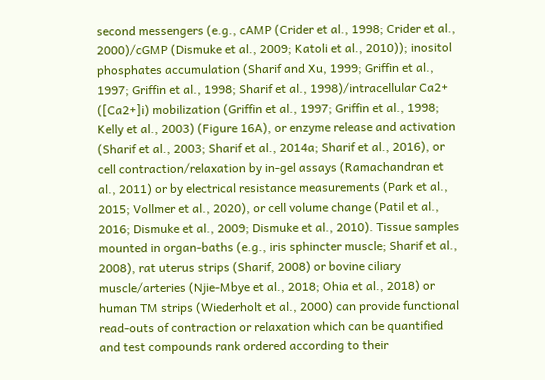second messengers (e.g., cAMP (Crider et al., 1998; Crider et al., 2000)/cGMP (Dismuke et al., 2009; Katoli et al., 2010)); inositol phosphates accumulation (Sharif and Xu, 1999; Griffin et al., 1997; Griffin et al., 1998; Sharif et al., 1998)/intracellular Ca2+ ([Ca2+]i) mobilization (Griffin et al., 1997; Griffin et al., 1998; Kelly et al., 2003) (Figure 16A), or enzyme release and activation (Sharif et al., 2003; Sharif et al., 2014a; Sharif et al., 2016), or cell contraction/relaxation by in-gel assays (Ramachandran et al., 2011) or by electrical resistance measurements (Park et al., 2015; Vollmer et al., 2020), or cell volume change (Patil et al., 2016; Dismuke et al., 2009; Dismuke et al., 2010). Tissue samples mounted in organ-baths (e.g., iris sphincter muscle; Sharif et al., 2008), rat uterus strips (Sharif, 2008) or bovine ciliary muscle/arteries (Njie-Mbye et al., 2018; Ohia et al., 2018) or human TM strips (Wiederholt et al., 2000) can provide functional read-outs of contraction or relaxation which can be quantified and test compounds rank ordered according to their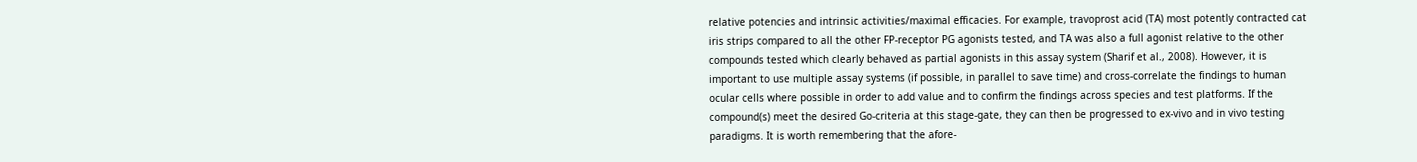relative potencies and intrinsic activities/maximal efficacies. For example, travoprost acid (TA) most potently contracted cat iris strips compared to all the other FP-receptor PG agonists tested, and TA was also a full agonist relative to the other compounds tested which clearly behaved as partial agonists in this assay system (Sharif et al., 2008). However, it is important to use multiple assay systems (if possible, in parallel to save time) and cross-correlate the findings to human ocular cells where possible in order to add value and to confirm the findings across species and test platforms. If the compound(s) meet the desired Go-criteria at this stage-gate, they can then be progressed to ex-vivo and in vivo testing paradigms. It is worth remembering that the afore-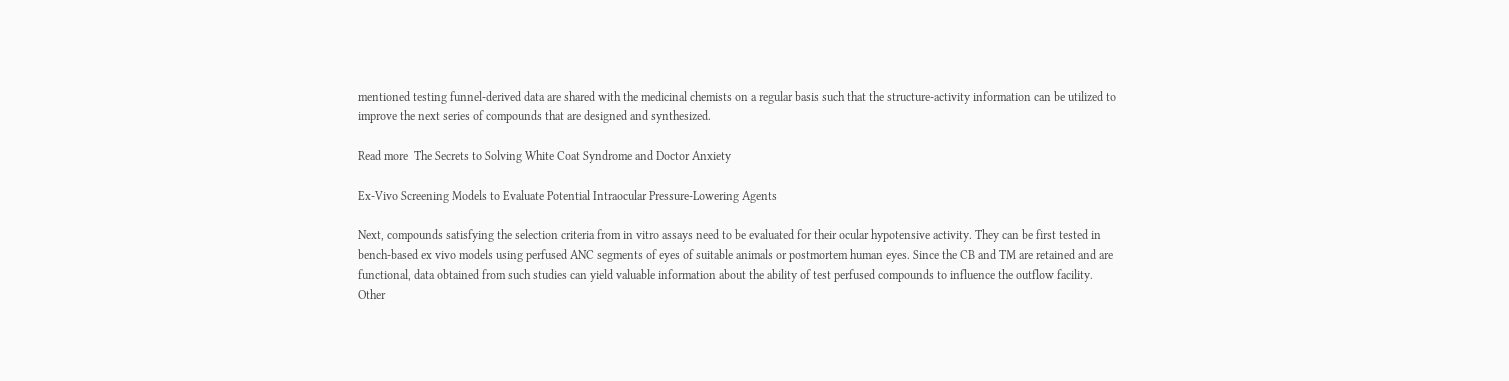mentioned testing funnel-derived data are shared with the medicinal chemists on a regular basis such that the structure-activity information can be utilized to improve the next series of compounds that are designed and synthesized.

Read more  The Secrets to Solving White Coat Syndrome and Doctor Anxiety

Ex-Vivo Screening Models to Evaluate Potential Intraocular Pressure-Lowering Agents

Next, compounds satisfying the selection criteria from in vitro assays need to be evaluated for their ocular hypotensive activity. They can be first tested in bench-based ex vivo models using perfused ANC segments of eyes of suitable animals or postmortem human eyes. Since the CB and TM are retained and are functional, data obtained from such studies can yield valuable information about the ability of test perfused compounds to influence the outflow facility. Other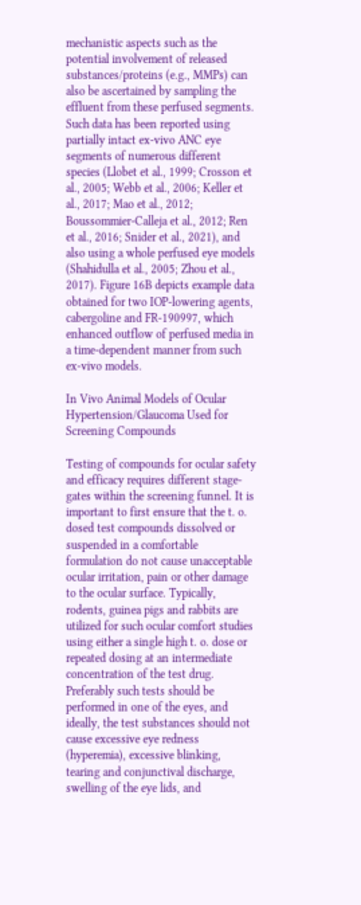mechanistic aspects such as the potential involvement of released substances/proteins (e.g., MMPs) can also be ascertained by sampling the effluent from these perfused segments. Such data has been reported using partially intact ex-vivo ANC eye segments of numerous different species (Llobet et al., 1999; Crosson et al., 2005; Webb et al., 2006; Keller et al., 2017; Mao et al., 2012; Boussommier-Calleja et al., 2012; Ren et al., 2016; Snider et al., 2021), and also using a whole perfused eye models (Shahidulla et al., 2005; Zhou et al., 2017). Figure 16B depicts example data obtained for two IOP-lowering agents, cabergoline and FR-190997, which enhanced outflow of perfused media in a time-dependent manner from such ex-vivo models.

In Vivo Animal Models of Ocular Hypertension/Glaucoma Used for Screening Compounds

Testing of compounds for ocular safety and efficacy requires different stage-gates within the screening funnel. It is important to first ensure that the t. o. dosed test compounds dissolved or suspended in a comfortable formulation do not cause unacceptable ocular irritation, pain or other damage to the ocular surface. Typically, rodents, guinea pigs and rabbits are utilized for such ocular comfort studies using either a single high t. o. dose or repeated dosing at an intermediate concentration of the test drug. Preferably such tests should be performed in one of the eyes, and ideally, the test substances should not cause excessive eye redness (hyperemia), excessive blinking, tearing and conjunctival discharge, swelling of the eye lids, and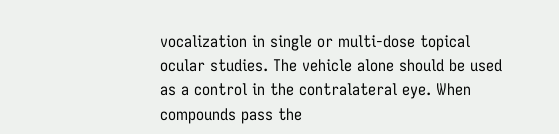vocalization in single or multi-dose topical ocular studies. The vehicle alone should be used as a control in the contralateral eye. When compounds pass the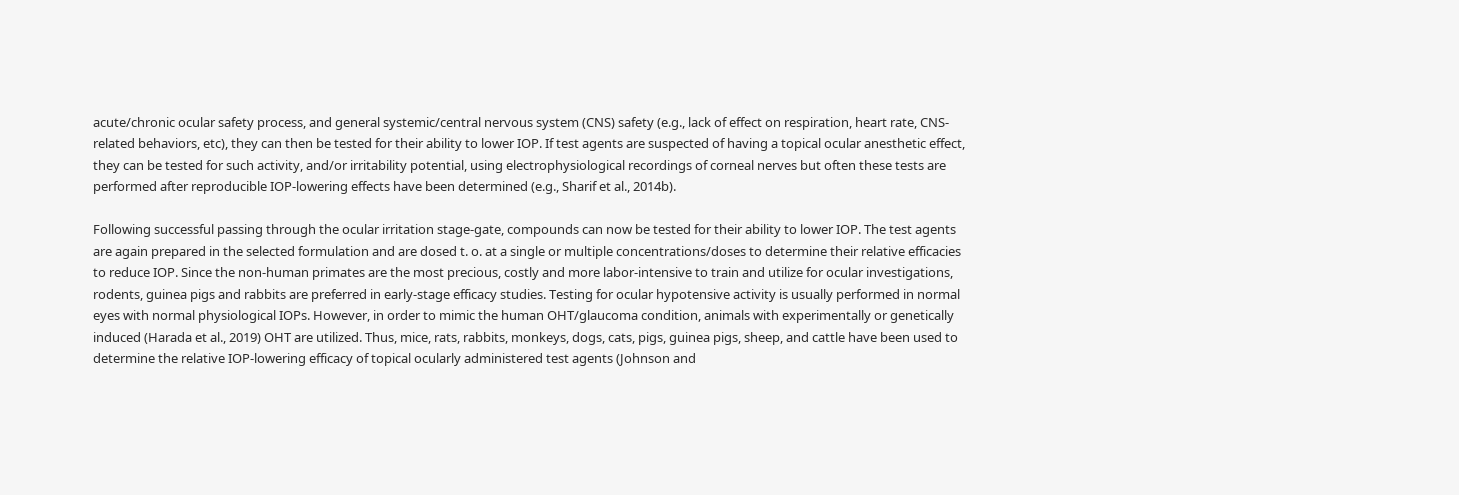acute/chronic ocular safety process, and general systemic/central nervous system (CNS) safety (e.g., lack of effect on respiration, heart rate, CNS-related behaviors, etc), they can then be tested for their ability to lower IOP. If test agents are suspected of having a topical ocular anesthetic effect, they can be tested for such activity, and/or irritability potential, using electrophysiological recordings of corneal nerves but often these tests are performed after reproducible IOP-lowering effects have been determined (e.g., Sharif et al., 2014b).

Following successful passing through the ocular irritation stage-gate, compounds can now be tested for their ability to lower IOP. The test agents are again prepared in the selected formulation and are dosed t. o. at a single or multiple concentrations/doses to determine their relative efficacies to reduce IOP. Since the non-human primates are the most precious, costly and more labor-intensive to train and utilize for ocular investigations, rodents, guinea pigs and rabbits are preferred in early-stage efficacy studies. Testing for ocular hypotensive activity is usually performed in normal eyes with normal physiological IOPs. However, in order to mimic the human OHT/glaucoma condition, animals with experimentally or genetically induced (Harada et al., 2019) OHT are utilized. Thus, mice, rats, rabbits, monkeys, dogs, cats, pigs, guinea pigs, sheep, and cattle have been used to determine the relative IOP-lowering efficacy of topical ocularly administered test agents (Johnson and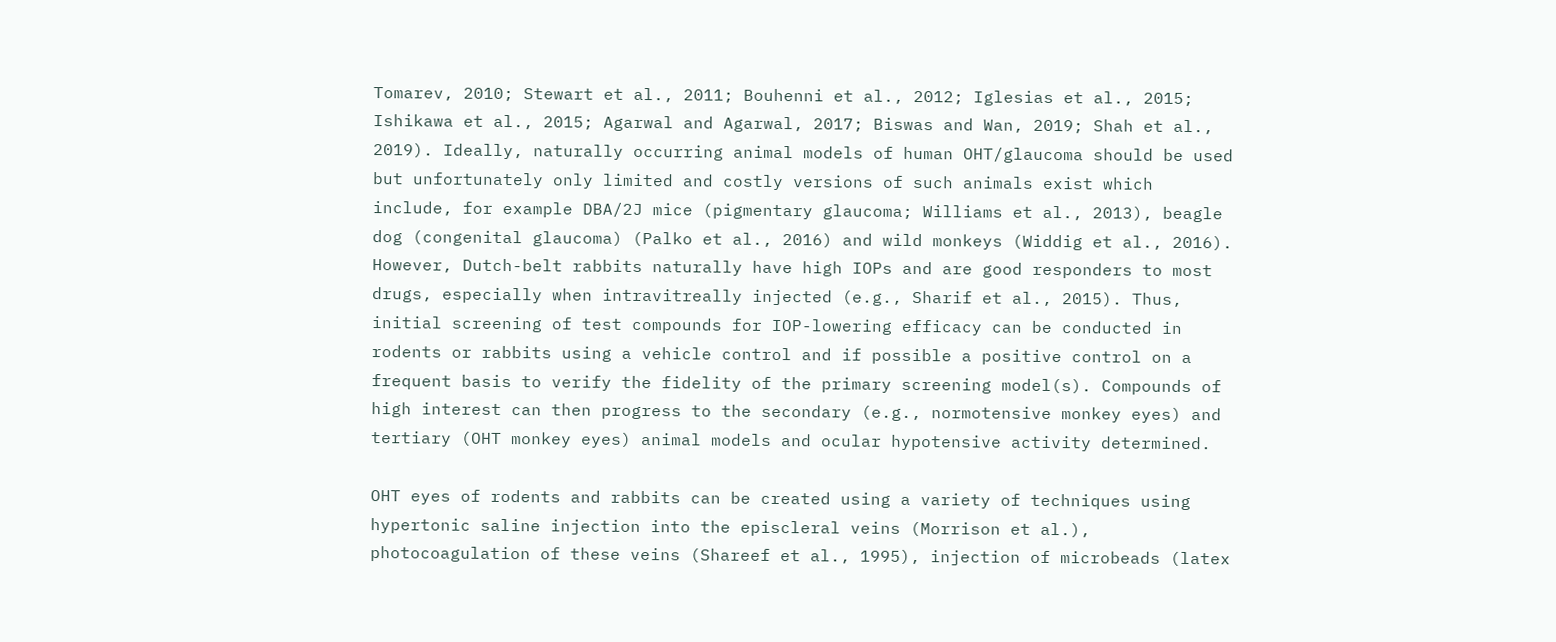Tomarev, 2010; Stewart et al., 2011; Bouhenni et al., 2012; Iglesias et al., 2015; Ishikawa et al., 2015; Agarwal and Agarwal, 2017; Biswas and Wan, 2019; Shah et al., 2019). Ideally, naturally occurring animal models of human OHT/glaucoma should be used but unfortunately only limited and costly versions of such animals exist which include, for example DBA/2J mice (pigmentary glaucoma; Williams et al., 2013), beagle dog (congenital glaucoma) (Palko et al., 2016) and wild monkeys (Widdig et al., 2016). However, Dutch-belt rabbits naturally have high IOPs and are good responders to most drugs, especially when intravitreally injected (e.g., Sharif et al., 2015). Thus, initial screening of test compounds for IOP-lowering efficacy can be conducted in rodents or rabbits using a vehicle control and if possible a positive control on a frequent basis to verify the fidelity of the primary screening model(s). Compounds of high interest can then progress to the secondary (e.g., normotensive monkey eyes) and tertiary (OHT monkey eyes) animal models and ocular hypotensive activity determined.

OHT eyes of rodents and rabbits can be created using a variety of techniques using hypertonic saline injection into the episcleral veins (Morrison et al.), photocoagulation of these veins (Shareef et al., 1995), injection of microbeads (latex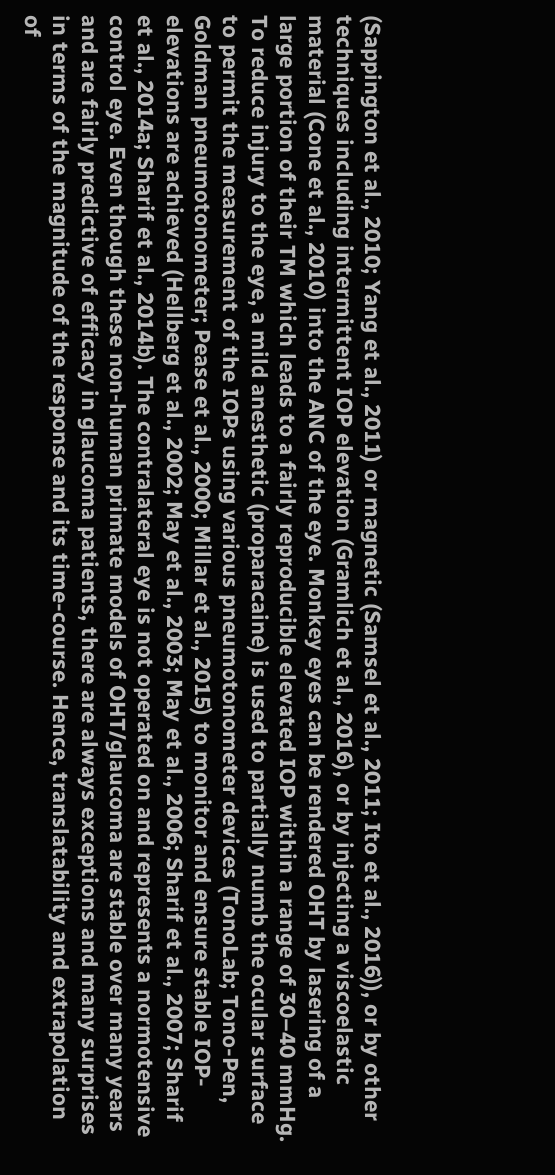(Sappington et al., 2010; Yang et al., 2011) or magnetic (Samsel et al., 2011; Ito et al., 2016)), or by other techniques including intermittent IOP elevation (Gramlich et al., 2016), or by injecting a viscoelastic material (Cone et al., 2010) into the ANC of the eye. Monkey eyes can be rendered OHT by lasering of a large portion of their TM which leads to a fairly reproducible elevated IOP within a range of 30–40 mmHg. To reduce injury to the eye, a mild anesthetic (proparacaine) is used to partially numb the ocular surface to permit the measurement of the IOPs using various pneumotonometer devices (TonoLab; Tono-Pen, Goldman pneumotonometer; Pease et al., 2000; Millar et al., 2015) to monitor and ensure stable IOP-elevations are achieved (Hellberg et al., 2002; May et al., 2003; May et al., 2006; Sharif et al., 2007; Sharif et al., 2014a; Sharif et al., 2014b). The contralateral eye is not operated on and represents a normotensive control eye. Even though these non-human primate models of OHT/glaucoma are stable over many years and are fairly predictive of efficacy in glaucoma patients, there are always exceptions and many surprises in terms of the magnitude of the response and its time-course. Hence, translatability and extrapolation of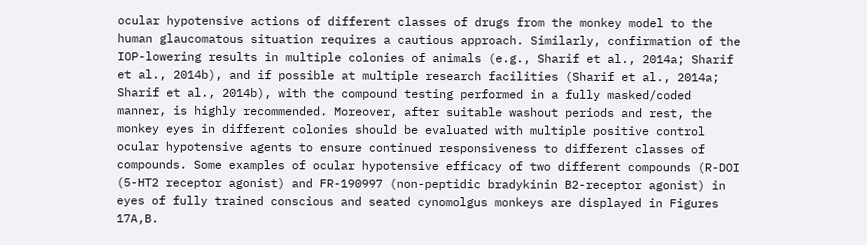ocular hypotensive actions of different classes of drugs from the monkey model to the human glaucomatous situation requires a cautious approach. Similarly, confirmation of the IOP-lowering results in multiple colonies of animals (e.g., Sharif et al., 2014a; Sharif et al., 2014b), and if possible at multiple research facilities (Sharif et al., 2014a; Sharif et al., 2014b), with the compound testing performed in a fully masked/coded manner, is highly recommended. Moreover, after suitable washout periods and rest, the monkey eyes in different colonies should be evaluated with multiple positive control ocular hypotensive agents to ensure continued responsiveness to different classes of compounds. Some examples of ocular hypotensive efficacy of two different compounds (R-DOI (5-HT2 receptor agonist) and FR-190997 (non-peptidic bradykinin B2-receptor agonist) in eyes of fully trained conscious and seated cynomolgus monkeys are displayed in Figures 17A,B.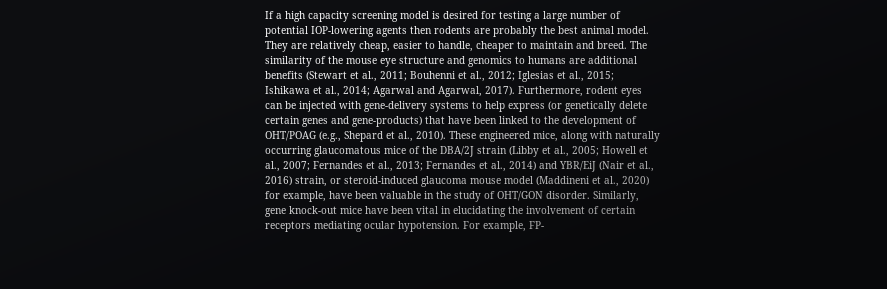If a high capacity screening model is desired for testing a large number of potential IOP-lowering agents then rodents are probably the best animal model. They are relatively cheap, easier to handle, cheaper to maintain and breed. The similarity of the mouse eye structure and genomics to humans are additional benefits (Stewart et al., 2011; Bouhenni et al., 2012; Iglesias et al., 2015; Ishikawa et al., 2014; Agarwal and Agarwal, 2017). Furthermore, rodent eyes can be injected with gene-delivery systems to help express (or genetically delete certain genes and gene-products) that have been linked to the development of OHT/POAG (e.g., Shepard et al., 2010). These engineered mice, along with naturally occurring glaucomatous mice of the DBA/2J strain (Libby et al., 2005; Howell et al., 2007; Fernandes et al., 2013; Fernandes et al., 2014) and YBR/EiJ (Nair et al., 2016) strain, or steroid-induced glaucoma mouse model (Maddineni et al., 2020) for example, have been valuable in the study of OHT/GON disorder. Similarly, gene knock-out mice have been vital in elucidating the involvement of certain receptors mediating ocular hypotension. For example, FP-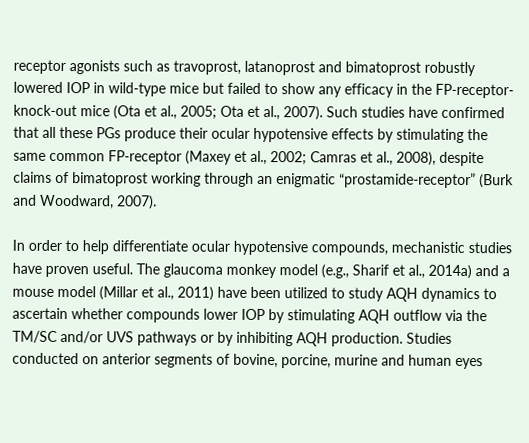receptor agonists such as travoprost, latanoprost and bimatoprost robustly lowered IOP in wild-type mice but failed to show any efficacy in the FP-receptor-knock-out mice (Ota et al., 2005; Ota et al., 2007). Such studies have confirmed that all these PGs produce their ocular hypotensive effects by stimulating the same common FP-receptor (Maxey et al., 2002; Camras et al., 2008), despite claims of bimatoprost working through an enigmatic “prostamide-receptor” (Burk and Woodward, 2007).

In order to help differentiate ocular hypotensive compounds, mechanistic studies have proven useful. The glaucoma monkey model (e.g., Sharif et al., 2014a) and a mouse model (Millar et al., 2011) have been utilized to study AQH dynamics to ascertain whether compounds lower IOP by stimulating AQH outflow via the TM/SC and/or UVS pathways or by inhibiting AQH production. Studies conducted on anterior segments of bovine, porcine, murine and human eyes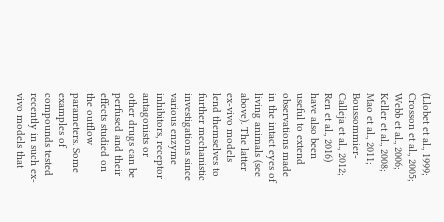(Llobet et al., 1999; Crosson et al., 2005; Webb et al., 2006; Keller et al., 2008; Mao et al., 2011; Boussommier-Calleja et al., 2012; Ren et al., 2016) have also been useful to extend observations made in the intact eyes of living animals (see above). The latter ex-vivo models lend themselves to further mechanistic investigations since various enzyme inhibitors, receptor antagonists or other drugs can be perfused and their effects studied on the outflow parameters. Some examples of compounds tested recently in such ex-vivo models that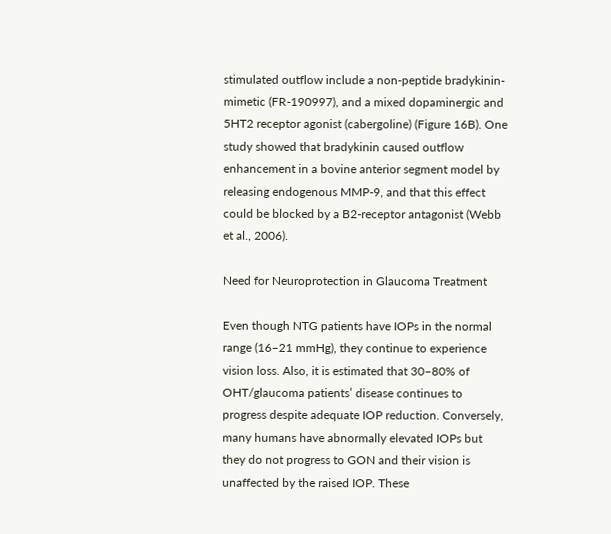stimulated outflow include a non-peptide bradykinin-mimetic (FR-190997), and a mixed dopaminergic and 5HT2 receptor agonist (cabergoline) (Figure 16B). One study showed that bradykinin caused outflow enhancement in a bovine anterior segment model by releasing endogenous MMP-9, and that this effect could be blocked by a B2-receptor antagonist (Webb et al., 2006).

Need for Neuroprotection in Glaucoma Treatment

Even though NTG patients have IOPs in the normal range (16–21 mmHg), they continue to experience vision loss. Also, it is estimated that 30–80% of OHT/glaucoma patients’ disease continues to progress despite adequate IOP reduction. Conversely, many humans have abnormally elevated IOPs but they do not progress to GON and their vision is unaffected by the raised IOP. These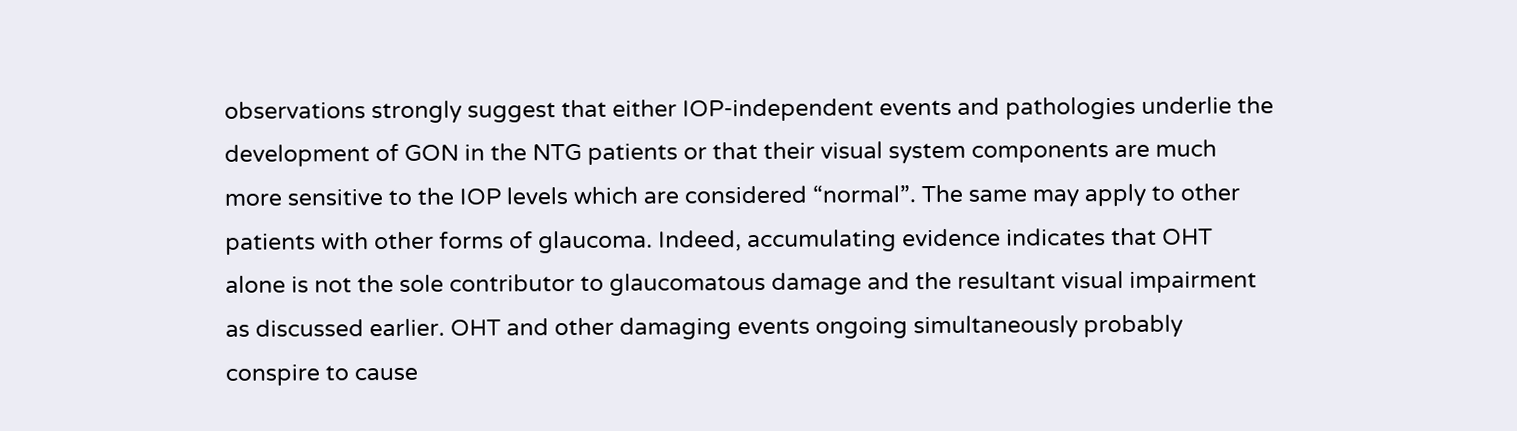observations strongly suggest that either IOP-independent events and pathologies underlie the development of GON in the NTG patients or that their visual system components are much more sensitive to the IOP levels which are considered “normal”. The same may apply to other patients with other forms of glaucoma. Indeed, accumulating evidence indicates that OHT alone is not the sole contributor to glaucomatous damage and the resultant visual impairment as discussed earlier. OHT and other damaging events ongoing simultaneously probably conspire to cause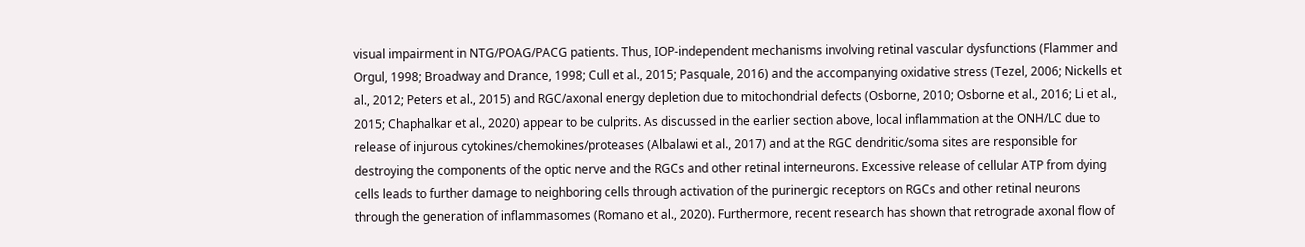visual impairment in NTG/POAG/PACG patients. Thus, IOP-independent mechanisms involving retinal vascular dysfunctions (Flammer and Orgul, 1998; Broadway and Drance, 1998; Cull et al., 2015; Pasquale, 2016) and the accompanying oxidative stress (Tezel, 2006; Nickells et al., 2012; Peters et al., 2015) and RGC/axonal energy depletion due to mitochondrial defects (Osborne, 2010; Osborne et al., 2016; Li et al., 2015; Chaphalkar et al., 2020) appear to be culprits. As discussed in the earlier section above, local inflammation at the ONH/LC due to release of injurous cytokines/chemokines/proteases (Albalawi et al., 2017) and at the RGC dendritic/soma sites are responsible for destroying the components of the optic nerve and the RGCs and other retinal interneurons. Excessive release of cellular ATP from dying cells leads to further damage to neighboring cells through activation of the purinergic receptors on RGCs and other retinal neurons through the generation of inflammasomes (Romano et al., 2020). Furthermore, recent research has shown that retrograde axonal flow of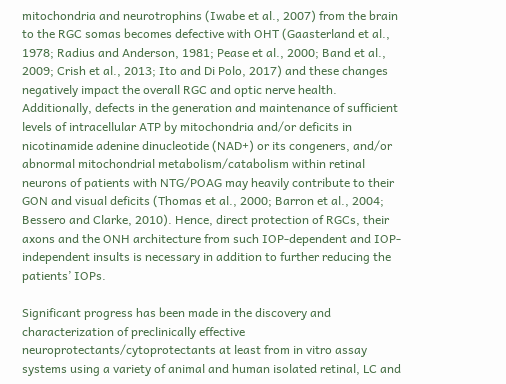mitochondria and neurotrophins (Iwabe et al., 2007) from the brain to the RGC somas becomes defective with OHT (Gaasterland et al., 1978; Radius and Anderson, 1981; Pease et al., 2000; Band et al., 2009; Crish et al., 2013; Ito and Di Polo, 2017) and these changes negatively impact the overall RGC and optic nerve health. Additionally, defects in the generation and maintenance of sufficient levels of intracellular ATP by mitochondria and/or deficits in nicotinamide adenine dinucleotide (NAD+) or its congeners, and/or abnormal mitochondrial metabolism/catabolism within retinal neurons of patients with NTG/POAG may heavily contribute to their GON and visual deficits (Thomas et al., 2000; Barron et al., 2004; Bessero and Clarke, 2010). Hence, direct protection of RGCs, their axons and the ONH architecture from such IOP-dependent and IOP-independent insults is necessary in addition to further reducing the patients’ IOPs.

Significant progress has been made in the discovery and characterization of preclinically effective neuroprotectants/cytoprotectants at least from in vitro assay systems using a variety of animal and human isolated retinal, LC and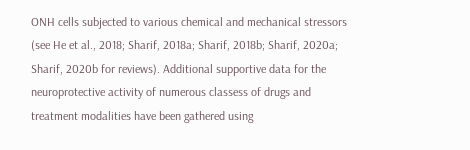ONH cells subjected to various chemical and mechanical stressors (see He et al., 2018; Sharif, 2018a; Sharif, 2018b; Sharif, 2020a; Sharif, 2020b for reviews). Additional supportive data for the neuroprotective activity of numerous classess of drugs and treatment modalities have been gathered using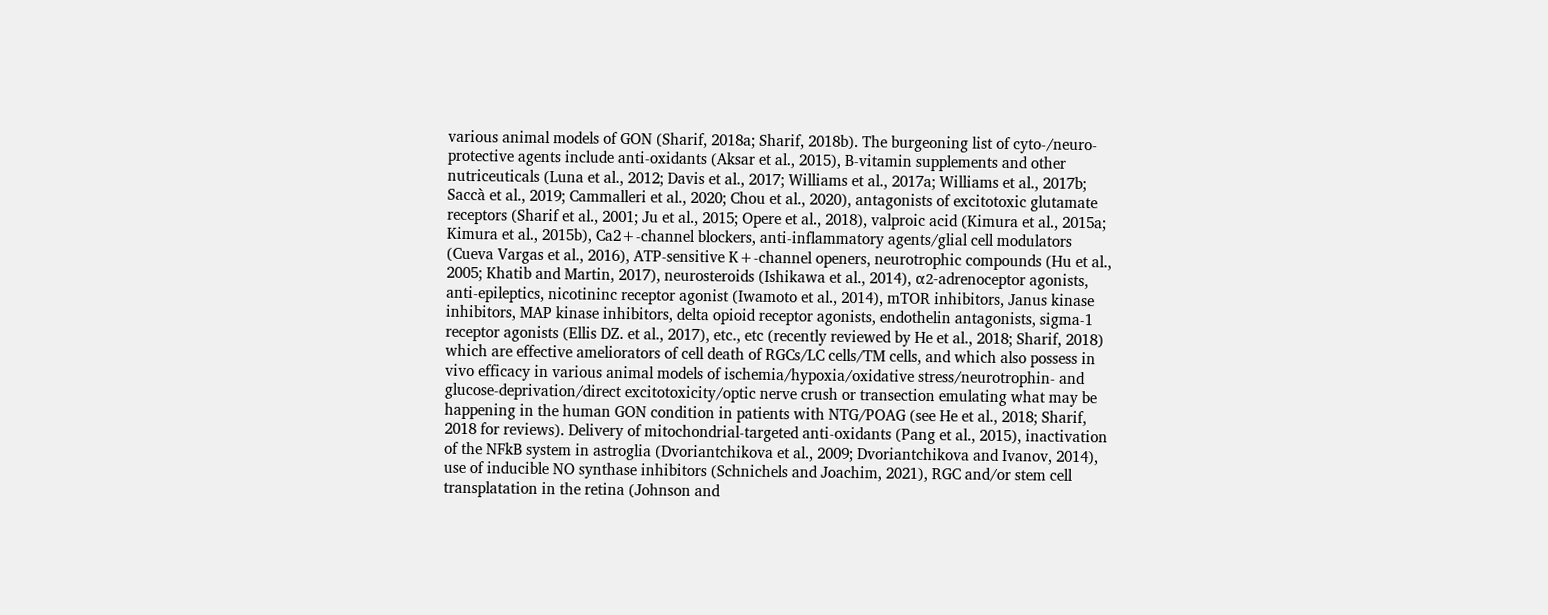various animal models of GON (Sharif, 2018a; Sharif, 2018b). The burgeoning list of cyto-/neuro-protective agents include anti-oxidants (Aksar et al., 2015), B-vitamin supplements and other nutriceuticals (Luna et al., 2012; Davis et al., 2017; Williams et al., 2017a; Williams et al., 2017b; Saccà et al., 2019; Cammalleri et al., 2020; Chou et al., 2020), antagonists of excitotoxic glutamate receptors (Sharif et al., 2001; Ju et al., 2015; Opere et al., 2018), valproic acid (Kimura et al., 2015a; Kimura et al., 2015b), Ca2+-channel blockers, anti-inflammatory agents/glial cell modulators (Cueva Vargas et al., 2016), ATP-sensitive K+-channel openers, neurotrophic compounds (Hu et al., 2005; Khatib and Martin, 2017), neurosteroids (Ishikawa et al., 2014), α2-adrenoceptor agonists, anti-epileptics, nicotininc receptor agonist (Iwamoto et al., 2014), mTOR inhibitors, Janus kinase inhibitors, MAP kinase inhibitors, delta opioid receptor agonists, endothelin antagonists, sigma-1 receptor agonists (Ellis DZ. et al., 2017), etc., etc (recently reviewed by He et al., 2018; Sharif, 2018) which are effective ameliorators of cell death of RGCs/LC cells/TM cells, and which also possess in vivo efficacy in various animal models of ischemia/hypoxia/oxidative stress/neurotrophin- and glucose-deprivation/direct excitotoxicity/optic nerve crush or transection emulating what may be happening in the human GON condition in patients with NTG/POAG (see He et al., 2018; Sharif, 2018 for reviews). Delivery of mitochondrial-targeted anti-oxidants (Pang et al., 2015), inactivation of the NFkB system in astroglia (Dvoriantchikova et al., 2009; Dvoriantchikova and Ivanov, 2014), use of inducible NO synthase inhibitors (Schnichels and Joachim, 2021), RGC and/or stem cell transplatation in the retina (Johnson and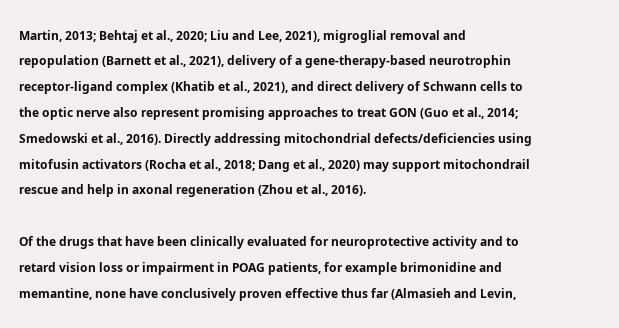Martin, 2013; Behtaj et al., 2020; Liu and Lee, 2021), migroglial removal and repopulation (Barnett et al., 2021), delivery of a gene-therapy-based neurotrophin receptor-ligand complex (Khatib et al., 2021), and direct delivery of Schwann cells to the optic nerve also represent promising approaches to treat GON (Guo et al., 2014; Smedowski et al., 2016). Directly addressing mitochondrial defects/deficiencies using mitofusin activators (Rocha et al., 2018; Dang et al., 2020) may support mitochondrail rescue and help in axonal regeneration (Zhou et al., 2016).

Of the drugs that have been clinically evaluated for neuroprotective activity and to retard vision loss or impairment in POAG patients, for example brimonidine and memantine, none have conclusively proven effective thus far (Almasieh and Levin,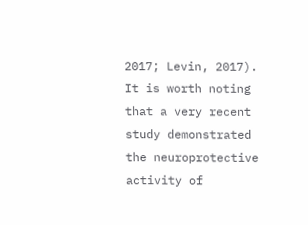2017; Levin, 2017). It is worth noting that a very recent study demonstrated the neuroprotective activity of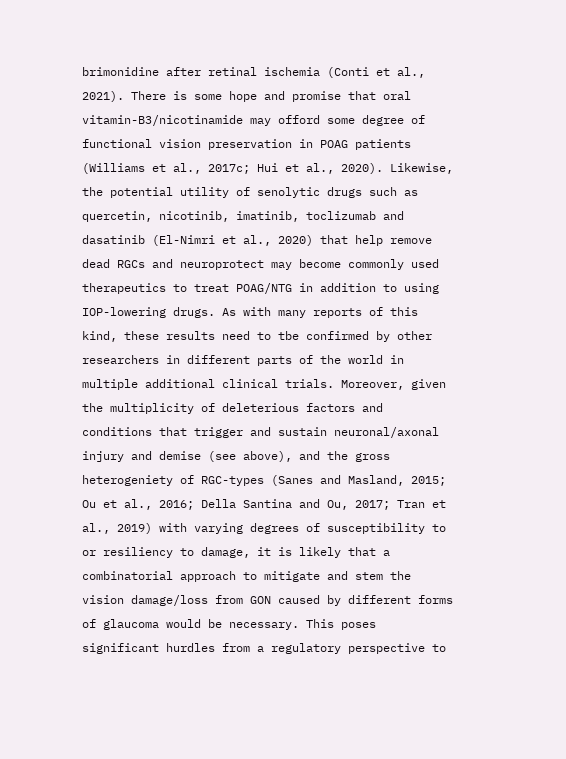brimonidine after retinal ischemia (Conti et al., 2021). There is some hope and promise that oral vitamin-B3/nicotinamide may offord some degree of functional vision preservation in POAG patients (Williams et al., 2017c; Hui et al., 2020). Likewise, the potential utility of senolytic drugs such as quercetin, nicotinib, imatinib, toclizumab and dasatinib (El-Nimri et al., 2020) that help remove dead RGCs and neuroprotect may become commonly used therapeutics to treat POAG/NTG in addition to using IOP-lowering drugs. As with many reports of this kind, these results need to tbe confirmed by other researchers in different parts of the world in multiple additional clinical trials. Moreover, given the multiplicity of deleterious factors and conditions that trigger and sustain neuronal/axonal injury and demise (see above), and the gross heterogeniety of RGC-types (Sanes and Masland, 2015; Ou et al., 2016; Della Santina and Ou, 2017; Tran et al., 2019) with varying degrees of susceptibility to or resiliency to damage, it is likely that a combinatorial approach to mitigate and stem the vision damage/loss from GON caused by different forms of glaucoma would be necessary. This poses significant hurdles from a regulatory perspective to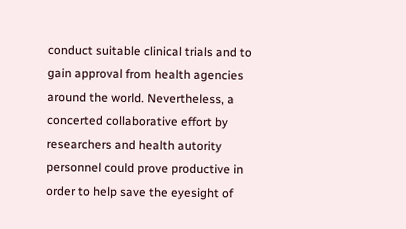conduct suitable clinical trials and to gain approval from health agencies around the world. Nevertheless, a concerted collaborative effort by researchers and health autority personnel could prove productive in order to help save the eyesight of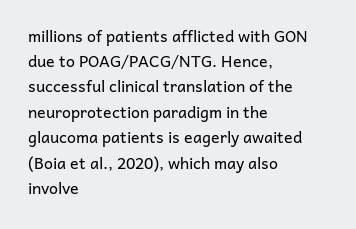millions of patients afflicted with GON due to POAG/PACG/NTG. Hence, successful clinical translation of the neuroprotection paradigm in the glaucoma patients is eagerly awaited (Boia et al., 2020), which may also involve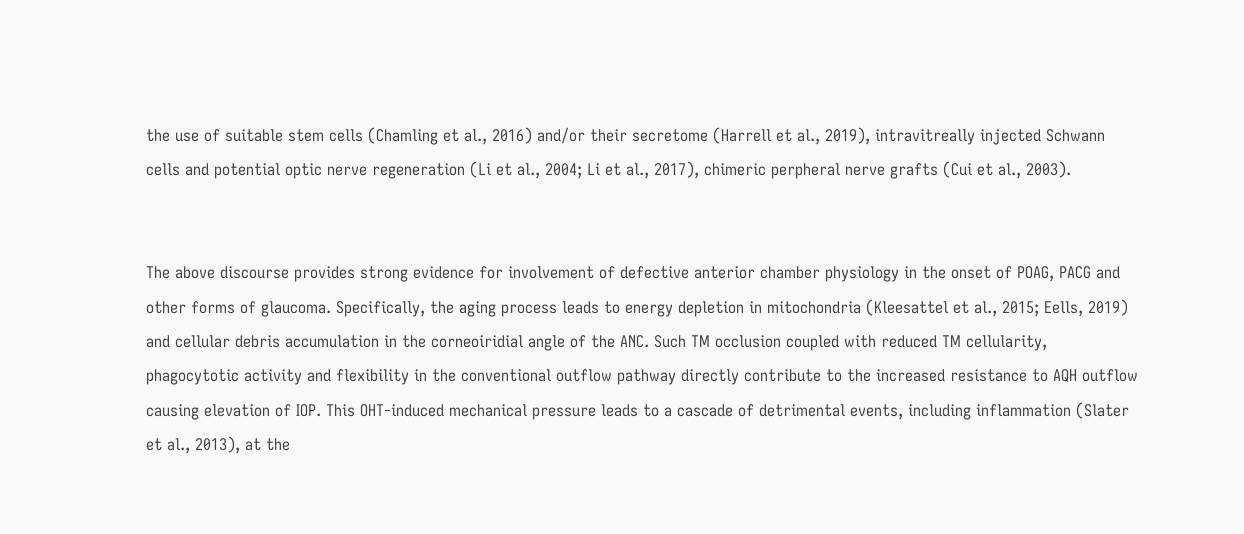the use of suitable stem cells (Chamling et al., 2016) and/or their secretome (Harrell et al., 2019), intravitreally injected Schwann cells and potential optic nerve regeneration (Li et al., 2004; Li et al., 2017), chimeric perpheral nerve grafts (Cui et al., 2003).


The above discourse provides strong evidence for involvement of defective anterior chamber physiology in the onset of POAG, PACG and other forms of glaucoma. Specifically, the aging process leads to energy depletion in mitochondria (Kleesattel et al., 2015; Eells, 2019) and cellular debris accumulation in the corneoiridial angle of the ANC. Such TM occlusion coupled with reduced TM cellularity, phagocytotic activity and flexibility in the conventional outflow pathway directly contribute to the increased resistance to AQH outflow causing elevation of IOP. This OHT-induced mechanical pressure leads to a cascade of detrimental events, including inflammation (Slater et al., 2013), at the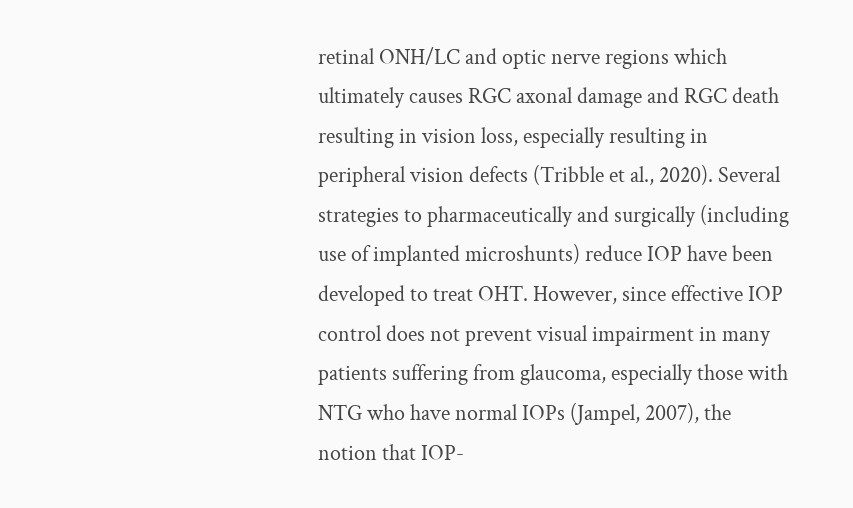retinal ONH/LC and optic nerve regions which ultimately causes RGC axonal damage and RGC death resulting in vision loss, especially resulting in peripheral vision defects (Tribble et al., 2020). Several strategies to pharmaceutically and surgically (including use of implanted microshunts) reduce IOP have been developed to treat OHT. However, since effective IOP control does not prevent visual impairment in many patients suffering from glaucoma, especially those with NTG who have normal IOPs (Jampel, 2007), the notion that IOP-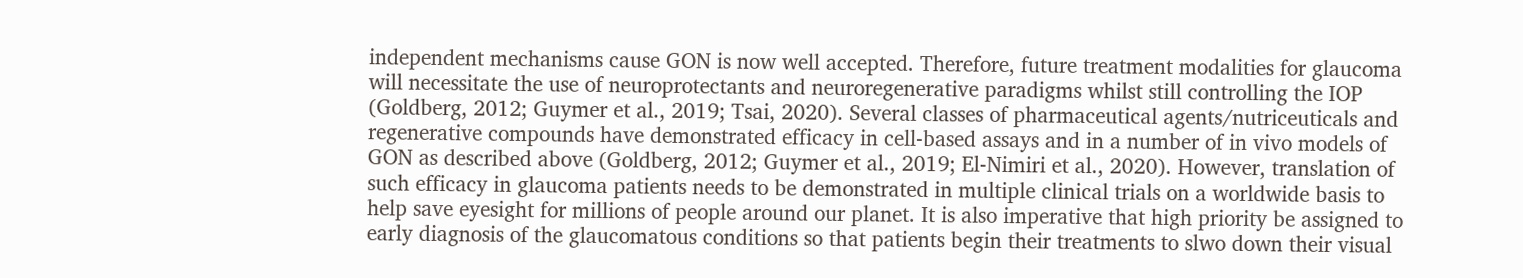independent mechanisms cause GON is now well accepted. Therefore, future treatment modalities for glaucoma will necessitate the use of neuroprotectants and neuroregenerative paradigms whilst still controlling the IOP (Goldberg, 2012; Guymer et al., 2019; Tsai, 2020). Several classes of pharmaceutical agents/nutriceuticals and regenerative compounds have demonstrated efficacy in cell-based assays and in a number of in vivo models of GON as described above (Goldberg, 2012; Guymer et al., 2019; El-Nimiri et al., 2020). However, translation of such efficacy in glaucoma patients needs to be demonstrated in multiple clinical trials on a worldwide basis to help save eyesight for millions of people around our planet. It is also imperative that high priority be assigned to early diagnosis of the glaucomatous conditions so that patients begin their treatments to slwo down their visual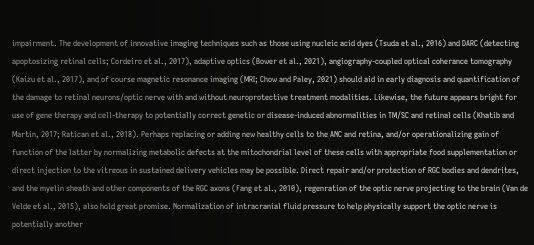impairment. The development of innovative imaging techniques such as those using nucleic acid dyes (Tsuda et al., 2016) and DARC (detecting apoptosizing retinal cells; Cordeiro et al., 2017), adaptive optics (Bower et al., 2021), angiography-coupled optical coherance tomography (Kaizu et al., 2017), and of course magnetic resonance imaging (MRI; Chow and Paley, 2021) should aid in early diagnosis and quantification of the damage to retinal neurons/optic nerve with and without neuroprotective treatment modalities. Likewise, the future appears bright for use of gene therapy and cell-therapy to potentially correct genetic or disease-induced abnormalities in TM/SC and retinal cells (Khatib and Martin, 2017; Ratican et al., 2018). Perhaps replacing or adding new healthy cells to the ANC and retina, and/or operationalizing gain of function of the latter by normalizing metabolic defects at the mitochondrial level of these cells with appropriate food supplementation or direct injection to the vitreous in sustained delivery vehicles may be possible. Direct repair and/or protection of RGC bodies and dendrites, and the myelin sheath and other components of the RGC axons (Fang et al., 2010), regenration of the optic nerve projecting to the brain (Van de Velde et al., 2015), also hold great promise. Normalization of intracranial fluid pressure to help physically support the optic nerve is potentially another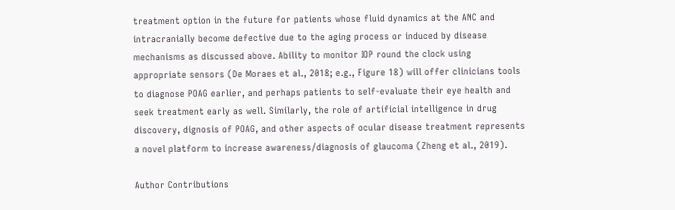treatment option in the future for patients whose fluid dynamics at the ANC and intracranially become defective due to the aging process or induced by disease mechanisms as discussed above. Ability to monitor IOP round the clock using appropriate sensors (De Moraes et al., 2018; e.g., Figure 18) will offer clinicians tools to diagnose POAG earlier, and perhaps patients to self-evaluate their eye health and seek treatment early as well. Similarly, the role of artificial intelligence in drug discovery, dignosis of POAG, and other aspects of ocular disease treatment represents a novel platform to increase awareness/diagnosis of glaucoma (Zheng et al., 2019).

Author Contributions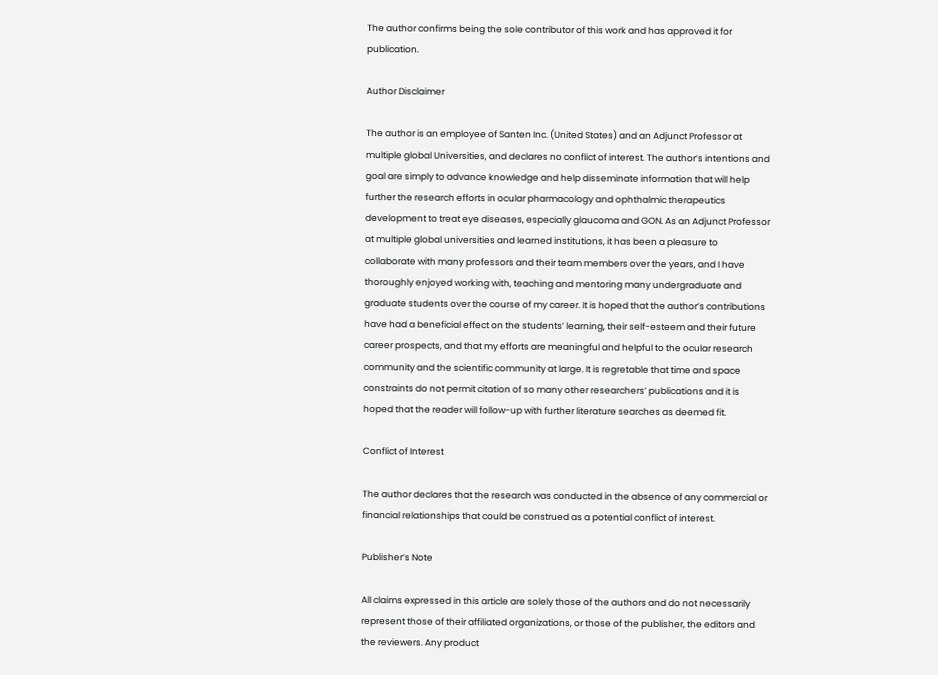The author confirms being the sole contributor of this work and has approved it for publication.

Author Disclaimer

The author is an employee of Santen Inc. (United States) and an Adjunct Professor at multiple global Universities, and declares no conflict of interest. The author’s intentions and goal are simply to advance knowledge and help disseminate information that will help further the research efforts in ocular pharmacology and ophthalmic therapeutics development to treat eye diseases, especially glaucoma and GON. As an Adjunct Professor at multiple global universities and learned institutions, it has been a pleasure to collaborate with many professors and their team members over the years, and I have thoroughly enjoyed working with, teaching and mentoring many undergraduate and graduate students over the course of my career. It is hoped that the author’s contributions have had a beneficial effect on the students’ learning, their self-esteem and their future career prospects, and that my efforts are meaningful and helpful to the ocular research community and the scientific community at large. It is regretable that time and space constraints do not permit citation of so many other researchers’ publications and it is hoped that the reader will follow-up with further literature searches as deemed fit.

Conflict of Interest

The author declares that the research was conducted in the absence of any commercial or financial relationships that could be construed as a potential conflict of interest.

Publisher’s Note

All claims expressed in this article are solely those of the authors and do not necessarily represent those of their affiliated organizations, or those of the publisher, the editors and the reviewers. Any product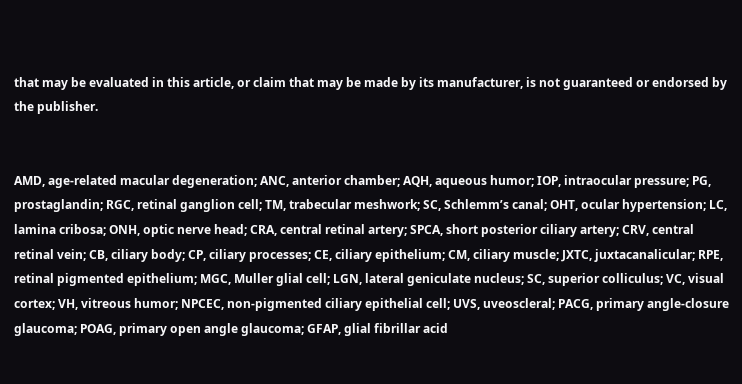that may be evaluated in this article, or claim that may be made by its manufacturer, is not guaranteed or endorsed by the publisher.


AMD, age-related macular degeneration; ANC, anterior chamber; AQH, aqueous humor; IOP, intraocular pressure; PG, prostaglandin; RGC, retinal ganglion cell; TM, trabecular meshwork; SC, Schlemm’s canal; OHT, ocular hypertension; LC, lamina cribosa; ONH, optic nerve head; CRA, central retinal artery; SPCA, short posterior ciliary artery; CRV, central retinal vein; CB, ciliary body; CP, ciliary processes; CE, ciliary epithelium; CM, ciliary muscle; JXTC, juxtacanalicular; RPE, retinal pigmented epithelium; MGC, Muller glial cell; LGN, lateral geniculate nucleus; SC, superior colliculus; VC, visual cortex; VH, vitreous humor; NPCEC, non-pigmented ciliary epithelial cell; UVS, uveoscleral; PACG, primary angle-closure glaucoma; POAG, primary open angle glaucoma; GFAP, glial fibrillar acid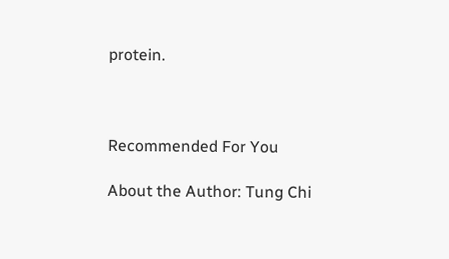protein.



Recommended For You

About the Author: Tung Chi